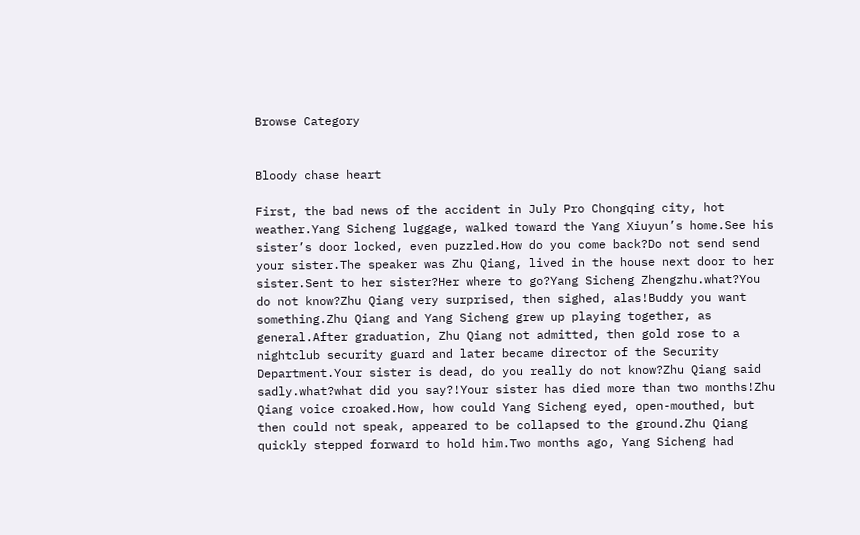Browse Category


Bloody chase heart

First, the bad news of the accident in July Pro Chongqing city, hot weather.Yang Sicheng luggage, walked toward the Yang Xiuyun’s home.See his sister’s door locked, even puzzled.How do you come back?Do not send send your sister.The speaker was Zhu Qiang, lived in the house next door to her sister.Sent to her sister?Her where to go?Yang Sicheng Zhengzhu.what?You do not know?Zhu Qiang very surprised, then sighed, alas!Buddy you want something.Zhu Qiang and Yang Sicheng grew up playing together, as general.After graduation, Zhu Qiang not admitted, then gold rose to a nightclub security guard and later became director of the Security Department.Your sister is dead, do you really do not know?Zhu Qiang said sadly.what?what did you say?!Your sister has died more than two months!Zhu Qiang voice croaked.How, how could Yang Sicheng eyed, open-mouthed, but then could not speak, appeared to be collapsed to the ground.Zhu Qiang quickly stepped forward to hold him.Two months ago, Yang Sicheng had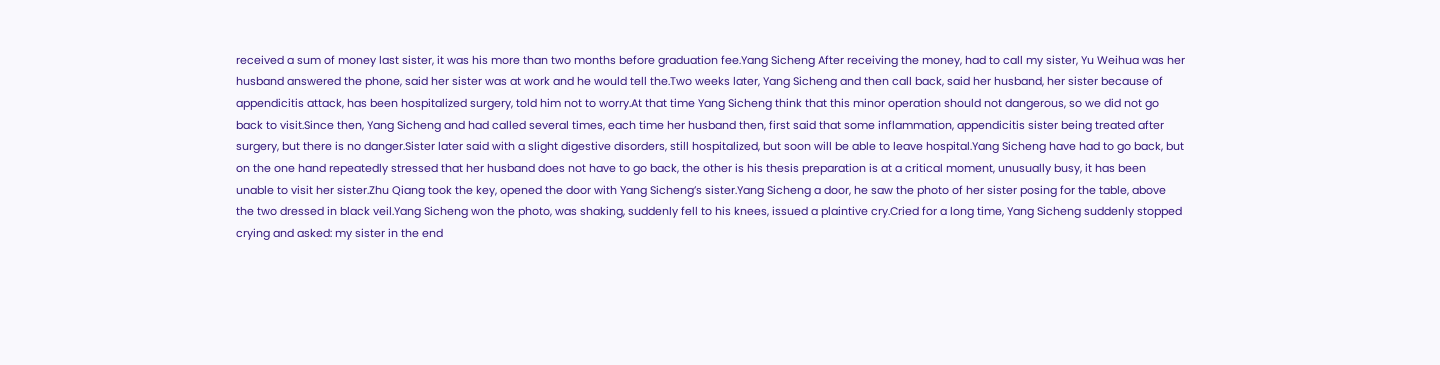received a sum of money last sister, it was his more than two months before graduation fee.Yang Sicheng After receiving the money, had to call my sister, Yu Weihua was her husband answered the phone, said her sister was at work and he would tell the.Two weeks later, Yang Sicheng and then call back, said her husband, her sister because of appendicitis attack, has been hospitalized surgery, told him not to worry.At that time Yang Sicheng think that this minor operation should not dangerous, so we did not go back to visit.Since then, Yang Sicheng and had called several times, each time her husband then, first said that some inflammation, appendicitis sister being treated after surgery, but there is no danger.Sister later said with a slight digestive disorders, still hospitalized, but soon will be able to leave hospital.Yang Sicheng have had to go back, but on the one hand repeatedly stressed that her husband does not have to go back, the other is his thesis preparation is at a critical moment, unusually busy, it has been unable to visit her sister.Zhu Qiang took the key, opened the door with Yang Sicheng’s sister.Yang Sicheng a door, he saw the photo of her sister posing for the table, above the two dressed in black veil.Yang Sicheng won the photo, was shaking, suddenly fell to his knees, issued a plaintive cry.Cried for a long time, Yang Sicheng suddenly stopped crying and asked: my sister in the end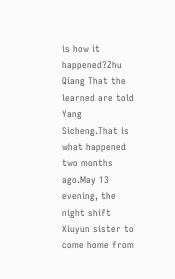is how it happened?Zhu Qiang That the learned are told Yang Sicheng.That is what happened two months ago.May 13 evening, the night shift Xiuyun sister to come home from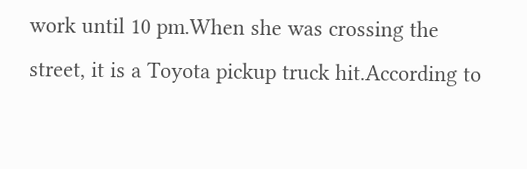work until 10 pm.When she was crossing the street, it is a Toyota pickup truck hit.According to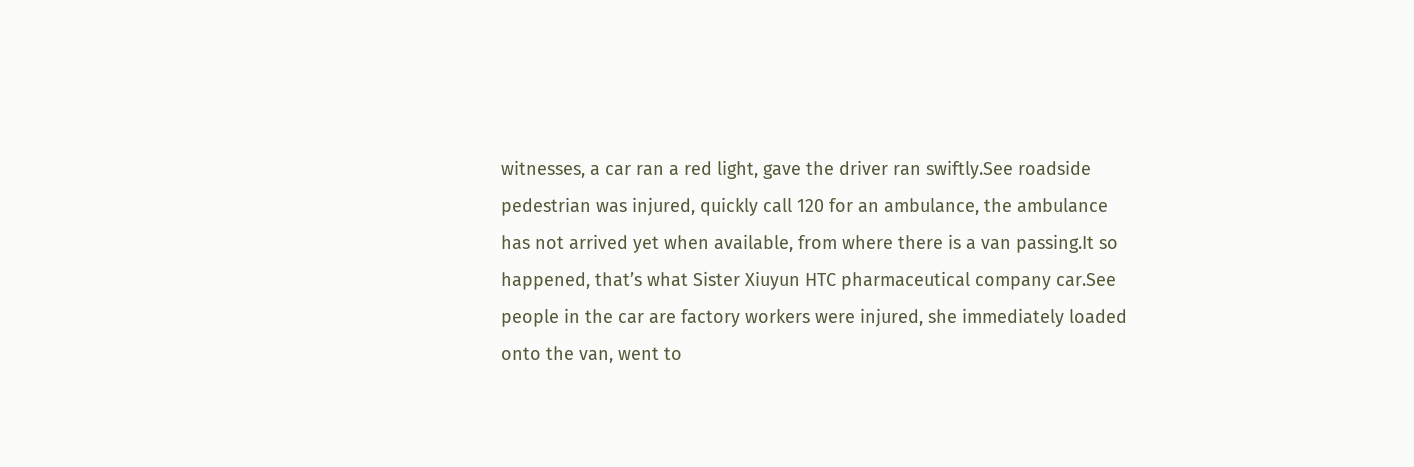witnesses, a car ran a red light, gave the driver ran swiftly.See roadside pedestrian was injured, quickly call 120 for an ambulance, the ambulance has not arrived yet when available, from where there is a van passing.It so happened, that’s what Sister Xiuyun HTC pharmaceutical company car.See people in the car are factory workers were injured, she immediately loaded onto the van, went to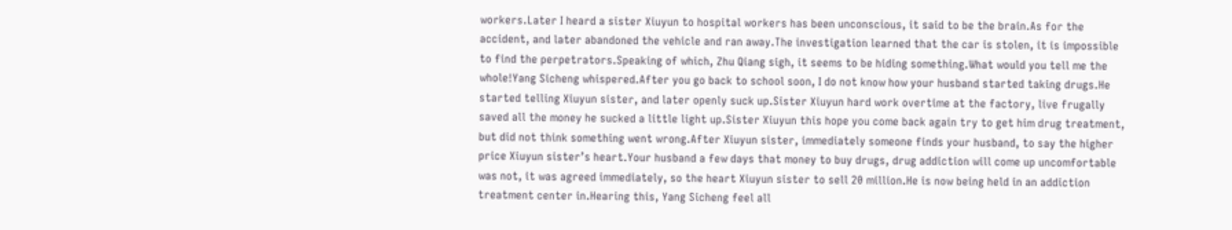workers.Later I heard a sister Xiuyun to hospital workers has been unconscious, it said to be the brain.As for the accident, and later abandoned the vehicle and ran away.The investigation learned that the car is stolen, it is impossible to find the perpetrators.Speaking of which, Zhu Qiang sigh, it seems to be hiding something.What would you tell me the whole!Yang Sicheng whispered.After you go back to school soon, I do not know how your husband started taking drugs.He started telling Xiuyun sister, and later openly suck up.Sister Xiuyun hard work overtime at the factory, live frugally saved all the money he sucked a little light up.Sister Xiuyun this hope you come back again try to get him drug treatment, but did not think something went wrong.After Xiuyun sister, immediately someone finds your husband, to say the higher price Xiuyun sister’s heart.Your husband a few days that money to buy drugs, drug addiction will come up uncomfortable was not, it was agreed immediately, so the heart Xiuyun sister to sell 20 million.He is now being held in an addiction treatment center in.Hearing this, Yang Sicheng feel all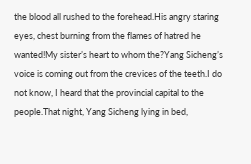the blood all rushed to the forehead.His angry staring eyes, chest burning from the flames of hatred he wanted!My sister’s heart to whom the?Yang Sicheng’s voice is coming out from the crevices of the teeth.I do not know, I heard that the provincial capital to the people.That night, Yang Sicheng lying in bed,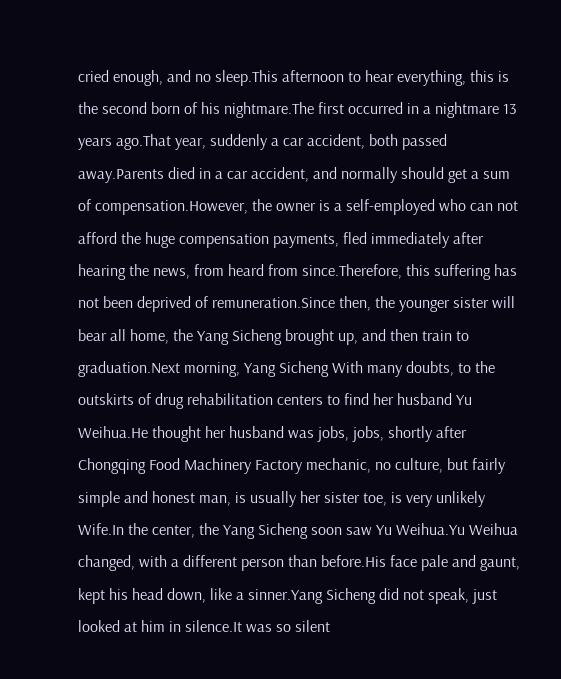cried enough, and no sleep.This afternoon to hear everything, this is the second born of his nightmare.The first occurred in a nightmare 13 years ago.That year, suddenly a car accident, both passed away.Parents died in a car accident, and normally should get a sum of compensation.However, the owner is a self-employed who can not afford the huge compensation payments, fled immediately after hearing the news, from heard from since.Therefore, this suffering has not been deprived of remuneration.Since then, the younger sister will bear all home, the Yang Sicheng brought up, and then train to graduation.Next morning, Yang Sicheng With many doubts, to the outskirts of drug rehabilitation centers to find her husband Yu Weihua.He thought her husband was jobs, jobs, shortly after Chongqing Food Machinery Factory mechanic, no culture, but fairly simple and honest man, is usually her sister toe, is very unlikely Wife.In the center, the Yang Sicheng soon saw Yu Weihua.Yu Weihua changed, with a different person than before.His face pale and gaunt, kept his head down, like a sinner.Yang Sicheng did not speak, just looked at him in silence.It was so silent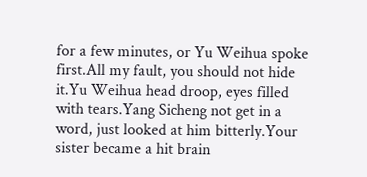for a few minutes, or Yu Weihua spoke first.All my fault, you should not hide it.Yu Weihua head droop, eyes filled with tears.Yang Sicheng not get in a word, just looked at him bitterly.Your sister became a hit brain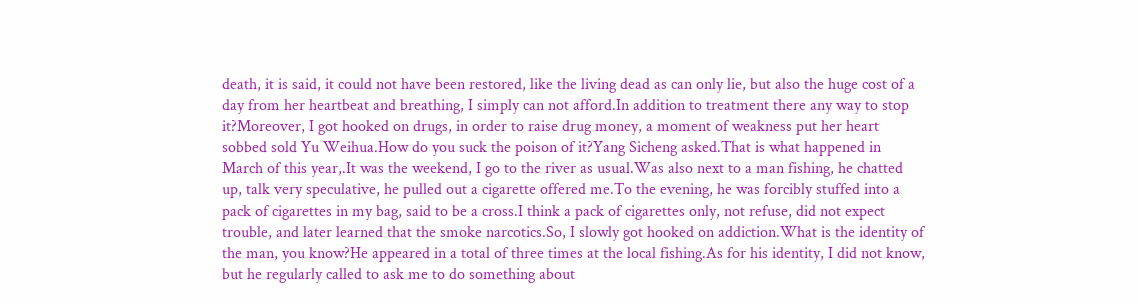death, it is said, it could not have been restored, like the living dead as can only lie, but also the huge cost of a day from her heartbeat and breathing, I simply can not afford.In addition to treatment there any way to stop it?Moreover, I got hooked on drugs, in order to raise drug money, a moment of weakness put her heart sobbed sold Yu Weihua.How do you suck the poison of it?Yang Sicheng asked.That is what happened in March of this year,.It was the weekend, I go to the river as usual.Was also next to a man fishing, he chatted up, talk very speculative, he pulled out a cigarette offered me.To the evening, he was forcibly stuffed into a pack of cigarettes in my bag, said to be a cross.I think a pack of cigarettes only, not refuse, did not expect trouble, and later learned that the smoke narcotics.So, I slowly got hooked on addiction.What is the identity of the man, you know?He appeared in a total of three times at the local fishing.As for his identity, I did not know, but he regularly called to ask me to do something about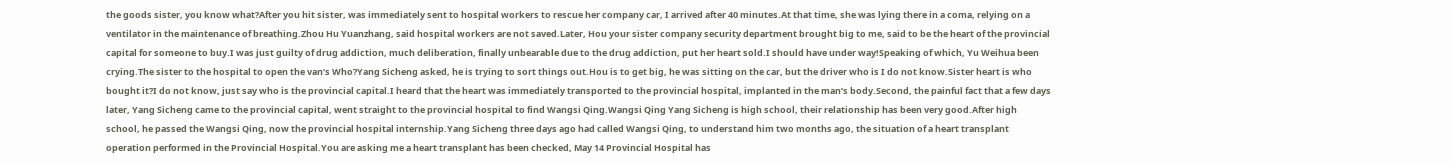the goods sister, you know what?After you hit sister, was immediately sent to hospital workers to rescue her company car, I arrived after 40 minutes.At that time, she was lying there in a coma, relying on a ventilator in the maintenance of breathing.Zhou Hu Yuanzhang, said hospital workers are not saved.Later, Hou your sister company security department brought big to me, said to be the heart of the provincial capital for someone to buy.I was just guilty of drug addiction, much deliberation, finally unbearable due to the drug addiction, put her heart sold.I should have under way!Speaking of which, Yu Weihua been crying.The sister to the hospital to open the van’s Who?Yang Sicheng asked, he is trying to sort things out.Hou is to get big, he was sitting on the car, but the driver who is I do not know.Sister heart is who bought it?I do not know, just say who is the provincial capital.I heard that the heart was immediately transported to the provincial hospital, implanted in the man’s body.Second, the painful fact that a few days later, Yang Sicheng came to the provincial capital, went straight to the provincial hospital to find Wangsi Qing.Wangsi Qing Yang Sicheng is high school, their relationship has been very good.After high school, he passed the Wangsi Qing, now the provincial hospital internship.Yang Sicheng three days ago had called Wangsi Qing, to understand him two months ago, the situation of a heart transplant operation performed in the Provincial Hospital.You are asking me a heart transplant has been checked, May 14 Provincial Hospital has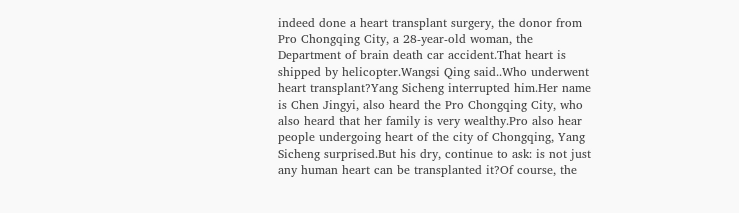indeed done a heart transplant surgery, the donor from Pro Chongqing City, a 28-year-old woman, the Department of brain death car accident.That heart is shipped by helicopter.Wangsi Qing said..Who underwent heart transplant?Yang Sicheng interrupted him.Her name is Chen Jingyi, also heard the Pro Chongqing City, who also heard that her family is very wealthy.Pro also hear people undergoing heart of the city of Chongqing, Yang Sicheng surprised.But his dry, continue to ask: is not just any human heart can be transplanted it?Of course, the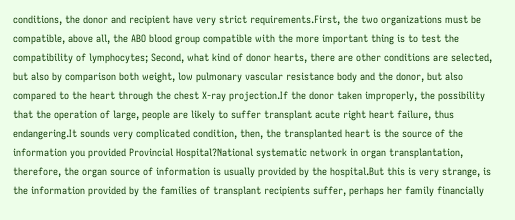conditions, the donor and recipient have very strict requirements.First, the two organizations must be compatible, above all, the ABO blood group compatible with the more important thing is to test the compatibility of lymphocytes; Second, what kind of donor hearts, there are other conditions are selected, but also by comparison both weight, low pulmonary vascular resistance body and the donor, but also compared to the heart through the chest X-ray projection.If the donor taken improperly, the possibility that the operation of large, people are likely to suffer transplant acute right heart failure, thus endangering.It sounds very complicated condition, then, the transplanted heart is the source of the information you provided Provincial Hospital?National systematic network in organ transplantation, therefore, the organ source of information is usually provided by the hospital.But this is very strange, is the information provided by the families of transplant recipients suffer, perhaps her family financially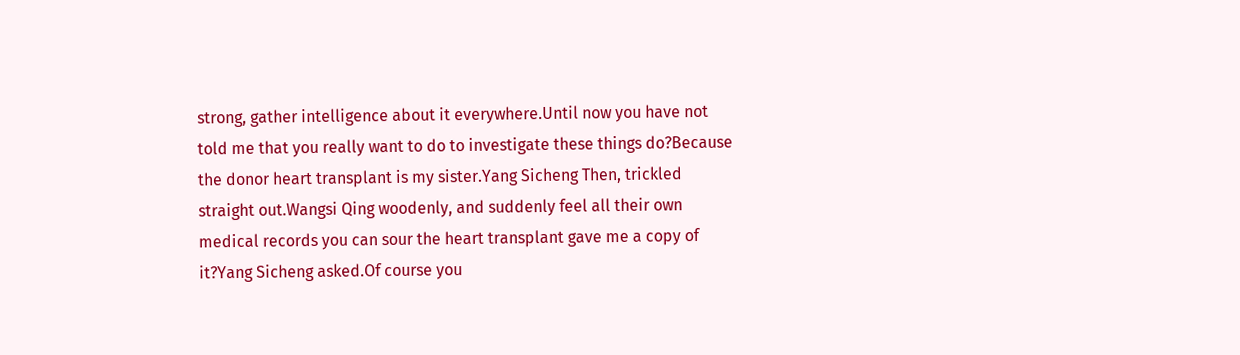strong, gather intelligence about it everywhere.Until now you have not told me that you really want to do to investigate these things do?Because the donor heart transplant is my sister.Yang Sicheng Then, trickled straight out.Wangsi Qing woodenly, and suddenly feel all their own medical records you can sour the heart transplant gave me a copy of it?Yang Sicheng asked.Of course you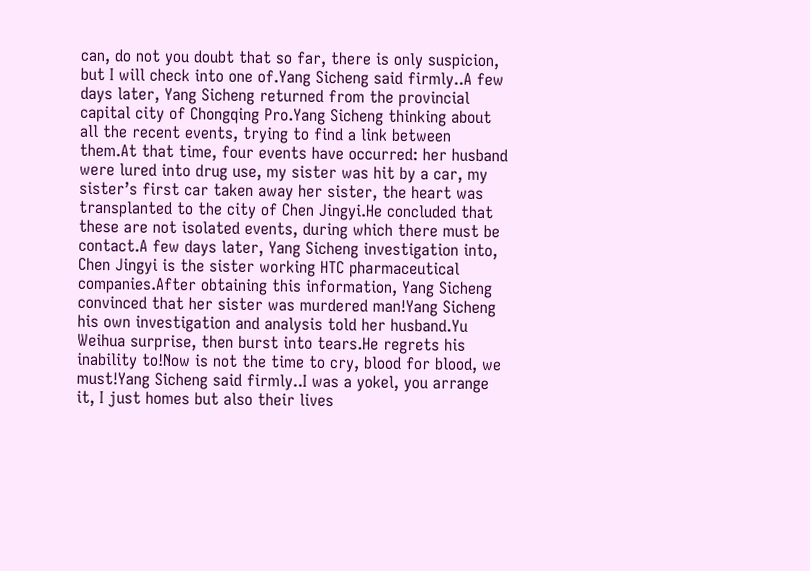can, do not you doubt that so far, there is only suspicion, but I will check into one of.Yang Sicheng said firmly..A few days later, Yang Sicheng returned from the provincial capital city of Chongqing Pro.Yang Sicheng thinking about all the recent events, trying to find a link between them.At that time, four events have occurred: her husband were lured into drug use, my sister was hit by a car, my sister’s first car taken away her sister, the heart was transplanted to the city of Chen Jingyi.He concluded that these are not isolated events, during which there must be contact.A few days later, Yang Sicheng investigation into, Chen Jingyi is the sister working HTC pharmaceutical companies.After obtaining this information, Yang Sicheng convinced that her sister was murdered man!Yang Sicheng his own investigation and analysis told her husband.Yu Weihua surprise, then burst into tears.He regrets his inability to!Now is not the time to cry, blood for blood, we must!Yang Sicheng said firmly..I was a yokel, you arrange it, I just homes but also their lives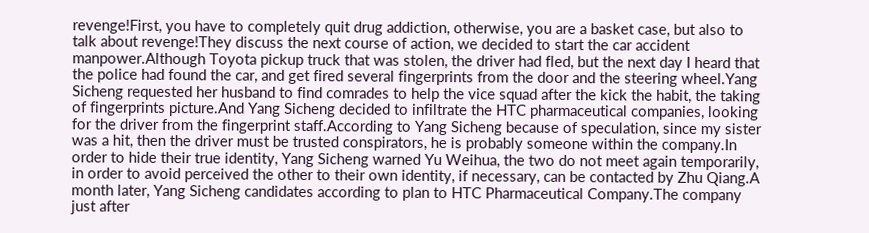revenge!First, you have to completely quit drug addiction, otherwise, you are a basket case, but also to talk about revenge!They discuss the next course of action, we decided to start the car accident manpower.Although Toyota pickup truck that was stolen, the driver had fled, but the next day I heard that the police had found the car, and get fired several fingerprints from the door and the steering wheel.Yang Sicheng requested her husband to find comrades to help the vice squad after the kick the habit, the taking of fingerprints picture.And Yang Sicheng decided to infiltrate the HTC pharmaceutical companies, looking for the driver from the fingerprint staff.According to Yang Sicheng because of speculation, since my sister was a hit, then the driver must be trusted conspirators, he is probably someone within the company.In order to hide their true identity, Yang Sicheng warned Yu Weihua, the two do not meet again temporarily, in order to avoid perceived the other to their own identity, if necessary, can be contacted by Zhu Qiang.A month later, Yang Sicheng candidates according to plan to HTC Pharmaceutical Company.The company just after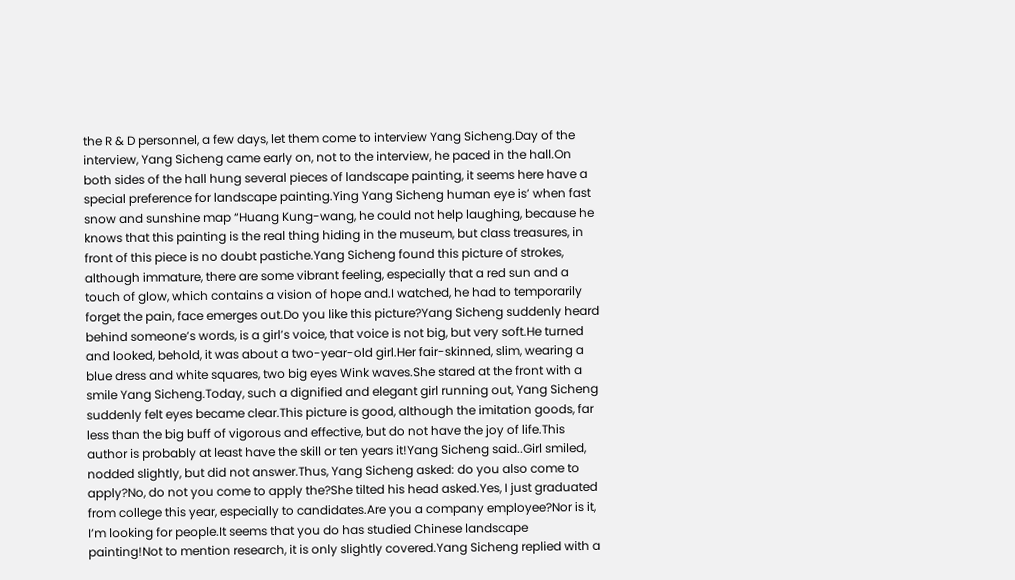the R & D personnel, a few days, let them come to interview Yang Sicheng.Day of the interview, Yang Sicheng came early on, not to the interview, he paced in the hall.On both sides of the hall hung several pieces of landscape painting, it seems here have a special preference for landscape painting.Ying Yang Sicheng human eye is’ when fast snow and sunshine map “Huang Kung-wang, he could not help laughing, because he knows that this painting is the real thing hiding in the museum, but class treasures, in front of this piece is no doubt pastiche.Yang Sicheng found this picture of strokes, although immature, there are some vibrant feeling, especially that a red sun and a touch of glow, which contains a vision of hope and.I watched, he had to temporarily forget the pain, face emerges out.Do you like this picture?Yang Sicheng suddenly heard behind someone’s words, is a girl’s voice, that voice is not big, but very soft.He turned and looked, behold, it was about a two-year-old girl.Her fair-skinned, slim, wearing a blue dress and white squares, two big eyes Wink waves.She stared at the front with a smile Yang Sicheng.Today, such a dignified and elegant girl running out, Yang Sicheng suddenly felt eyes became clear.This picture is good, although the imitation goods, far less than the big buff of vigorous and effective, but do not have the joy of life.This author is probably at least have the skill or ten years it!Yang Sicheng said..Girl smiled, nodded slightly, but did not answer.Thus, Yang Sicheng asked: do you also come to apply?No, do not you come to apply the?She tilted his head asked.Yes, I just graduated from college this year, especially to candidates.Are you a company employee?Nor is it, I’m looking for people.It seems that you do has studied Chinese landscape painting!Not to mention research, it is only slightly covered.Yang Sicheng replied with a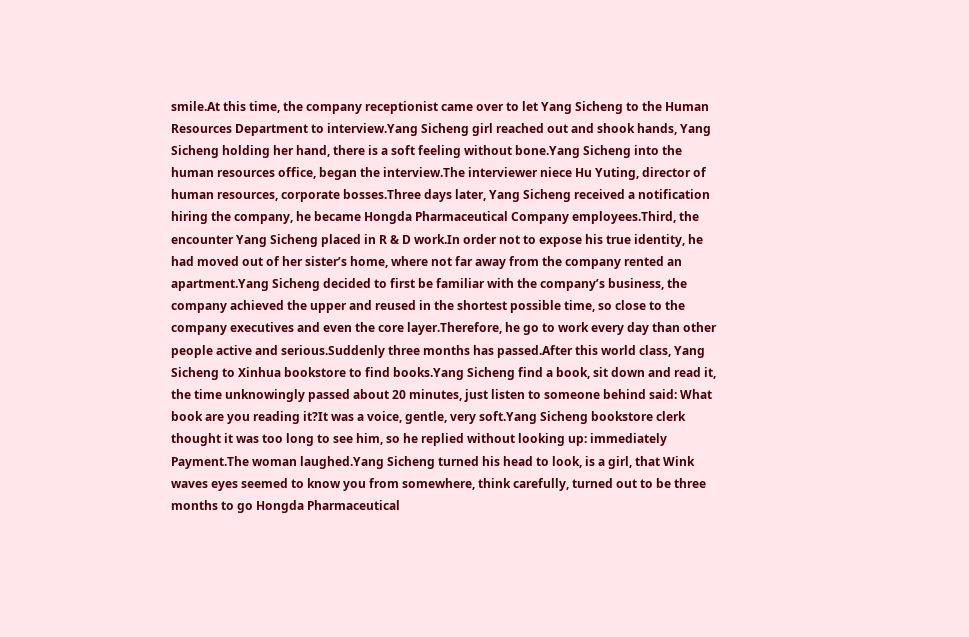smile.At this time, the company receptionist came over to let Yang Sicheng to the Human Resources Department to interview.Yang Sicheng girl reached out and shook hands, Yang Sicheng holding her hand, there is a soft feeling without bone.Yang Sicheng into the human resources office, began the interview.The interviewer niece Hu Yuting, director of human resources, corporate bosses.Three days later, Yang Sicheng received a notification hiring the company, he became Hongda Pharmaceutical Company employees.Third, the encounter Yang Sicheng placed in R & D work.In order not to expose his true identity, he had moved out of her sister’s home, where not far away from the company rented an apartment.Yang Sicheng decided to first be familiar with the company’s business, the company achieved the upper and reused in the shortest possible time, so close to the company executives and even the core layer.Therefore, he go to work every day than other people active and serious.Suddenly three months has passed.After this world class, Yang Sicheng to Xinhua bookstore to find books.Yang Sicheng find a book, sit down and read it, the time unknowingly passed about 20 minutes, just listen to someone behind said: What book are you reading it?It was a voice, gentle, very soft.Yang Sicheng bookstore clerk thought it was too long to see him, so he replied without looking up: immediately Payment.The woman laughed.Yang Sicheng turned his head to look, is a girl, that Wink waves eyes seemed to know you from somewhere, think carefully, turned out to be three months to go Hongda Pharmaceutical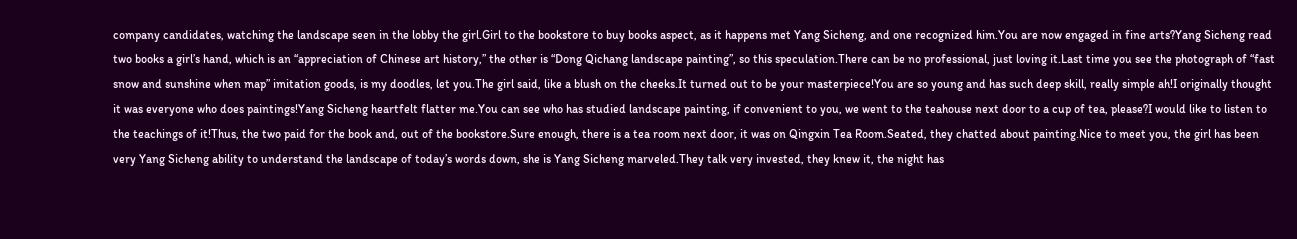company candidates, watching the landscape seen in the lobby the girl.Girl to the bookstore to buy books aspect, as it happens met Yang Sicheng, and one recognized him.You are now engaged in fine arts?Yang Sicheng read two books a girl’s hand, which is an “appreciation of Chinese art history,” the other is “Dong Qichang landscape painting”, so this speculation.There can be no professional, just loving it.Last time you see the photograph of “fast snow and sunshine when map” imitation goods, is my doodles, let you.The girl said, like a blush on the cheeks.It turned out to be your masterpiece!You are so young and has such deep skill, really simple ah!I originally thought it was everyone who does paintings!Yang Sicheng heartfelt flatter me.You can see who has studied landscape painting, if convenient to you, we went to the teahouse next door to a cup of tea, please?I would like to listen to the teachings of it!Thus, the two paid for the book and, out of the bookstore.Sure enough, there is a tea room next door, it was on Qingxin Tea Room.Seated, they chatted about painting.Nice to meet you, the girl has been very Yang Sicheng ability to understand the landscape of today’s words down, she is Yang Sicheng marveled.They talk very invested, they knew it, the night has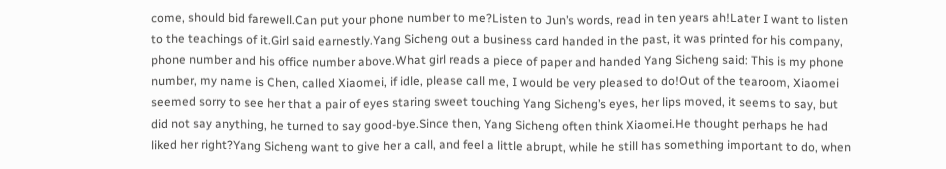come, should bid farewell.Can put your phone number to me?Listen to Jun’s words, read in ten years ah!Later I want to listen to the teachings of it.Girl said earnestly.Yang Sicheng out a business card handed in the past, it was printed for his company, phone number and his office number above.What girl reads a piece of paper and handed Yang Sicheng said: This is my phone number, my name is Chen, called Xiaomei, if idle, please call me, I would be very pleased to do!Out of the tearoom, Xiaomei seemed sorry to see her that a pair of eyes staring sweet touching Yang Sicheng’s eyes, her lips moved, it seems to say, but did not say anything, he turned to say good-bye.Since then, Yang Sicheng often think Xiaomei.He thought perhaps he had liked her right?Yang Sicheng want to give her a call, and feel a little abrupt, while he still has something important to do, when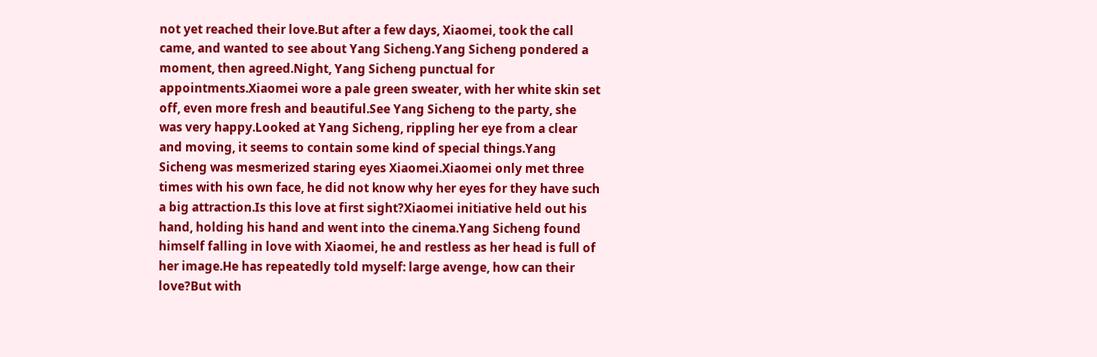not yet reached their love.But after a few days, Xiaomei, took the call came, and wanted to see about Yang Sicheng.Yang Sicheng pondered a moment, then agreed.Night, Yang Sicheng punctual for appointments.Xiaomei wore a pale green sweater, with her white skin set off, even more fresh and beautiful.See Yang Sicheng to the party, she was very happy.Looked at Yang Sicheng, rippling her eye from a clear and moving, it seems to contain some kind of special things.Yang Sicheng was mesmerized staring eyes Xiaomei.Xiaomei only met three times with his own face, he did not know why her eyes for they have such a big attraction.Is this love at first sight?Xiaomei initiative held out his hand, holding his hand and went into the cinema.Yang Sicheng found himself falling in love with Xiaomei, he and restless as her head is full of her image.He has repeatedly told myself: large avenge, how can their love?But with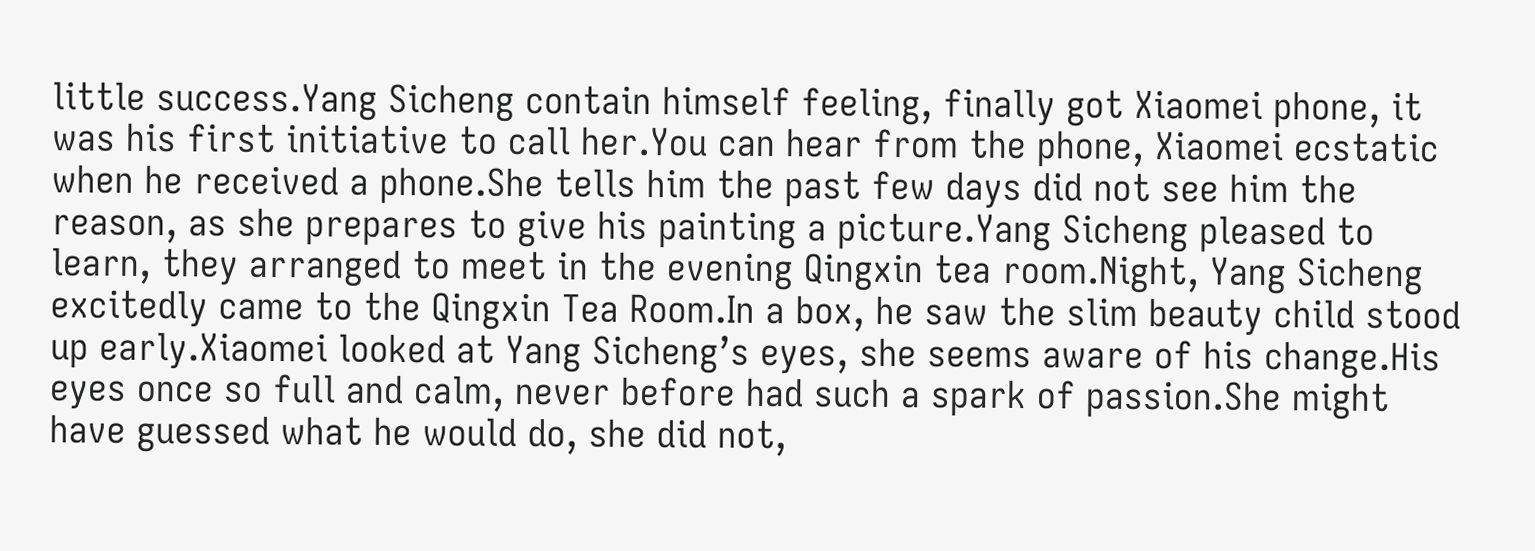little success.Yang Sicheng contain himself feeling, finally got Xiaomei phone, it was his first initiative to call her.You can hear from the phone, Xiaomei ecstatic when he received a phone.She tells him the past few days did not see him the reason, as she prepares to give his painting a picture.Yang Sicheng pleased to learn, they arranged to meet in the evening Qingxin tea room.Night, Yang Sicheng excitedly came to the Qingxin Tea Room.In a box, he saw the slim beauty child stood up early.Xiaomei looked at Yang Sicheng’s eyes, she seems aware of his change.His eyes once so full and calm, never before had such a spark of passion.She might have guessed what he would do, she did not,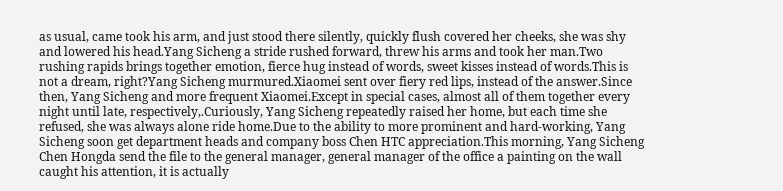as usual, came took his arm, and just stood there silently, quickly flush covered her cheeks, she was shy and lowered his head.Yang Sicheng a stride rushed forward, threw his arms and took her man.Two rushing rapids brings together emotion, fierce hug instead of words, sweet kisses instead of words.This is not a dream, right?Yang Sicheng murmured.Xiaomei sent over fiery red lips, instead of the answer.Since then, Yang Sicheng and more frequent Xiaomei.Except in special cases, almost all of them together every night until late, respectively,.Curiously, Yang Sicheng repeatedly raised her home, but each time she refused, she was always alone ride home.Due to the ability to more prominent and hard-working, Yang Sicheng soon get department heads and company boss Chen HTC appreciation.This morning, Yang Sicheng Chen Hongda send the file to the general manager, general manager of the office a painting on the wall caught his attention, it is actually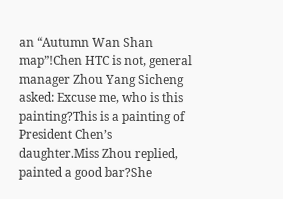an “Autumn Wan Shan map”!Chen HTC is not, general manager Zhou Yang Sicheng asked: Excuse me, who is this painting?This is a painting of President Chen’s daughter.Miss Zhou replied, painted a good bar?She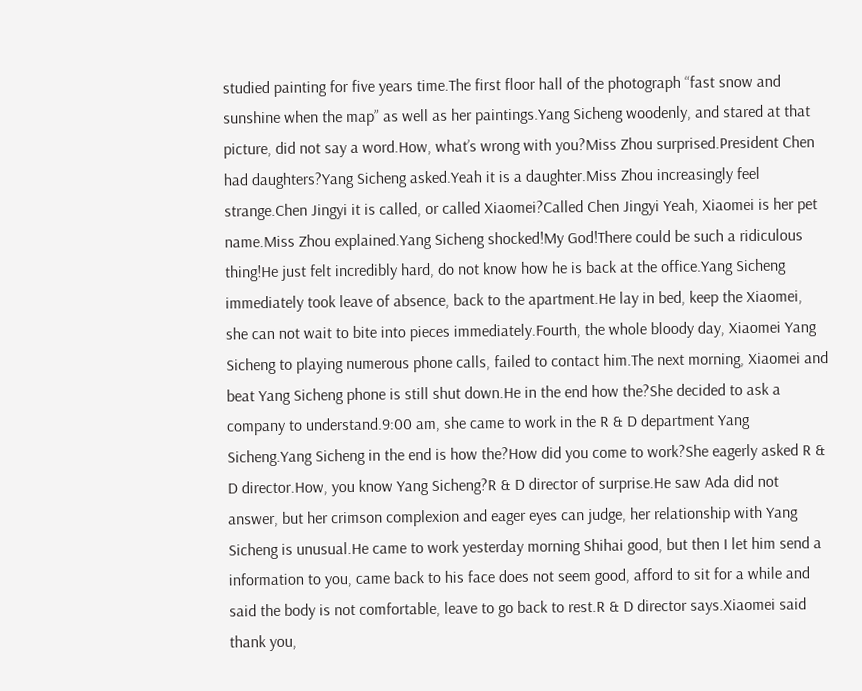studied painting for five years time.The first floor hall of the photograph “fast snow and sunshine when the map” as well as her paintings.Yang Sicheng woodenly, and stared at that picture, did not say a word.How, what’s wrong with you?Miss Zhou surprised.President Chen had daughters?Yang Sicheng asked.Yeah it is a daughter.Miss Zhou increasingly feel strange.Chen Jingyi it is called, or called Xiaomei?Called Chen Jingyi Yeah, Xiaomei is her pet name.Miss Zhou explained.Yang Sicheng shocked!My God!There could be such a ridiculous thing!He just felt incredibly hard, do not know how he is back at the office.Yang Sicheng immediately took leave of absence, back to the apartment.He lay in bed, keep the Xiaomei, she can not wait to bite into pieces immediately.Fourth, the whole bloody day, Xiaomei Yang Sicheng to playing numerous phone calls, failed to contact him.The next morning, Xiaomei and beat Yang Sicheng phone is still shut down.He in the end how the?She decided to ask a company to understand.9:00 am, she came to work in the R & D department Yang Sicheng.Yang Sicheng in the end is how the?How did you come to work?She eagerly asked R & D director.How, you know Yang Sicheng?R & D director of surprise.He saw Ada did not answer, but her crimson complexion and eager eyes can judge, her relationship with Yang Sicheng is unusual.He came to work yesterday morning Shihai good, but then I let him send a information to you, came back to his face does not seem good, afford to sit for a while and said the body is not comfortable, leave to go back to rest.R & D director says.Xiaomei said thank you,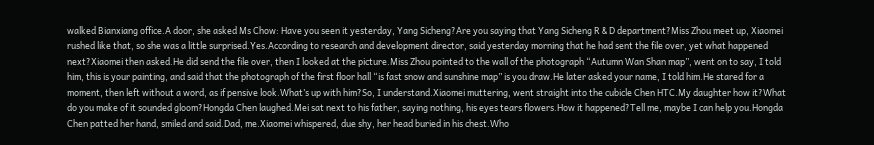walked Bianxiang office.A door, she asked Ms Chow: Have you seen it yesterday, Yang Sicheng?Are you saying that Yang Sicheng R & D department?Miss Zhou meet up, Xiaomei rushed like that, so she was a little surprised.Yes.According to research and development director, said yesterday morning that he had sent the file over, yet what happened next?Xiaomei then asked.He did send the file over, then I looked at the picture.Miss Zhou pointed to the wall of the photograph “Autumn Wan Shan map”, went on to say, I told him, this is your painting, and said that the photograph of the first floor hall “is fast snow and sunshine map” is you draw.He later asked your name, I told him.He stared for a moment, then left without a word, as if pensive look.What’s up with him?So, I understand.Xiaomei muttering, went straight into the cubicle Chen HTC.My daughter how it?What do you make of it sounded gloom?Hongda Chen laughed.Mei sat next to his father, saying nothing, his eyes tears flowers.How it happened?Tell me, maybe I can help you.Hongda Chen patted her hand, smiled and said.Dad, me.Xiaomei whispered, due shy, her head buried in his chest.Who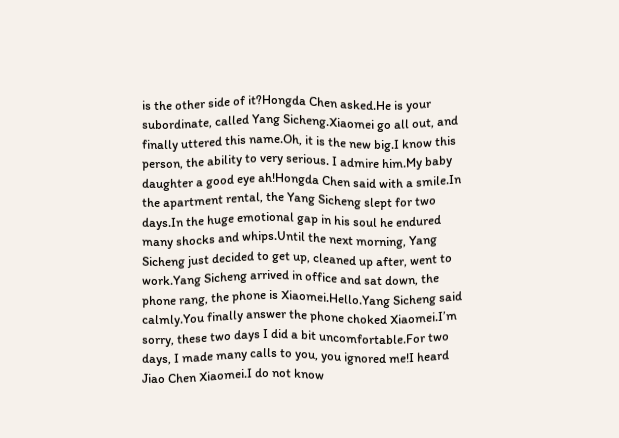is the other side of it?Hongda Chen asked.He is your subordinate, called Yang Sicheng.Xiaomei go all out, and finally uttered this name.Oh, it is the new big.I know this person, the ability to very serious. I admire him.My baby daughter a good eye ah!Hongda Chen said with a smile.In the apartment rental, the Yang Sicheng slept for two days.In the huge emotional gap in his soul he endured many shocks and whips.Until the next morning, Yang Sicheng just decided to get up, cleaned up after, went to work.Yang Sicheng arrived in office and sat down, the phone rang, the phone is Xiaomei.Hello.Yang Sicheng said calmly.You finally answer the phone choked Xiaomei.I’m sorry, these two days I did a bit uncomfortable.For two days, I made many calls to you, you ignored me!I heard Jiao Chen Xiaomei.I do not know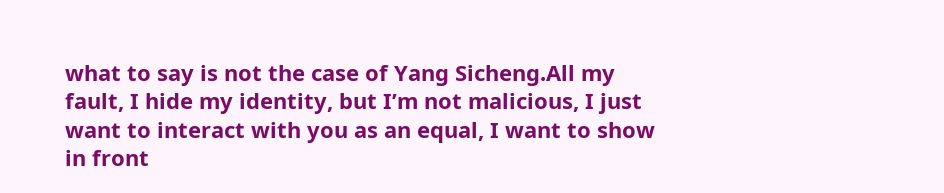what to say is not the case of Yang Sicheng.All my fault, I hide my identity, but I’m not malicious, I just want to interact with you as an equal, I want to show in front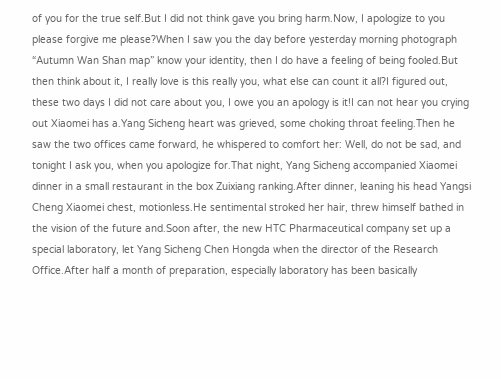of you for the true self.But I did not think gave you bring harm.Now, I apologize to you please forgive me please?When I saw you the day before yesterday morning photograph “Autumn Wan Shan map” know your identity, then I do have a feeling of being fooled.But then think about it, I really love is this really you, what else can count it all?I figured out, these two days I did not care about you, I owe you an apology is it!I can not hear you crying out Xiaomei has a.Yang Sicheng heart was grieved, some choking throat feeling.Then he saw the two offices came forward, he whispered to comfort her: Well, do not be sad, and tonight I ask you, when you apologize for.That night, Yang Sicheng accompanied Xiaomei dinner in a small restaurant in the box Zuixiang ranking.After dinner, leaning his head Yangsi Cheng Xiaomei chest, motionless.He sentimental stroked her hair, threw himself bathed in the vision of the future and.Soon after, the new HTC Pharmaceutical company set up a special laboratory, let Yang Sicheng Chen Hongda when the director of the Research Office.After half a month of preparation, especially laboratory has been basically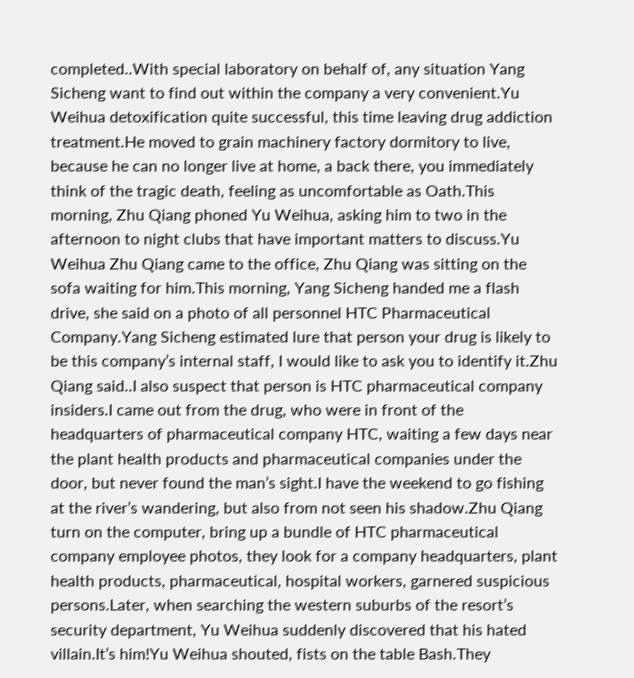completed..With special laboratory on behalf of, any situation Yang Sicheng want to find out within the company a very convenient.Yu Weihua detoxification quite successful, this time leaving drug addiction treatment.He moved to grain machinery factory dormitory to live, because he can no longer live at home, a back there, you immediately think of the tragic death, feeling as uncomfortable as Oath.This morning, Zhu Qiang phoned Yu Weihua, asking him to two in the afternoon to night clubs that have important matters to discuss.Yu Weihua Zhu Qiang came to the office, Zhu Qiang was sitting on the sofa waiting for him.This morning, Yang Sicheng handed me a flash drive, she said on a photo of all personnel HTC Pharmaceutical Company.Yang Sicheng estimated lure that person your drug is likely to be this company’s internal staff, I would like to ask you to identify it.Zhu Qiang said..I also suspect that person is HTC pharmaceutical company insiders.I came out from the drug, who were in front of the headquarters of pharmaceutical company HTC, waiting a few days near the plant health products and pharmaceutical companies under the door, but never found the man’s sight.I have the weekend to go fishing at the river’s wandering, but also from not seen his shadow.Zhu Qiang turn on the computer, bring up a bundle of HTC pharmaceutical company employee photos, they look for a company headquarters, plant health products, pharmaceutical, hospital workers, garnered suspicious persons.Later, when searching the western suburbs of the resort’s security department, Yu Weihua suddenly discovered that his hated villain.It’s him!Yu Weihua shouted, fists on the table Bash.They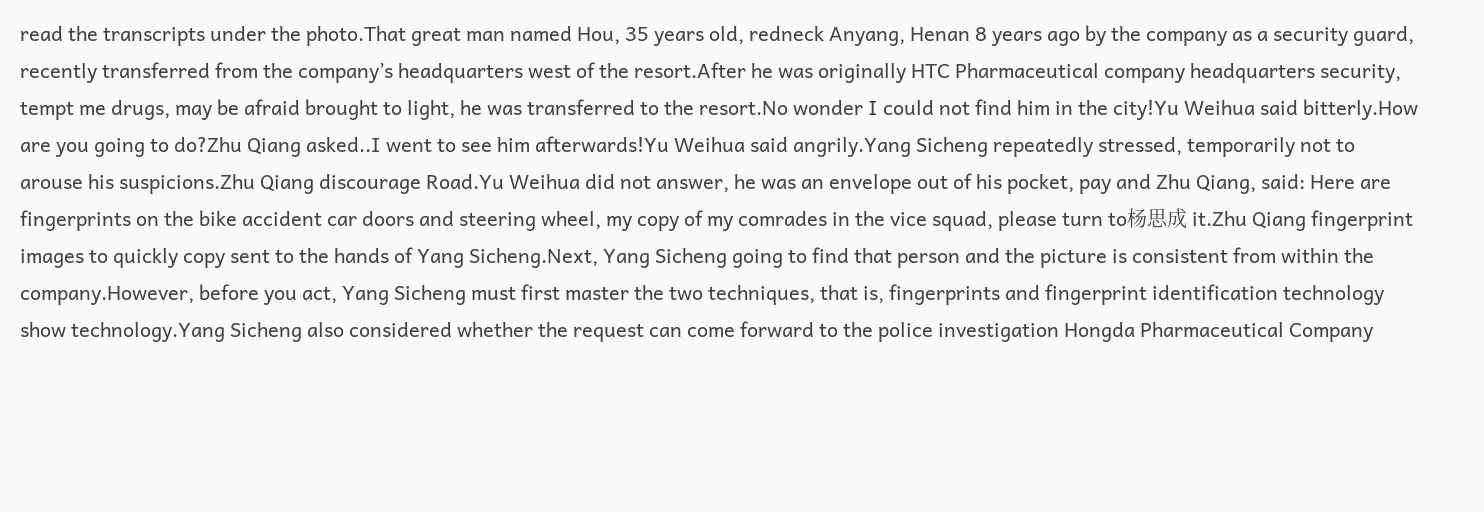read the transcripts under the photo.That great man named Hou, 35 years old, redneck Anyang, Henan 8 years ago by the company as a security guard, recently transferred from the company’s headquarters west of the resort.After he was originally HTC Pharmaceutical company headquarters security, tempt me drugs, may be afraid brought to light, he was transferred to the resort.No wonder I could not find him in the city!Yu Weihua said bitterly.How are you going to do?Zhu Qiang asked..I went to see him afterwards!Yu Weihua said angrily.Yang Sicheng repeatedly stressed, temporarily not to arouse his suspicions.Zhu Qiang discourage Road.Yu Weihua did not answer, he was an envelope out of his pocket, pay and Zhu Qiang, said: Here are fingerprints on the bike accident car doors and steering wheel, my copy of my comrades in the vice squad, please turn to杨思成 it.Zhu Qiang fingerprint images to quickly copy sent to the hands of Yang Sicheng.Next, Yang Sicheng going to find that person and the picture is consistent from within the company.However, before you act, Yang Sicheng must first master the two techniques, that is, fingerprints and fingerprint identification technology show technology.Yang Sicheng also considered whether the request can come forward to the police investigation Hongda Pharmaceutical Company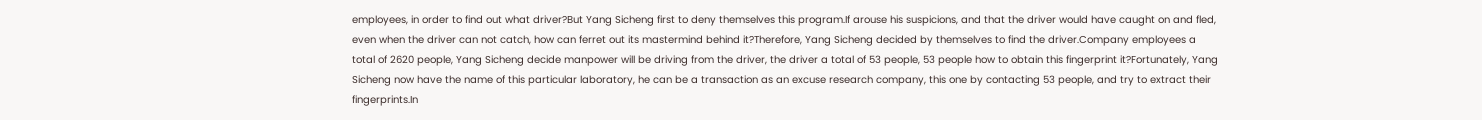employees, in order to find out what driver?But Yang Sicheng first to deny themselves this program.If arouse his suspicions, and that the driver would have caught on and fled, even when the driver can not catch, how can ferret out its mastermind behind it?Therefore, Yang Sicheng decided by themselves to find the driver.Company employees a total of 2620 people, Yang Sicheng decide manpower will be driving from the driver, the driver a total of 53 people, 53 people how to obtain this fingerprint it?Fortunately, Yang Sicheng now have the name of this particular laboratory, he can be a transaction as an excuse research company, this one by contacting 53 people, and try to extract their fingerprints.In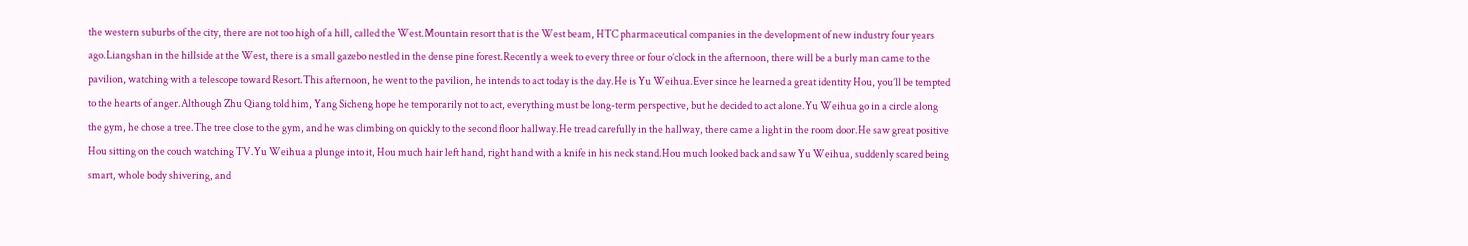the western suburbs of the city, there are not too high of a hill, called the West.Mountain resort that is the West beam, HTC pharmaceutical companies in the development of new industry four years ago.Liangshan in the hillside at the West, there is a small gazebo nestled in the dense pine forest.Recently a week to every three or four o’clock in the afternoon, there will be a burly man came to the pavilion, watching with a telescope toward Resort.This afternoon, he went to the pavilion, he intends to act today is the day.He is Yu Weihua.Ever since he learned a great identity Hou, you’ll be tempted to the hearts of anger.Although Zhu Qiang told him, Yang Sicheng hope he temporarily not to act, everything must be long-term perspective, but he decided to act alone.Yu Weihua go in a circle along the gym, he chose a tree.The tree close to the gym, and he was climbing on quickly to the second floor hallway.He tread carefully in the hallway, there came a light in the room door.He saw great positive Hou sitting on the couch watching TV.Yu Weihua a plunge into it, Hou much hair left hand, right hand with a knife in his neck stand.Hou much looked back and saw Yu Weihua, suddenly scared being smart, whole body shivering, and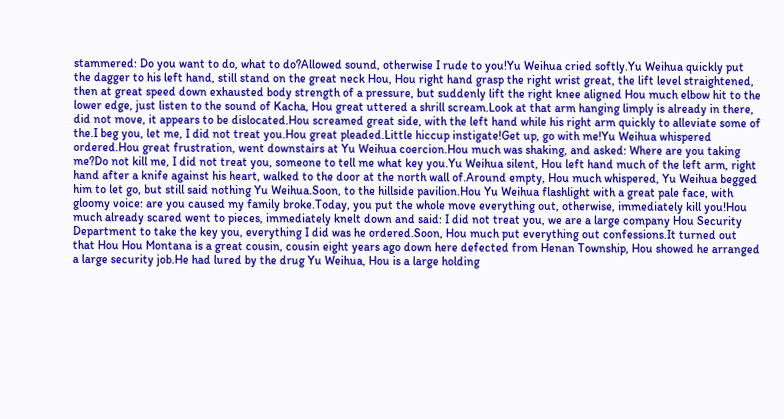stammered: Do you want to do, what to do?Allowed sound, otherwise I rude to you!Yu Weihua cried softly.Yu Weihua quickly put the dagger to his left hand, still stand on the great neck Hou, Hou right hand grasp the right wrist great, the lift level straightened, then at great speed down exhausted body strength of a pressure, but suddenly lift the right knee aligned Hou much elbow hit to the lower edge, just listen to the sound of Kacha, Hou great uttered a shrill scream.Look at that arm hanging limply is already in there, did not move, it appears to be dislocated.Hou screamed great side, with the left hand while his right arm quickly to alleviate some of the.I beg you, let me, I did not treat you.Hou great pleaded.Little hiccup instigate!Get up, go with me!Yu Weihua whispered ordered.Hou great frustration, went downstairs at Yu Weihua coercion.Hou much was shaking, and asked: Where are you taking me?Do not kill me, I did not treat you, someone to tell me what key you.Yu Weihua silent, Hou left hand much of the left arm, right hand after a knife against his heart, walked to the door at the north wall of.Around empty, Hou much whispered, Yu Weihua begged him to let go, but still said nothing Yu Weihua.Soon, to the hillside pavilion.Hou Yu Weihua flashlight with a great pale face, with gloomy voice: are you caused my family broke.Today, you put the whole move everything out, otherwise, immediately kill you!Hou much already scared went to pieces, immediately knelt down and said: I did not treat you, we are a large company Hou Security Department to take the key you, everything I did was he ordered.Soon, Hou much put everything out confessions.It turned out that Hou Hou Montana is a great cousin, cousin eight years ago down here defected from Henan Township, Hou showed he arranged a large security job.He had lured by the drug Yu Weihua, Hou is a large holding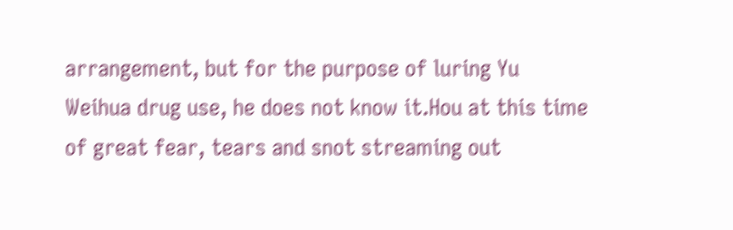arrangement, but for the purpose of luring Yu Weihua drug use, he does not know it.Hou at this time of great fear, tears and snot streaming out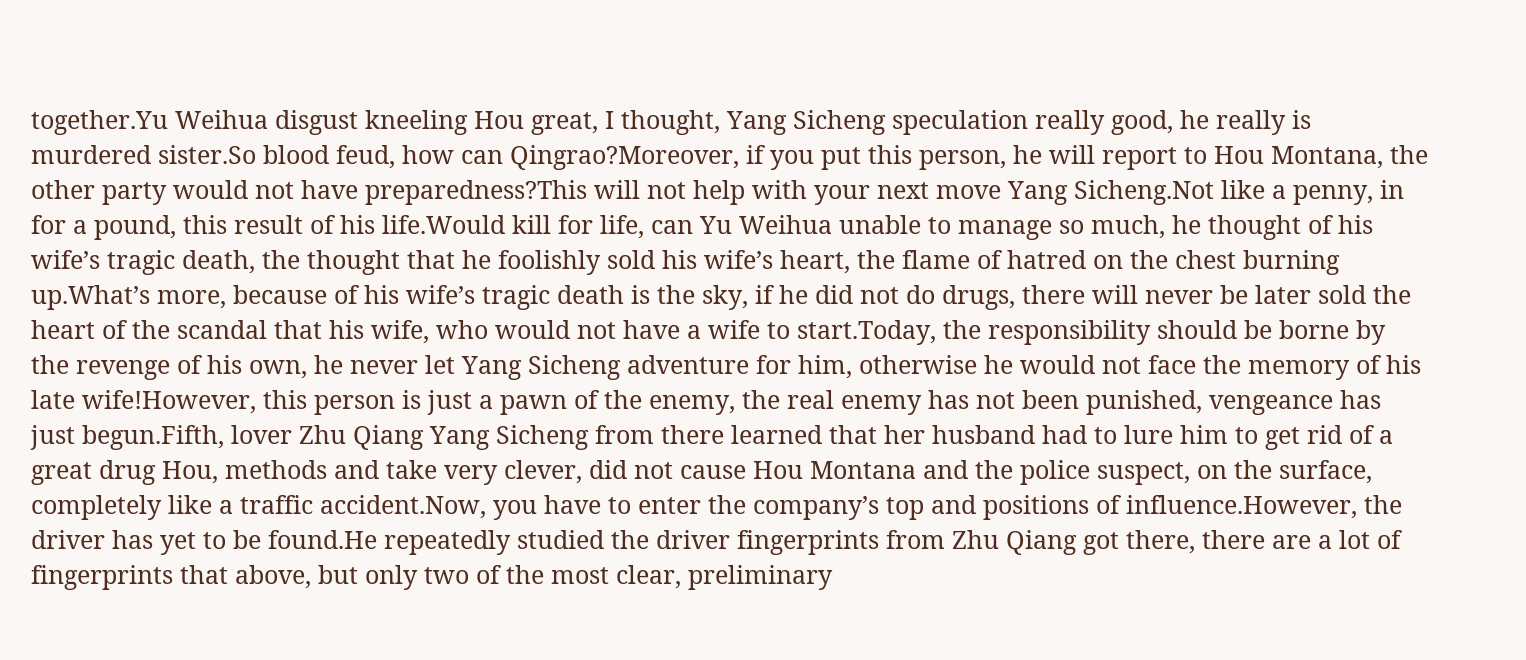together.Yu Weihua disgust kneeling Hou great, I thought, Yang Sicheng speculation really good, he really is murdered sister.So blood feud, how can Qingrao?Moreover, if you put this person, he will report to Hou Montana, the other party would not have preparedness?This will not help with your next move Yang Sicheng.Not like a penny, in for a pound, this result of his life.Would kill for life, can Yu Weihua unable to manage so much, he thought of his wife’s tragic death, the thought that he foolishly sold his wife’s heart, the flame of hatred on the chest burning up.What’s more, because of his wife’s tragic death is the sky, if he did not do drugs, there will never be later sold the heart of the scandal that his wife, who would not have a wife to start.Today, the responsibility should be borne by the revenge of his own, he never let Yang Sicheng adventure for him, otherwise he would not face the memory of his late wife!However, this person is just a pawn of the enemy, the real enemy has not been punished, vengeance has just begun.Fifth, lover Zhu Qiang Yang Sicheng from there learned that her husband had to lure him to get rid of a great drug Hou, methods and take very clever, did not cause Hou Montana and the police suspect, on the surface, completely like a traffic accident.Now, you have to enter the company’s top and positions of influence.However, the driver has yet to be found.He repeatedly studied the driver fingerprints from Zhu Qiang got there, there are a lot of fingerprints that above, but only two of the most clear, preliminary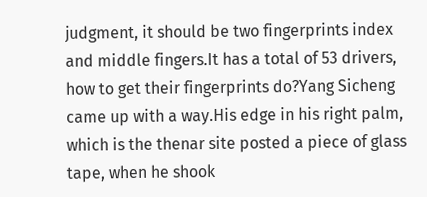judgment, it should be two fingerprints index and middle fingers.It has a total of 53 drivers, how to get their fingerprints do?Yang Sicheng came up with a way.His edge in his right palm, which is the thenar site posted a piece of glass tape, when he shook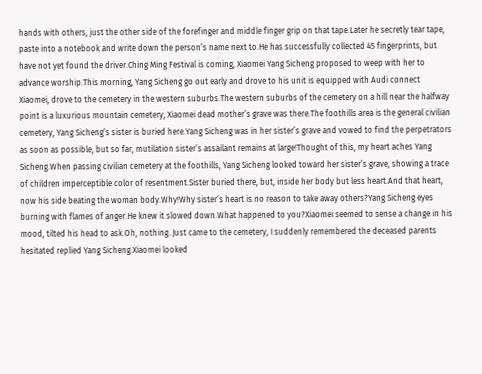hands with others, just the other side of the forefinger and middle finger grip on that tape.Later he secretly tear tape, paste into a notebook and write down the person’s name next to.He has successfully collected 45 fingerprints, but have not yet found the driver.Ching Ming Festival is coming, Xiaomei Yang Sicheng proposed to weep with her to advance worship.This morning, Yang Sicheng go out early and drove to his unit is equipped with Audi connect Xiaomei, drove to the cemetery in the western suburbs.The western suburbs of the cemetery on a hill near the halfway point is a luxurious mountain cemetery, Xiaomei dead mother’s grave was there.The foothills area is the general civilian cemetery, Yang Sicheng’s sister is buried here.Yang Sicheng was in her sister’s grave and vowed to find the perpetrators as soon as possible, but so far, mutilation sister’s assailant remains at large!Thought of this, my heart aches Yang Sicheng.When passing civilian cemetery at the foothills, Yang Sicheng looked toward her sister’s grave, showing a trace of children imperceptible color of resentment.Sister buried there, but, inside her body but less heart.And that heart, now his side beating the woman body.Why!Why sister’s heart is no reason to take away others?Yang Sicheng eyes burning with flames of anger.He knew it slowed down.What happened to you?Xiaomei seemed to sense a change in his mood, tilted his head to ask.Oh, nothing..Just came to the cemetery, I suddenly remembered the deceased parents hesitated replied Yang Sicheng.Xiaomei looked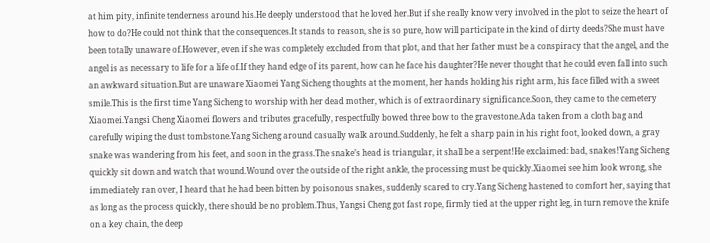at him pity, infinite tenderness around his.He deeply understood that he loved her.But if she really know very involved in the plot to seize the heart of how to do?He could not think that the consequences.It stands to reason, she is so pure, how will participate in the kind of dirty deeds?She must have been totally unaware of.However, even if she was completely excluded from that plot, and that her father must be a conspiracy that the angel, and the angel is as necessary to life for a life of.If they hand edge of its parent, how can he face his daughter?He never thought that he could even fall into such an awkward situation.But are unaware Xiaomei Yang Sicheng thoughts at the moment, her hands holding his right arm, his face filled with a sweet smile.This is the first time Yang Sicheng to worship with her dead mother, which is of extraordinary significance.Soon, they came to the cemetery Xiaomei.Yangsi Cheng Xiaomei flowers and tributes gracefully, respectfully bowed three bow to the gravestone.Ada taken from a cloth bag and carefully wiping the dust tombstone.Yang Sicheng around casually walk around.Suddenly, he felt a sharp pain in his right foot, looked down, a gray snake was wandering from his feet, and soon in the grass.The snake’s head is triangular, it shall be a serpent!He exclaimed: bad, snakes!Yang Sicheng quickly sit down and watch that wound.Wound over the outside of the right ankle, the processing must be quickly.Xiaomei see him look wrong, she immediately ran over, I heard that he had been bitten by poisonous snakes, suddenly scared to cry.Yang Sicheng hastened to comfort her, saying that as long as the process quickly, there should be no problem.Thus, Yangsi Cheng got fast rope, firmly tied at the upper right leg, in turn remove the knife on a key chain, the deep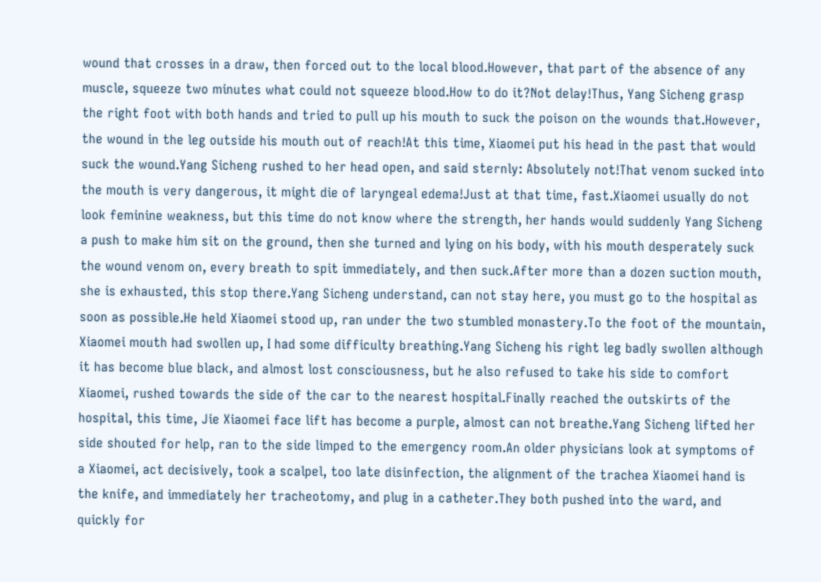wound that crosses in a draw, then forced out to the local blood.However, that part of the absence of any muscle, squeeze two minutes what could not squeeze blood.How to do it?Not delay!Thus, Yang Sicheng grasp the right foot with both hands and tried to pull up his mouth to suck the poison on the wounds that.However, the wound in the leg outside his mouth out of reach!At this time, Xiaomei put his head in the past that would suck the wound.Yang Sicheng rushed to her head open, and said sternly: Absolutely not!That venom sucked into the mouth is very dangerous, it might die of laryngeal edema!Just at that time, fast.Xiaomei usually do not look feminine weakness, but this time do not know where the strength, her hands would suddenly Yang Sicheng a push to make him sit on the ground, then she turned and lying on his body, with his mouth desperately suck the wound venom on, every breath to spit immediately, and then suck.After more than a dozen suction mouth, she is exhausted, this stop there.Yang Sicheng understand, can not stay here, you must go to the hospital as soon as possible.He held Xiaomei stood up, ran under the two stumbled monastery.To the foot of the mountain, Xiaomei mouth had swollen up, I had some difficulty breathing.Yang Sicheng his right leg badly swollen although it has become blue black, and almost lost consciousness, but he also refused to take his side to comfort Xiaomei, rushed towards the side of the car to the nearest hospital.Finally reached the outskirts of the hospital, this time, Jie Xiaomei face lift has become a purple, almost can not breathe.Yang Sicheng lifted her side shouted for help, ran to the side limped to the emergency room.An older physicians look at symptoms of a Xiaomei, act decisively, took a scalpel, too late disinfection, the alignment of the trachea Xiaomei hand is the knife, and immediately her tracheotomy, and plug in a catheter.They both pushed into the ward, and quickly for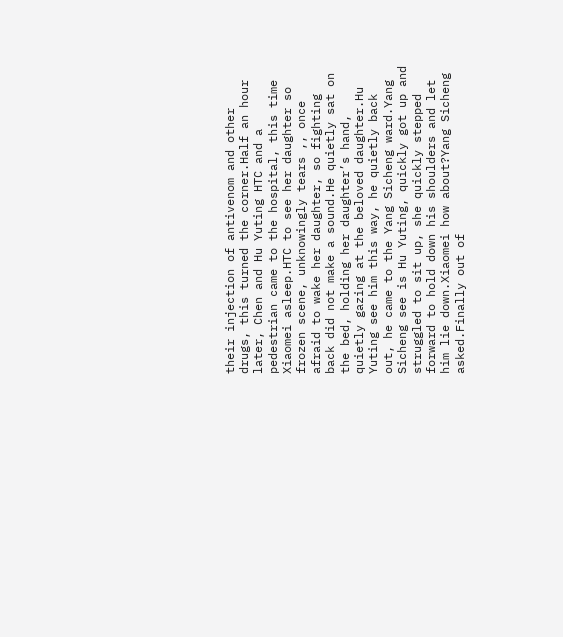their injection of antivenom and other drugs, this turned the corner.Half an hour later, Chen and Hu Yuting HTC and a pedestrian came to the hospital, this time Xiaomei asleep.HTC to see her daughter so frozen scene, unknowingly tears ,, once afraid to wake her daughter, so fighting back did not make a sound.He quietly sat on the bed, holding her daughter’s hand, quietly gazing at the beloved daughter.Hu Yuting see him this way, he quietly back out, he came to the Yang Sicheng ward.Yang Sicheng see is Hu Yuting, quickly got up and struggled to sit up, she quickly stepped forward to hold down his shoulders and let him lie down.Xiaomei how about?Yang Sicheng asked.Finally out of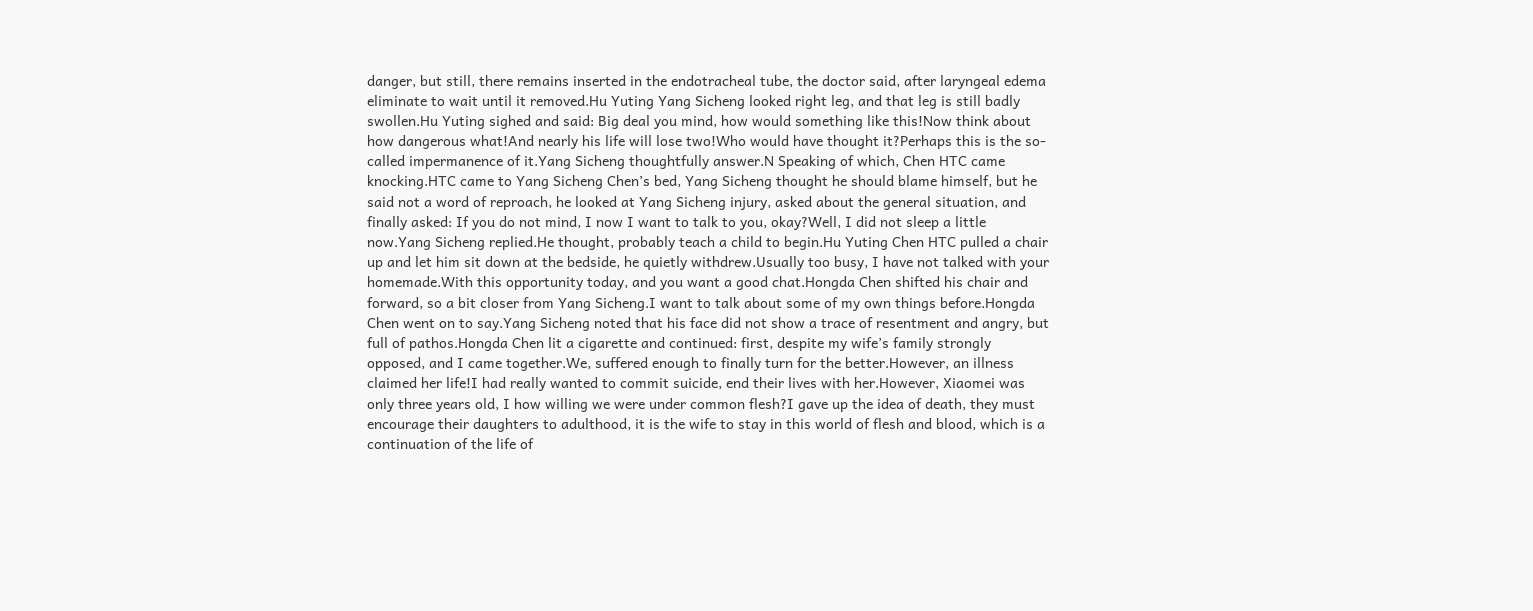danger, but still, there remains inserted in the endotracheal tube, the doctor said, after laryngeal edema eliminate to wait until it removed.Hu Yuting Yang Sicheng looked right leg, and that leg is still badly swollen.Hu Yuting sighed and said: Big deal you mind, how would something like this!Now think about how dangerous what!And nearly his life will lose two!Who would have thought it?Perhaps this is the so-called impermanence of it.Yang Sicheng thoughtfully answer.N Speaking of which, Chen HTC came knocking.HTC came to Yang Sicheng Chen’s bed, Yang Sicheng thought he should blame himself, but he said not a word of reproach, he looked at Yang Sicheng injury, asked about the general situation, and finally asked: If you do not mind, I now I want to talk to you, okay?Well, I did not sleep a little now.Yang Sicheng replied.He thought, probably teach a child to begin.Hu Yuting Chen HTC pulled a chair up and let him sit down at the bedside, he quietly withdrew.Usually too busy, I have not talked with your homemade.With this opportunity today, and you want a good chat.Hongda Chen shifted his chair and forward, so a bit closer from Yang Sicheng.I want to talk about some of my own things before.Hongda Chen went on to say.Yang Sicheng noted that his face did not show a trace of resentment and angry, but full of pathos.Hongda Chen lit a cigarette and continued: first, despite my wife’s family strongly opposed, and I came together.We, suffered enough to finally turn for the better.However, an illness claimed her life!I had really wanted to commit suicide, end their lives with her.However, Xiaomei was only three years old, I how willing we were under common flesh?I gave up the idea of death, they must encourage their daughters to adulthood, it is the wife to stay in this world of flesh and blood, which is a continuation of the life of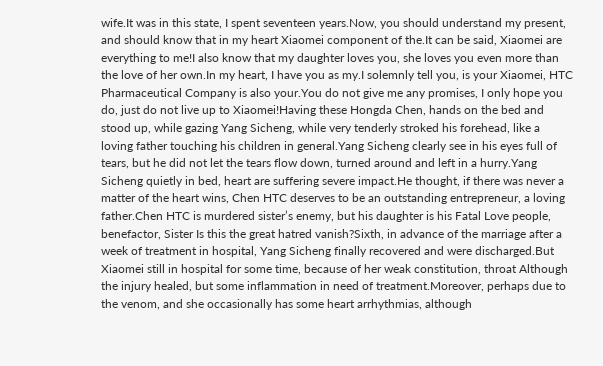wife.It was in this state, I spent seventeen years.Now, you should understand my present, and should know that in my heart Xiaomei component of the.It can be said, Xiaomei are everything to me!I also know that my daughter loves you, she loves you even more than the love of her own.In my heart, I have you as my.I solemnly tell you, is your Xiaomei, HTC Pharmaceutical Company is also your.You do not give me any promises, I only hope you do, just do not live up to Xiaomei!Having these Hongda Chen, hands on the bed and stood up, while gazing Yang Sicheng, while very tenderly stroked his forehead, like a loving father touching his children in general.Yang Sicheng clearly see in his eyes full of tears, but he did not let the tears flow down, turned around and left in a hurry.Yang Sicheng quietly in bed, heart are suffering severe impact.He thought, if there was never a matter of the heart wins, Chen HTC deserves to be an outstanding entrepreneur, a loving father.Chen HTC is murdered sister’s enemy, but his daughter is his Fatal Love people, benefactor, Sister Is this the great hatred vanish?Sixth, in advance of the marriage after a week of treatment in hospital, Yang Sicheng finally recovered and were discharged.But Xiaomei still in hospital for some time, because of her weak constitution, throat Although the injury healed, but some inflammation in need of treatment.Moreover, perhaps due to the venom, and she occasionally has some heart arrhythmias, although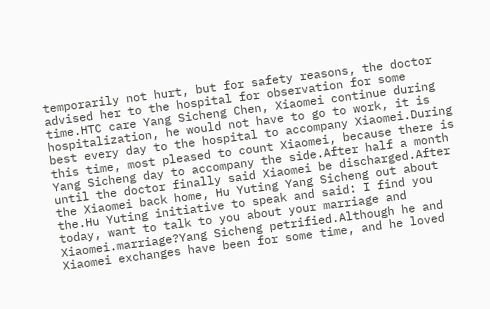temporarily not hurt, but for safety reasons, the doctor advised her to the hospital for observation for some time.HTC care Yang Sicheng Chen, Xiaomei continue during hospitalization, he would not have to go to work, it is best every day to the hospital to accompany Xiaomei.During this time, most pleased to count Xiaomei, because there is Yang Sicheng day to accompany the side.After half a month until the doctor finally said Xiaomei be discharged.After the Xiaomei back home, Hu Yuting Yang Sicheng out about the.Hu Yuting initiative to speak and said: I find you today, want to talk to you about your marriage and Xiaomei.marriage?Yang Sicheng petrified.Although he and Xiaomei exchanges have been for some time, and he loved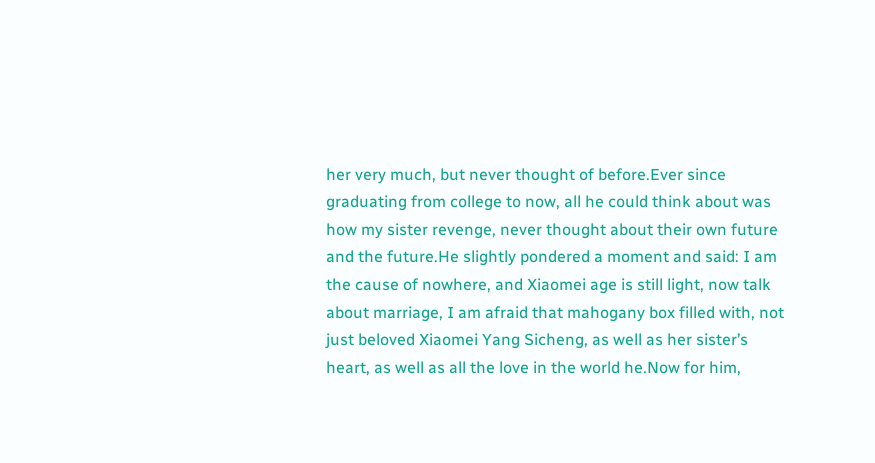her very much, but never thought of before.Ever since graduating from college to now, all he could think about was how my sister revenge, never thought about their own future and the future.He slightly pondered a moment and said: I am the cause of nowhere, and Xiaomei age is still light, now talk about marriage, I am afraid that mahogany box filled with, not just beloved Xiaomei Yang Sicheng, as well as her sister’s heart, as well as all the love in the world he.Now for him,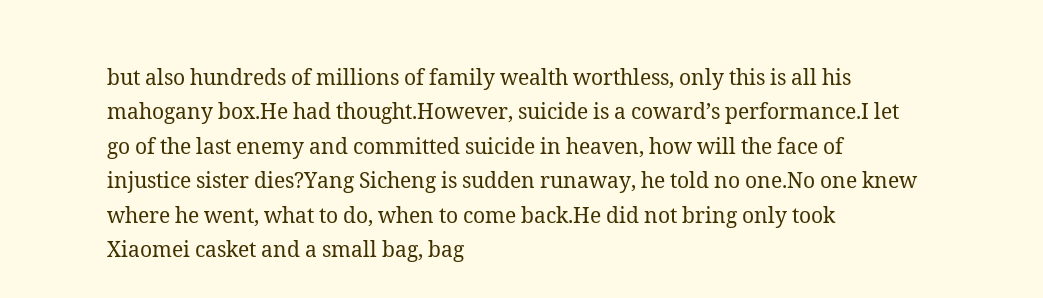but also hundreds of millions of family wealth worthless, only this is all his mahogany box.He had thought.However, suicide is a coward’s performance.I let go of the last enemy and committed suicide in heaven, how will the face of injustice sister dies?Yang Sicheng is sudden runaway, he told no one.No one knew where he went, what to do, when to come back.He did not bring only took Xiaomei casket and a small bag, bag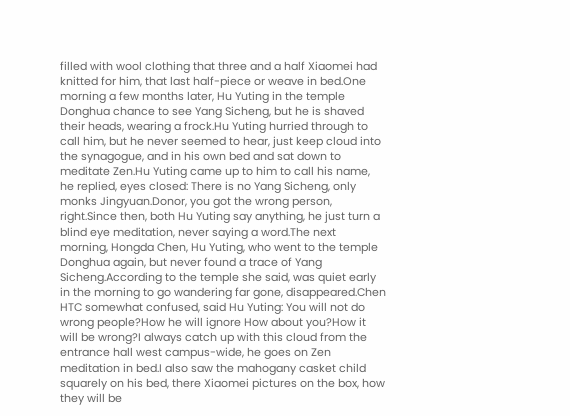filled with wool clothing that three and a half Xiaomei had knitted for him, that last half-piece or weave in bed.One morning a few months later, Hu Yuting in the temple Donghua chance to see Yang Sicheng, but he is shaved their heads, wearing a frock.Hu Yuting hurried through to call him, but he never seemed to hear, just keep cloud into the synagogue, and in his own bed and sat down to meditate Zen.Hu Yuting came up to him to call his name, he replied, eyes closed: There is no Yang Sicheng, only monks Jingyuan.Donor, you got the wrong person, right.Since then, both Hu Yuting say anything, he just turn a blind eye meditation, never saying a word.The next morning, Hongda Chen, Hu Yuting, who went to the temple Donghua again, but never found a trace of Yang Sicheng.According to the temple she said, was quiet early in the morning to go wandering far gone, disappeared.Chen HTC somewhat confused, said Hu Yuting: You will not do wrong people?How he will ignore How about you?How it will be wrong?I always catch up with this cloud from the entrance hall west campus-wide, he goes on Zen meditation in bed.I also saw the mahogany casket child squarely on his bed, there Xiaomei pictures on the box, how they will be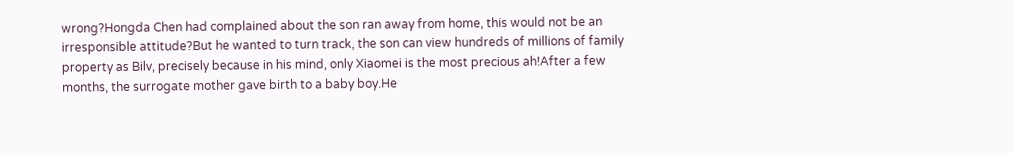wrong?Hongda Chen had complained about the son ran away from home, this would not be an irresponsible attitude?But he wanted to turn track, the son can view hundreds of millions of family property as Bilv, precisely because in his mind, only Xiaomei is the most precious ah!After a few months, the surrogate mother gave birth to a baby boy.He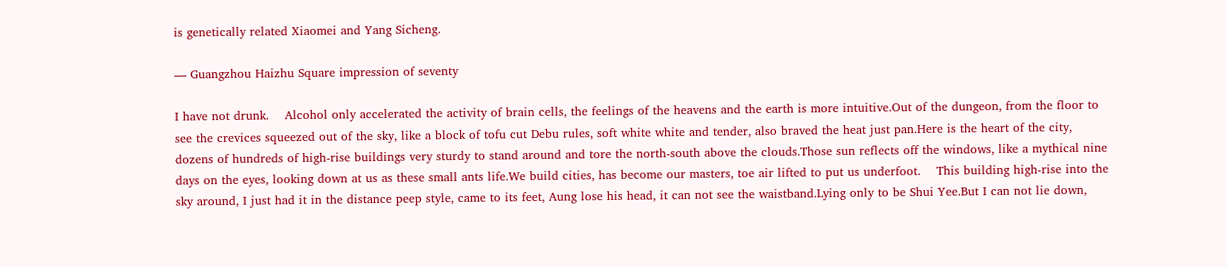is genetically related Xiaomei and Yang Sicheng.

— Guangzhou Haizhu Square impression of seventy

I have not drunk.    Alcohol only accelerated the activity of brain cells, the feelings of the heavens and the earth is more intuitive.Out of the dungeon, from the floor to see the crevices squeezed out of the sky, like a block of tofu cut Debu rules, soft white white and tender, also braved the heat just pan.Here is the heart of the city, dozens of hundreds of high-rise buildings very sturdy to stand around and tore the north-south above the clouds.Those sun reflects off the windows, like a mythical nine days on the eyes, looking down at us as these small ants life.We build cities, has become our masters, toe air lifted to put us underfoot.    This building high-rise into the sky around, I just had it in the distance peep style, came to its feet, Aung lose his head, it can not see the waistband.Lying only to be Shui Yee.But I can not lie down,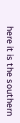here it is the southern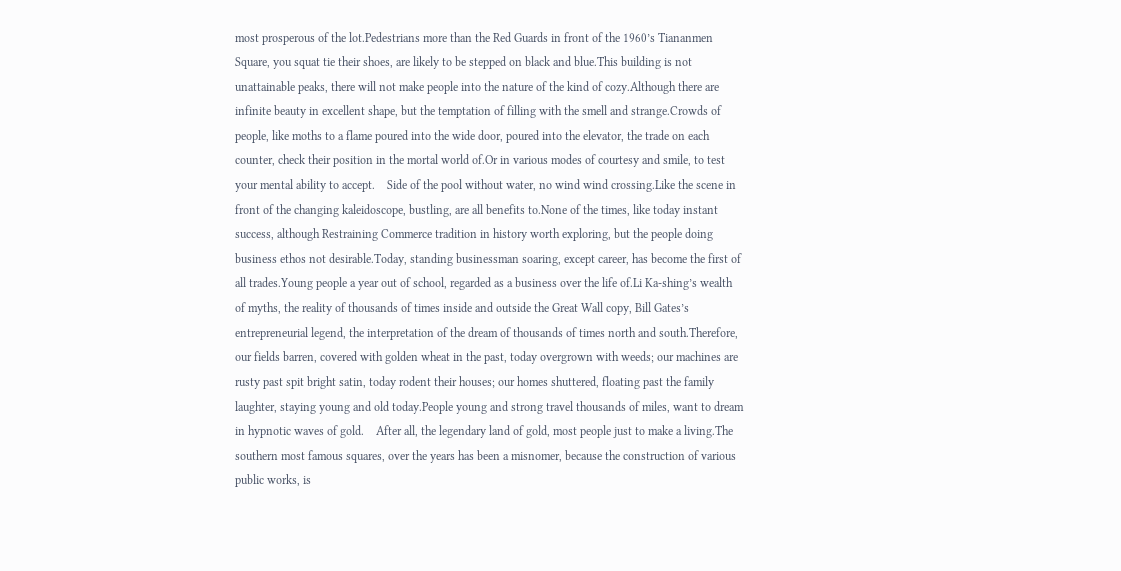most prosperous of the lot.Pedestrians more than the Red Guards in front of the 1960’s Tiananmen Square, you squat tie their shoes, are likely to be stepped on black and blue.This building is not unattainable peaks, there will not make people into the nature of the kind of cozy.Although there are infinite beauty in excellent shape, but the temptation of filling with the smell and strange.Crowds of people, like moths to a flame poured into the wide door, poured into the elevator, the trade on each counter, check their position in the mortal world of.Or in various modes of courtesy and smile, to test your mental ability to accept.    Side of the pool without water, no wind wind crossing.Like the scene in front of the changing kaleidoscope, bustling, are all benefits to.None of the times, like today instant success, although Restraining Commerce tradition in history worth exploring, but the people doing business ethos not desirable.Today, standing businessman soaring, except career, has become the first of all trades.Young people a year out of school, regarded as a business over the life of.Li Ka-shing’s wealth of myths, the reality of thousands of times inside and outside the Great Wall copy, Bill Gates’s entrepreneurial legend, the interpretation of the dream of thousands of times north and south.Therefore, our fields barren, covered with golden wheat in the past, today overgrown with weeds; our machines are rusty past spit bright satin, today rodent their houses; our homes shuttered, floating past the family laughter, staying young and old today.People young and strong travel thousands of miles, want to dream in hypnotic waves of gold.    After all, the legendary land of gold, most people just to make a living.The southern most famous squares, over the years has been a misnomer, because the construction of various public works, is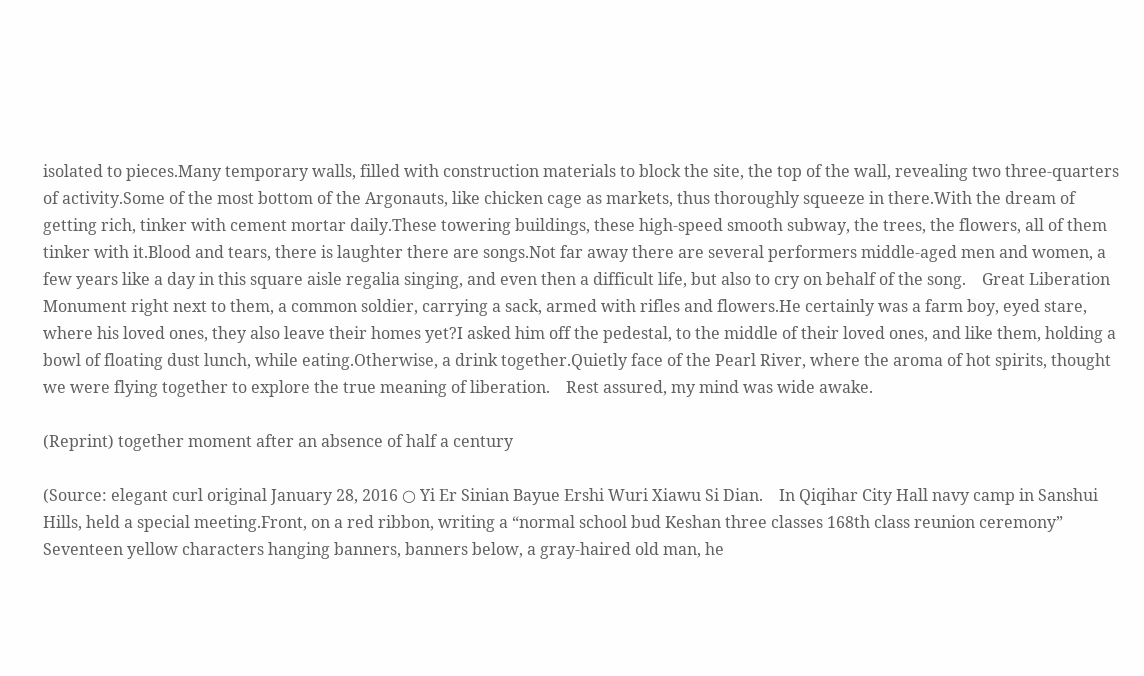isolated to pieces.Many temporary walls, filled with construction materials to block the site, the top of the wall, revealing two three-quarters of activity.Some of the most bottom of the Argonauts, like chicken cage as markets, thus thoroughly squeeze in there.With the dream of getting rich, tinker with cement mortar daily.These towering buildings, these high-speed smooth subway, the trees, the flowers, all of them tinker with it.Blood and tears, there is laughter there are songs.Not far away there are several performers middle-aged men and women, a few years like a day in this square aisle regalia singing, and even then a difficult life, but also to cry on behalf of the song.    Great Liberation Monument right next to them, a common soldier, carrying a sack, armed with rifles and flowers.He certainly was a farm boy, eyed stare, where his loved ones, they also leave their homes yet?I asked him off the pedestal, to the middle of their loved ones, and like them, holding a bowl of floating dust lunch, while eating.Otherwise, a drink together.Quietly face of the Pearl River, where the aroma of hot spirits, thought we were flying together to explore the true meaning of liberation.    Rest assured, my mind was wide awake.

(Reprint) together moment after an absence of half a century

(Source: elegant curl original January 28, 2016 ○ Yi Er Sinian Bayue Ershi Wuri Xiawu Si Dian.    In Qiqihar City Hall navy camp in Sanshui Hills, held a special meeting.Front, on a red ribbon, writing a “normal school bud Keshan three classes 168th class reunion ceremony” Seventeen yellow characters hanging banners, banners below, a gray-haired old man, he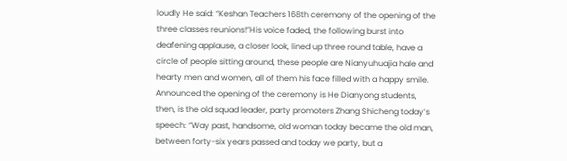loudly He said: “Keshan Teachers 168th ceremony of the opening of the three classes reunions!”His voice faded, the following burst into deafening applause, a closer look, lined up three round table, have a circle of people sitting around, these people are Nianyuhuajia hale and hearty men and women, all of them his face filled with a happy smile.    Announced the opening of the ceremony is He Dianyong students, then, is the old squad leader, party promoters Zhang Shicheng today’s speech: “Way past, handsome, old woman today became the old man, between forty-six years passed and today we party, but a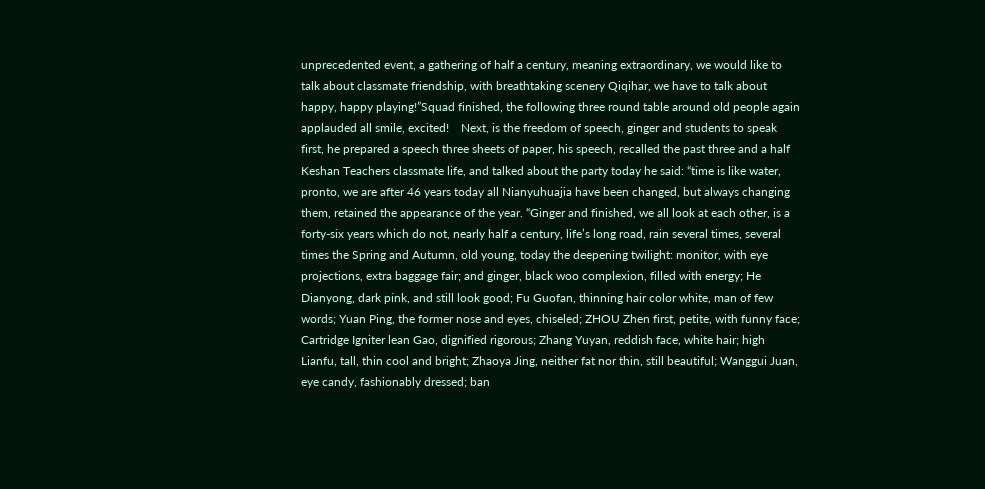unprecedented event, a gathering of half a century, meaning extraordinary, we would like to talk about classmate friendship, with breathtaking scenery Qiqihar, we have to talk about happy, happy playing!”Squad finished, the following three round table around old people again applauded all smile, excited!    Next, is the freedom of speech, ginger and students to speak first, he prepared a speech three sheets of paper, his speech, recalled the past three and a half Keshan Teachers classmate life, and talked about the party today he said: “time is like water, pronto, we are after 46 years today all Nianyuhuajia have been changed, but always changing them, retained the appearance of the year. “Ginger and finished, we all look at each other, is a forty-six years which do not, nearly half a century, life’s long road, rain several times, several times the Spring and Autumn, old young, today the deepening twilight: monitor, with eye projections, extra baggage fair; and ginger, black woo complexion, filled with energy; He Dianyong, dark pink, and still look good; Fu Guofan, thinning hair color white, man of few words; Yuan Ping, the former nose and eyes, chiseled; ZHOU Zhen first, petite, with funny face; Cartridge Igniter lean Gao, dignified rigorous; Zhang Yuyan, reddish face, white hair; high Lianfu, tall, thin cool and bright; Zhaoya Jing, neither fat nor thin, still beautiful; Wanggui Juan, eye candy, fashionably dressed; ban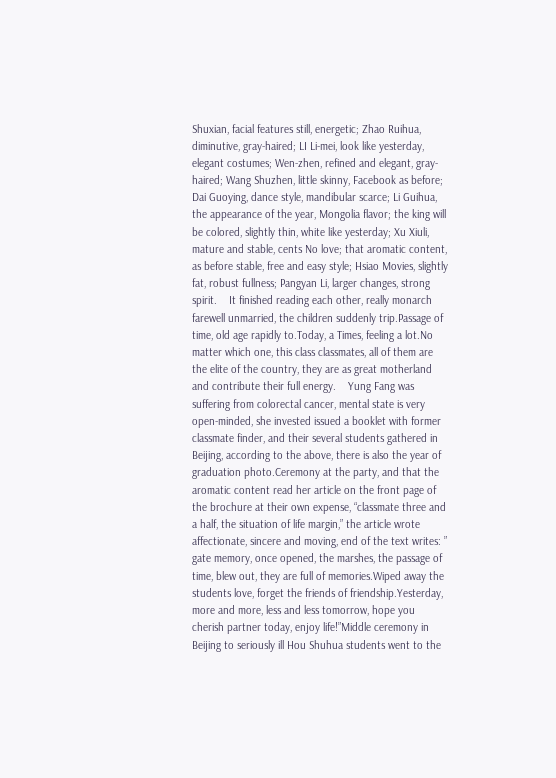Shuxian, facial features still, energetic; Zhao Ruihua, diminutive, gray-haired; LI Li-mei, look like yesterday, elegant costumes; Wen-zhen, refined and elegant, gray-haired; Wang Shuzhen, little skinny, Facebook as before; Dai Guoying, dance style, mandibular scarce; Li Guihua, the appearance of the year, Mongolia flavor; the king will be colored, slightly thin, white like yesterday; Xu Xiuli, mature and stable, cents No love; that aromatic content, as before stable, free and easy style; Hsiao Movies, slightly fat, robust fullness; Pangyan Li, larger changes, strong spirit.    It finished reading each other, really monarch farewell unmarried, the children suddenly trip.Passage of time, old age rapidly to.Today, a Times, feeling a lot.No matter which one, this class classmates, all of them are the elite of the country, they are as great motherland and contribute their full energy.    Yung Fang was suffering from colorectal cancer, mental state is very open-minded, she invested issued a booklet with former classmate finder, and their several students gathered in Beijing, according to the above, there is also the year of graduation photo.Ceremony at the party, and that the aromatic content read her article on the front page of the brochure at their own expense, “classmate three and a half, the situation of life margin,” the article wrote affectionate, sincere and moving, end of the text writes: ” gate memory, once opened, the marshes, the passage of time, blew out, they are full of memories.Wiped away the students love, forget the friends of friendship.Yesterday, more and more, less and less tomorrow, hope you cherish partner today, enjoy life!”Middle ceremony in Beijing to seriously ill Hou Shuhua students went to the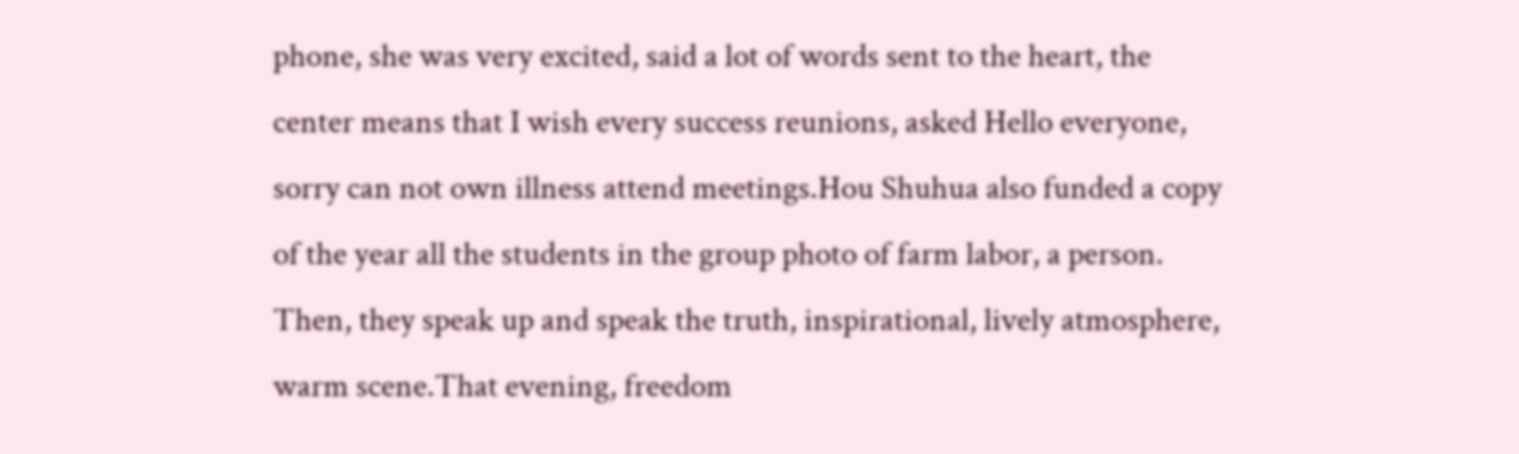phone, she was very excited, said a lot of words sent to the heart, the center means that I wish every success reunions, asked Hello everyone, sorry can not own illness attend meetings.Hou Shuhua also funded a copy of the year all the students in the group photo of farm labor, a person.    Then, they speak up and speak the truth, inspirational, lively atmosphere, warm scene.That evening, freedom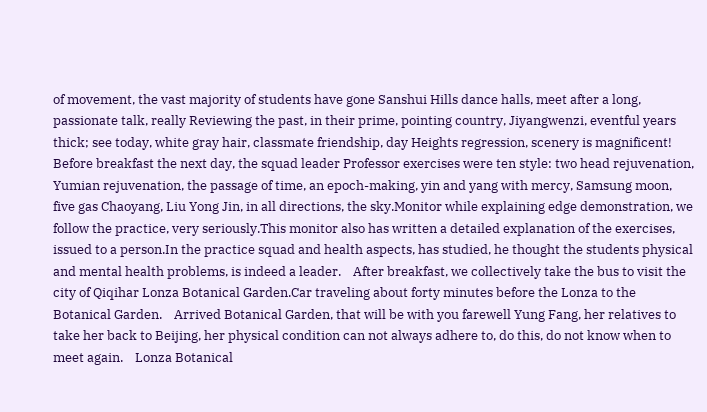of movement, the vast majority of students have gone Sanshui Hills dance halls, meet after a long, passionate talk, really Reviewing the past, in their prime, pointing country, Jiyangwenzi, eventful years thick; see today, white gray hair, classmate friendship, day Heights regression, scenery is magnificent!    Before breakfast the next day, the squad leader Professor exercises were ten style: two head rejuvenation, Yumian rejuvenation, the passage of time, an epoch-making, yin and yang with mercy, Samsung moon, five gas Chaoyang, Liu Yong Jin, in all directions, the sky.Monitor while explaining edge demonstration, we follow the practice, very seriously.This monitor also has written a detailed explanation of the exercises, issued to a person.In the practice squad and health aspects, has studied, he thought the students physical and mental health problems, is indeed a leader.    After breakfast, we collectively take the bus to visit the city of Qiqihar Lonza Botanical Garden.Car traveling about forty minutes before the Lonza to the Botanical Garden.    Arrived Botanical Garden, that will be with you farewell Yung Fang, her relatives to take her back to Beijing, her physical condition can not always adhere to, do this, do not know when to meet again.    Lonza Botanical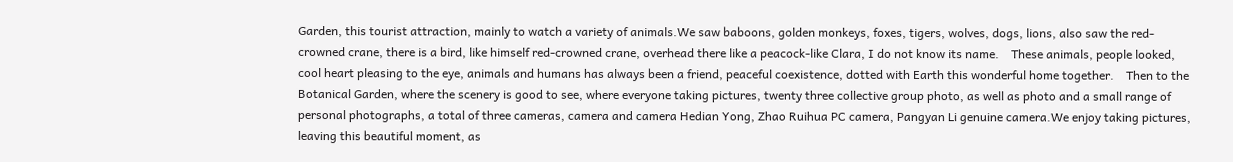Garden, this tourist attraction, mainly to watch a variety of animals.We saw baboons, golden monkeys, foxes, tigers, wolves, dogs, lions, also saw the red-crowned crane, there is a bird, like himself red-crowned crane, overhead there like a peacock-like Clara, I do not know its name.    These animals, people looked, cool heart pleasing to the eye, animals and humans has always been a friend, peaceful coexistence, dotted with Earth this wonderful home together.    Then to the Botanical Garden, where the scenery is good to see, where everyone taking pictures, twenty three collective group photo, as well as photo and a small range of personal photographs, a total of three cameras, camera and camera Hedian Yong, Zhao Ruihua PC camera, Pangyan Li genuine camera.We enjoy taking pictures, leaving this beautiful moment, as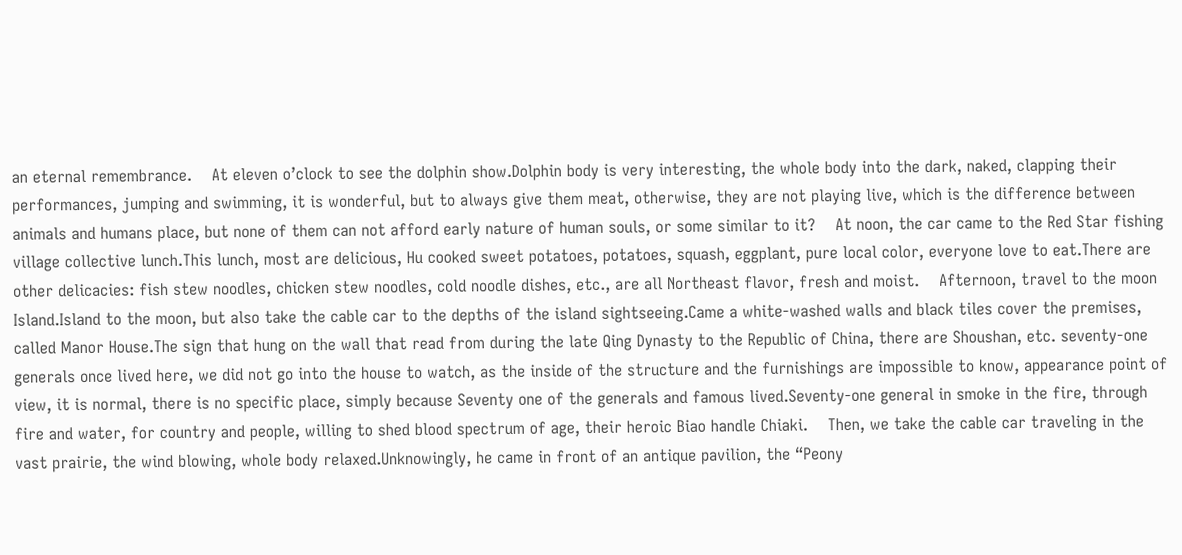an eternal remembrance.    At eleven o’clock to see the dolphin show.Dolphin body is very interesting, the whole body into the dark, naked, clapping their performances, jumping and swimming, it is wonderful, but to always give them meat, otherwise, they are not playing live, which is the difference between animals and humans place, but none of them can not afford early nature of human souls, or some similar to it?    At noon, the car came to the Red Star fishing village collective lunch.This lunch, most are delicious, Hu cooked sweet potatoes, potatoes, squash, eggplant, pure local color, everyone love to eat.There are other delicacies: fish stew noodles, chicken stew noodles, cold noodle dishes, etc., are all Northeast flavor, fresh and moist.    Afternoon, travel to the moon Island.Island to the moon, but also take the cable car to the depths of the island sightseeing.Came a white-washed walls and black tiles cover the premises, called Manor House.The sign that hung on the wall that read from during the late Qing Dynasty to the Republic of China, there are Shoushan, etc. seventy-one generals once lived here, we did not go into the house to watch, as the inside of the structure and the furnishings are impossible to know, appearance point of view, it is normal, there is no specific place, simply because Seventy one of the generals and famous lived.Seventy-one general in smoke in the fire, through fire and water, for country and people, willing to shed blood spectrum of age, their heroic Biao handle Chiaki.    Then, we take the cable car traveling in the vast prairie, the wind blowing, whole body relaxed.Unknowingly, he came in front of an antique pavilion, the “Peony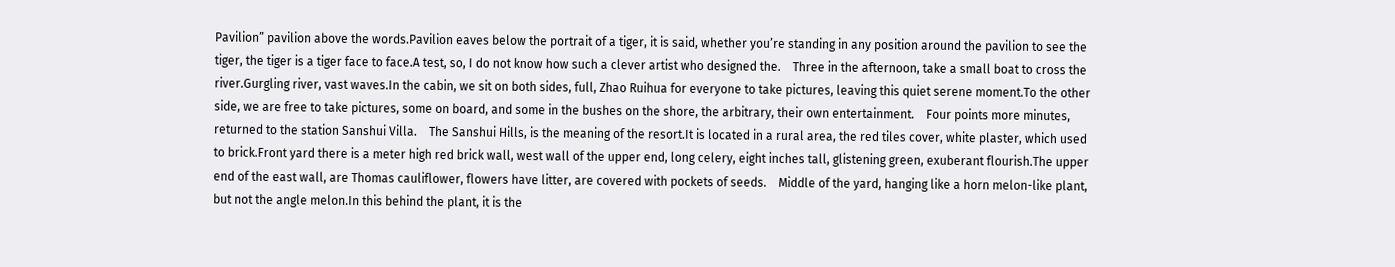Pavilion” pavilion above the words.Pavilion eaves below the portrait of a tiger, it is said, whether you’re standing in any position around the pavilion to see the tiger, the tiger is a tiger face to face.A test, so, I do not know how such a clever artist who designed the.    Three in the afternoon, take a small boat to cross the river.Gurgling river, vast waves.In the cabin, we sit on both sides, full, Zhao Ruihua for everyone to take pictures, leaving this quiet serene moment.To the other side, we are free to take pictures, some on board, and some in the bushes on the shore, the arbitrary, their own entertainment.    Four points more minutes, returned to the station Sanshui Villa.    The Sanshui Hills, is the meaning of the resort.It is located in a rural area, the red tiles cover, white plaster, which used to brick.Front yard there is a meter high red brick wall, west wall of the upper end, long celery, eight inches tall, glistening green, exuberant flourish.The upper end of the east wall, are Thomas cauliflower, flowers have litter, are covered with pockets of seeds.    Middle of the yard, hanging like a horn melon-like plant, but not the angle melon.In this behind the plant, it is the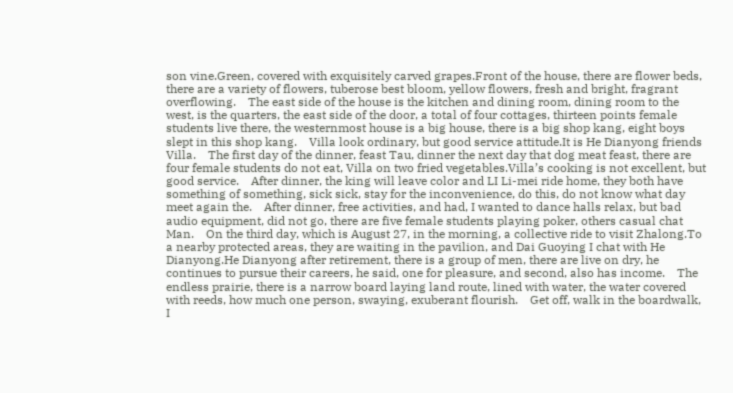son vine.Green, covered with exquisitely carved grapes.Front of the house, there are flower beds, there are a variety of flowers, tuberose best bloom, yellow flowers, fresh and bright, fragrant overflowing.    The east side of the house is the kitchen and dining room, dining room to the west, is the quarters, the east side of the door, a total of four cottages, thirteen points female students live there, the westernmost house is a big house, there is a big shop kang, eight boys slept in this shop kang.    Villa look ordinary, but good service attitude.It is He Dianyong friends Villa.    The first day of the dinner, feast Tau, dinner the next day that dog meat feast, there are four female students do not eat, Villa on two fried vegetables.Villa’s cooking is not excellent, but good service.    After dinner, the king will leave color and LI Li-mei ride home, they both have something of something, sick sick, stay for the inconvenience, do this, do not know what day meet again the.    After dinner, free activities, and had, I wanted to dance halls relax, but bad audio equipment, did not go, there are five female students playing poker, others casual chat Man.    On the third day, which is August 27, in the morning, a collective ride to visit Zhalong.To a nearby protected areas, they are waiting in the pavilion, and Dai Guoying I chat with He Dianyong.He Dianyong after retirement, there is a group of men, there are live on dry, he continues to pursue their careers, he said, one for pleasure, and second, also has income.    The endless prairie, there is a narrow board laying land route, lined with water, the water covered with reeds, how much one person, swaying, exuberant flourish.    Get off, walk in the boardwalk, I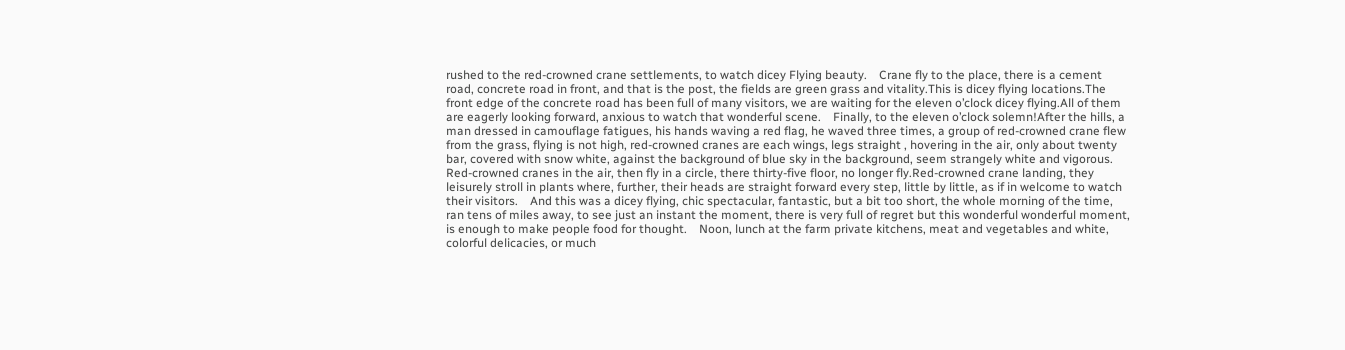rushed to the red-crowned crane settlements, to watch dicey Flying beauty.    Crane fly to the place, there is a cement road, concrete road in front, and that is the post, the fields are green grass and vitality.This is dicey flying locations.The front edge of the concrete road has been full of many visitors, we are waiting for the eleven o’clock dicey flying.All of them are eagerly looking forward, anxious to watch that wonderful scene.    Finally, to the eleven o’clock solemn!After the hills, a man dressed in camouflage fatigues, his hands waving a red flag, he waved three times, a group of red-crowned crane flew from the grass, flying is not high, red-crowned cranes are each wings, legs straight , hovering in the air, only about twenty bar, covered with snow white, against the background of blue sky in the background, seem strangely white and vigorous.    Red-crowned cranes in the air, then fly in a circle, there thirty-five floor, no longer fly.Red-crowned crane landing, they leisurely stroll in plants where, further, their heads are straight forward every step, little by little, as if in welcome to watch their visitors.    And this was a dicey flying, chic spectacular, fantastic, but a bit too short, the whole morning of the time, ran tens of miles away, to see just an instant the moment, there is very full of regret but this wonderful wonderful moment, is enough to make people food for thought.    Noon, lunch at the farm private kitchens, meat and vegetables and white, colorful delicacies, or much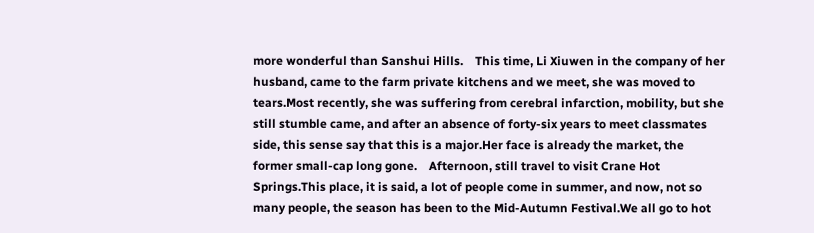more wonderful than Sanshui Hills.    This time, Li Xiuwen in the company of her husband, came to the farm private kitchens and we meet, she was moved to tears.Most recently, she was suffering from cerebral infarction, mobility, but she still stumble came, and after an absence of forty-six years to meet classmates side, this sense say that this is a major.Her face is already the market, the former small-cap long gone.    Afternoon, still travel to visit Crane Hot Springs.This place, it is said, a lot of people come in summer, and now, not so many people, the season has been to the Mid-Autumn Festival.We all go to hot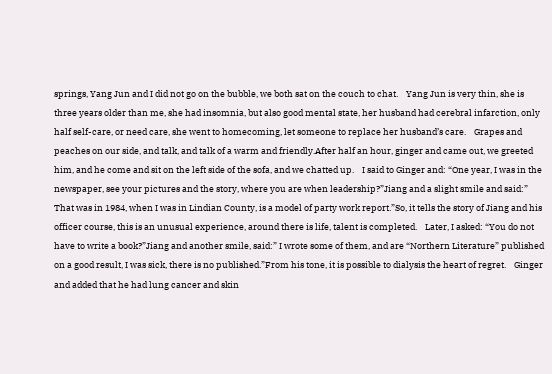springs, Yang Jun and I did not go on the bubble, we both sat on the couch to chat.    Yang Jun is very thin, she is three years older than me, she had insomnia, but also good mental state, her husband had cerebral infarction, only half self-care, or need care, she went to homecoming, let someone to replace her husband’s care.    Grapes and peaches on our side, and talk, and talk of a warm and friendly.After half an hour, ginger and came out, we greeted him, and he come and sit on the left side of the sofa, and we chatted up.    I said to Ginger and: “One year, I was in the newspaper, see your pictures and the story, where you are when leadership?”Jiang and a slight smile and said:” That was in 1984, when I was in Lindian County, is a model of party work report.”So, it tells the story of Jiang and his officer course, this is an unusual experience, around there is life, talent is completed.    Later, I asked: “You do not have to write a book?”Jiang and another smile, said:” I wrote some of them, and are “Northern Literature” published on a good result, I was sick, there is no published.”From his tone, it is possible to dialysis the heart of regret.    Ginger and added that he had lung cancer and skin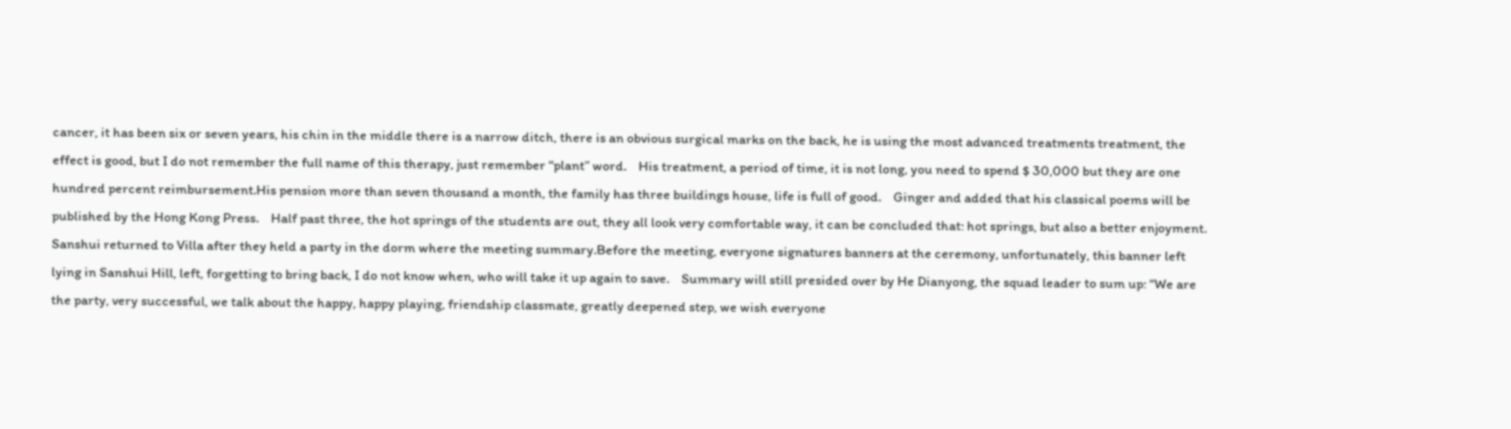cancer, it has been six or seven years, his chin in the middle there is a narrow ditch, there is an obvious surgical marks on the back, he is using the most advanced treatments treatment, the effect is good, but I do not remember the full name of this therapy, just remember “plant” word.    His treatment, a period of time, it is not long, you need to spend $ 30,000 but they are one hundred percent reimbursement.His pension more than seven thousand a month, the family has three buildings house, life is full of good.    Ginger and added that his classical poems will be published by the Hong Kong Press.    Half past three, the hot springs of the students are out, they all look very comfortable way, it can be concluded that: hot springs, but also a better enjoyment.    Sanshui returned to Villa after they held a party in the dorm where the meeting summary.Before the meeting, everyone signatures banners at the ceremony, unfortunately, this banner left lying in Sanshui Hill, left, forgetting to bring back, I do not know when, who will take it up again to save.    Summary will still presided over by He Dianyong, the squad leader to sum up: “We are the party, very successful, we talk about the happy, happy playing, friendship classmate, greatly deepened step, we wish everyone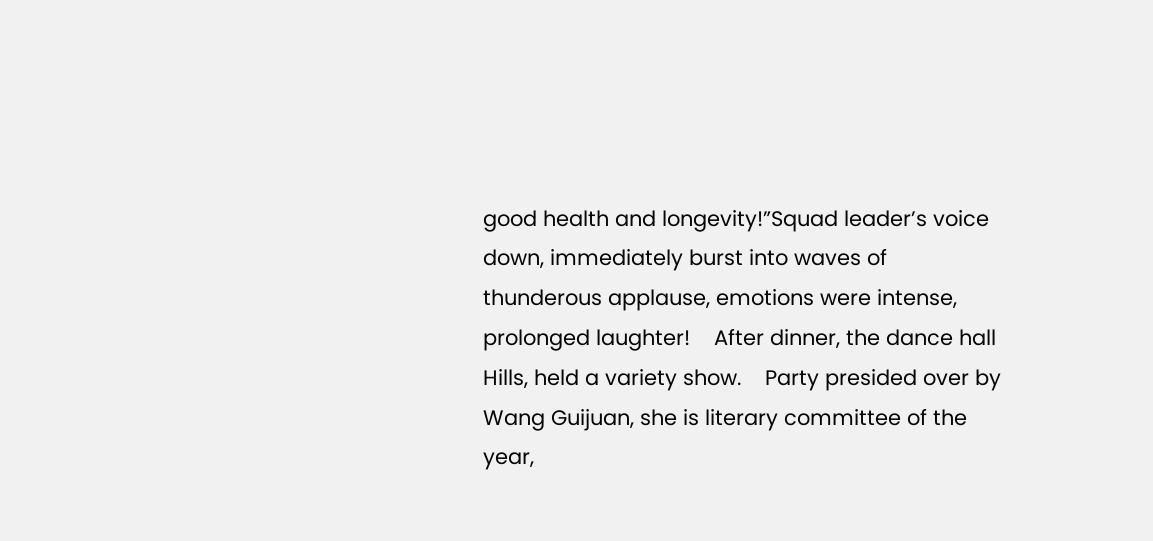good health and longevity!”Squad leader’s voice down, immediately burst into waves of thunderous applause, emotions were intense, prolonged laughter!    After dinner, the dance hall Hills, held a variety show.    Party presided over by Wang Guijuan, she is literary committee of the year,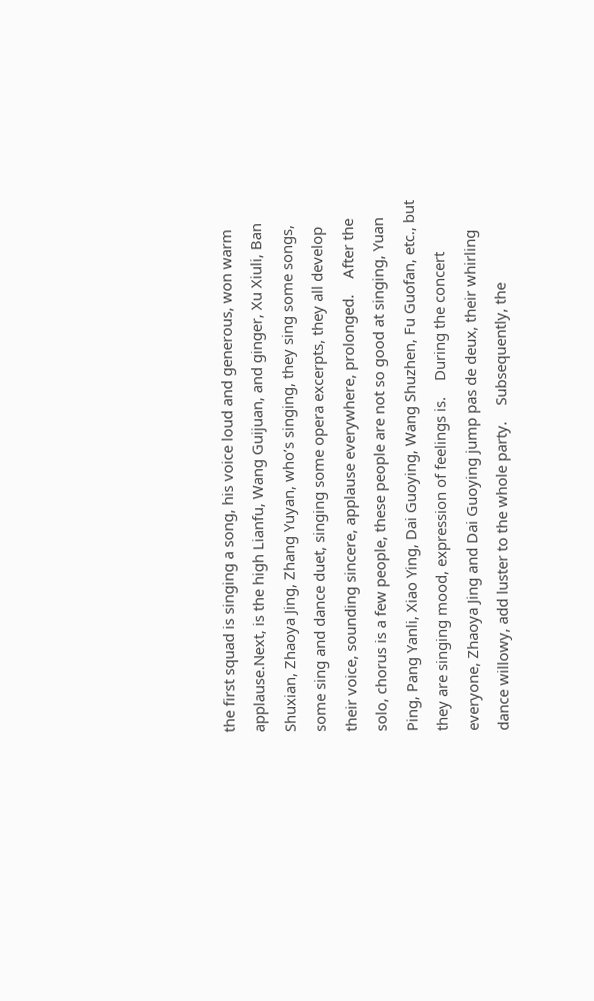the first squad is singing a song, his voice loud and generous, won warm applause.Next, is the high Lianfu, Wang Guijuan, and ginger, Xu Xiuli, Ban Shuxian, Zhaoya Jing, Zhang Yuyan, who’s singing, they sing some songs, some sing and dance duet, singing some opera excerpts, they all develop their voice, sounding sincere, applause everywhere, prolonged.    After the solo, chorus is a few people, these people are not so good at singing, Yuan Ping, Pang Yanli, Xiao Ying, Dai Guoying, Wang Shuzhen, Fu Guofan, etc., but they are singing mood, expression of feelings is.    During the concert everyone, Zhaoya Jing and Dai Guoying jump pas de deux, their whirling dance willowy, add luster to the whole party.    Subsequently, the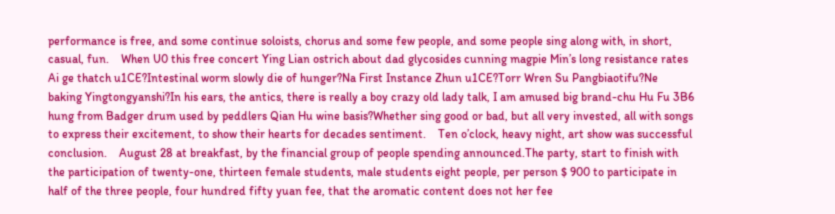performance is free, and some continue soloists, chorus and some few people, and some people sing along with, in short, casual, fun.    When U0 this free concert Ying Lian ostrich about dad glycosides cunning magpie Min’s long resistance rates Ai ge thatch u1CE?Intestinal worm slowly die of hunger?Na First Instance Zhun u1CE?Torr Wren Su Pangbiaotifu?Ne baking Yingtongyanshi?In his ears, the antics, there is really a boy crazy old lady talk, I am amused big brand-chu Hu Fu 3B6 hung from Badger drum used by peddlers Qian Hu wine basis?Whether sing good or bad, but all very invested, all with songs to express their excitement, to show their hearts for decades sentiment.    Ten o’clock, heavy night, art show was successful conclusion.    August 28 at breakfast, by the financial group of people spending announced.The party, start to finish with the participation of twenty-one, thirteen female students, male students eight people, per person $ 900 to participate in half of the three people, four hundred fifty yuan fee, that the aromatic content does not her fee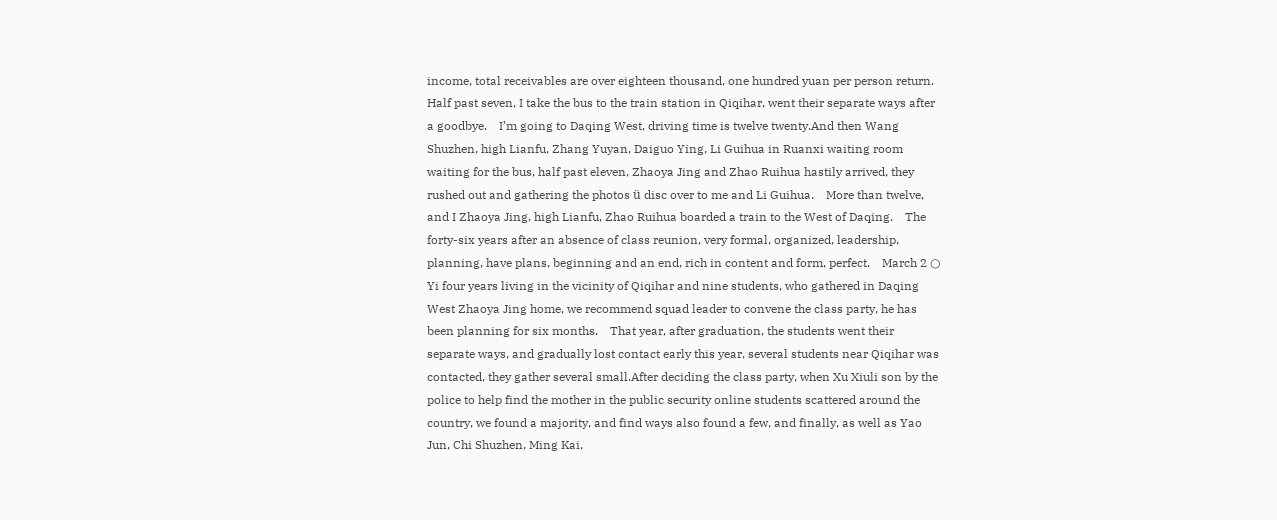income, total receivables are over eighteen thousand, one hundred yuan per person return.    Half past seven, I take the bus to the train station in Qiqihar, went their separate ways after a goodbye.    I’m going to Daqing West, driving time is twelve twenty.And then Wang Shuzhen, high Lianfu, Zhang Yuyan, Daiguo Ying, Li Guihua in Ruanxi waiting room waiting for the bus, half past eleven, Zhaoya Jing and Zhao Ruihua hastily arrived, they rushed out and gathering the photos ü disc over to me and Li Guihua.    More than twelve, and I Zhaoya Jing, high Lianfu, Zhao Ruihua boarded a train to the West of Daqing.    The forty-six years after an absence of class reunion, very formal, organized, leadership, planning, have plans, beginning and an end, rich in content and form, perfect.    March 2 ○ Yi four years living in the vicinity of Qiqihar and nine students, who gathered in Daqing West Zhaoya Jing home, we recommend squad leader to convene the class party, he has been planning for six months.    That year, after graduation, the students went their separate ways, and gradually lost contact early this year, several students near Qiqihar was contacted, they gather several small.After deciding the class party, when Xu Xiuli son by the police to help find the mother in the public security online students scattered around the country, we found a majority, and find ways also found a few, and finally, as well as Yao Jun, Chi Shuzhen, Ming Kai,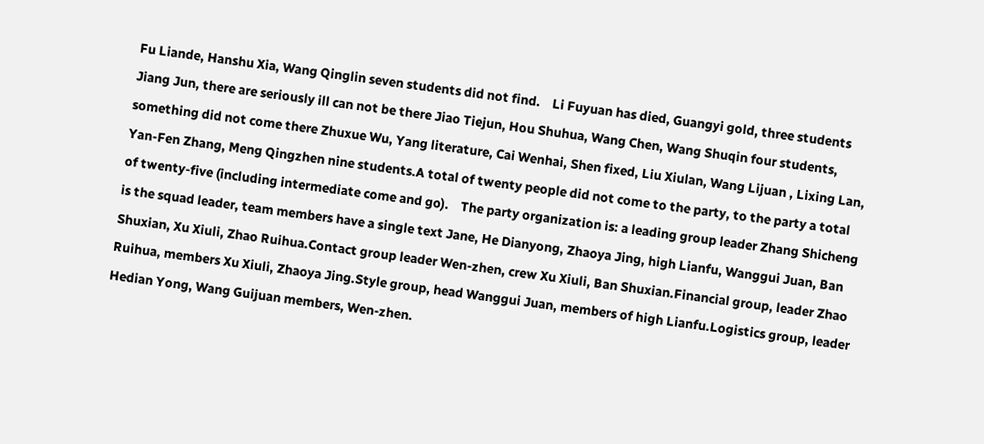Fu Liande, Hanshu Xia, Wang Qinglin seven students did not find.    Li Fuyuan has died, Guangyi gold, three students Jiang Jun, there are seriously ill can not be there Jiao Tiejun, Hou Shuhua, Wang Chen, Wang Shuqin four students, something did not come there Zhuxue Wu, Yang literature, Cai Wenhai, Shen fixed, Liu Xiulan, Wang Lijuan , Lixing Lan, Yan-Fen Zhang, Meng Qingzhen nine students.A total of twenty people did not come to the party, to the party a total of twenty-five (including intermediate come and go).    The party organization is: a leading group leader Zhang Shicheng is the squad leader, team members have a single text Jane, He Dianyong, Zhaoya Jing, high Lianfu, Wanggui Juan, Ban Shuxian, Xu Xiuli, Zhao Ruihua.Contact group leader Wen-zhen, crew Xu Xiuli, Ban Shuxian.Financial group, leader Zhao Ruihua, members Xu Xiuli, Zhaoya Jing.Style group, head Wanggui Juan, members of high Lianfu.Logistics group, leader Hedian Yong, Wang Guijuan members, Wen-zhen.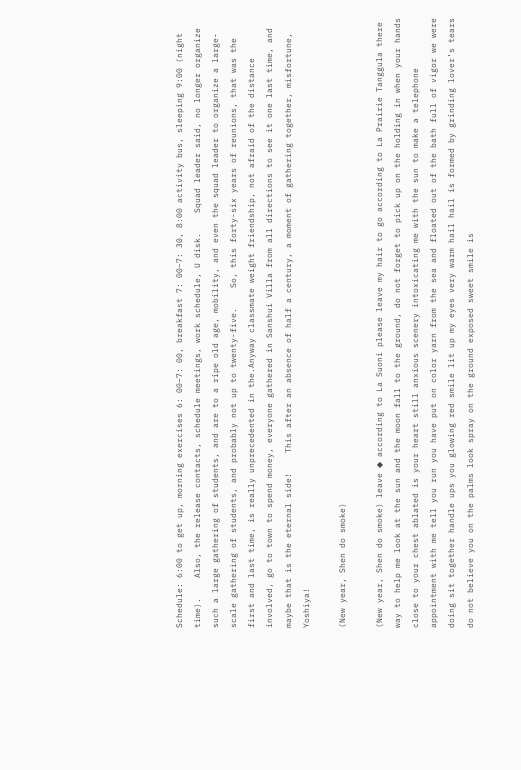Schedule: 6:00 to get up, morning exercises 6: 00–7: 00, breakfast 7: 00–7: 30, 8:00 activity bus, sleeping 9:00 (night time).    Also, the release contacts, schedule meetings, work schedule, U disk.    Squad leader said, no longer organize such a large gathering of students, and are to a ripe old age, mobility, and even the squad leader to organize a large-scale gathering of students, and probably not up to twenty-five.    So, this forty-six years of reunions, that was the first and last time, is really unprecedented in the.Anyway classmate weight friendship, not afraid of the distance involved, go to town to spend money, everyone gathered in Sanshui Villa from all directions to see it one last time, and maybe that is the eternal side!    This after an absence of half a century, a moment of gathering together, misfortune, Yoshiya!

(New year, Shen do smoke)

(New year, Shen do smoke) leave ◆ according to La Suoni please leave my hair to go according to La Prairie Tanggula there way to help me look at the sun and the moon fall to the ground, do not forget to pick up on the holding in when your hands close to your chest ablated is your heart still anxious scenery intoxicating me with the sun to make a telephone appointment with me tell you run you have put on color yarn from the sea and floated out of the bath full of vigor we were doing sit together handle ups you glowing red smile lit up my eyes very warm hail hail is formed by grinding lover’s tears do not believe you on the palms look spray on the ground exposed sweet smile is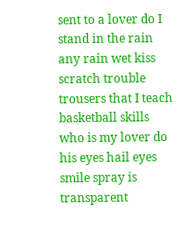sent to a lover do I stand in the rain any rain wet kiss scratch trouble trousers that I teach basketball skills who is my lover do his eyes hail eyes smile spray is transparent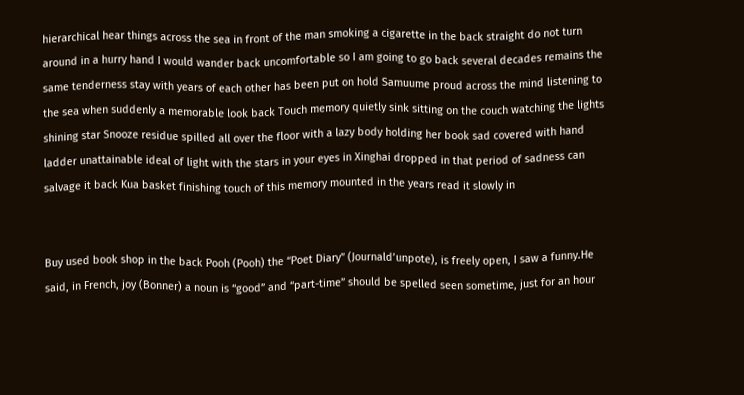hierarchical hear things across the sea in front of the man smoking a cigarette in the back straight do not turn around in a hurry hand I would wander back uncomfortable so I am going to go back several decades remains the same tenderness stay with years of each other has been put on hold Samuume proud across the mind listening to the sea when suddenly a memorable look back Touch memory quietly sink sitting on the couch watching the lights shining star Snooze residue spilled all over the floor with a lazy body holding her book sad covered with hand ladder unattainable ideal of light with the stars in your eyes in Xinghai dropped in that period of sadness can salvage it back Kua basket finishing touch of this memory mounted in the years read it slowly in


Buy used book shop in the back Pooh (Pooh) the “Poet Diary” (Journald’unpote), is freely open, I saw a funny.He said, in French, joy (Bonner) a noun is “good” and “part-time” should be spelled seen sometime, just for an hour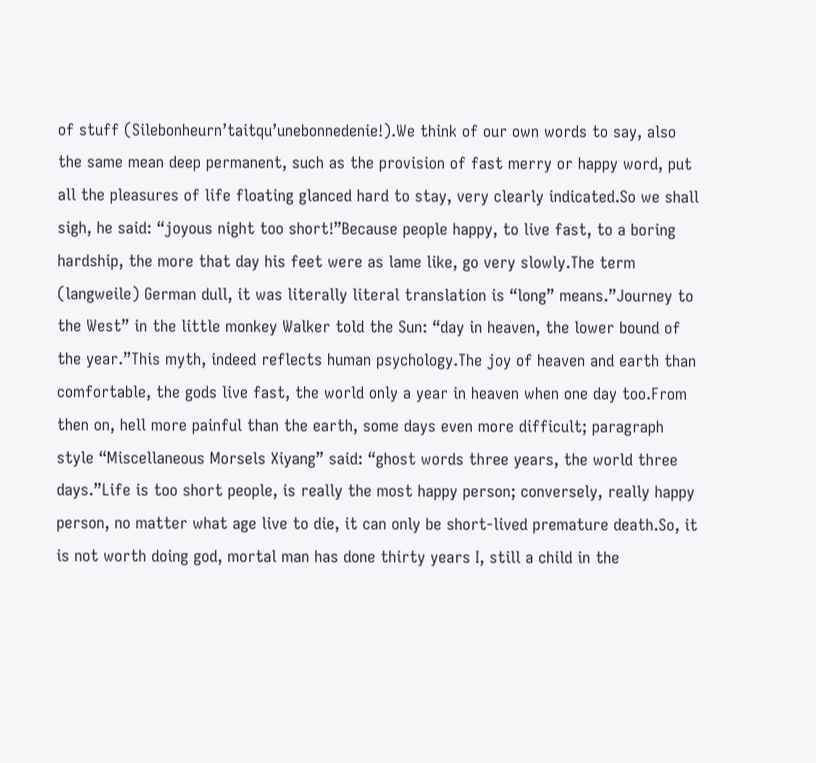of stuff (Silebonheurn’taitqu’unebonnedenie!).We think of our own words to say, also the same mean deep permanent, such as the provision of fast merry or happy word, put all the pleasures of life floating glanced hard to stay, very clearly indicated.So we shall sigh, he said: “joyous night too short!”Because people happy, to live fast, to a boring hardship, the more that day his feet were as lame like, go very slowly.The term (langweile) German dull, it was literally literal translation is “long” means.”Journey to the West” in the little monkey Walker told the Sun: “day in heaven, the lower bound of the year.”This myth, indeed reflects human psychology.The joy of heaven and earth than comfortable, the gods live fast, the world only a year in heaven when one day too.From then on, hell more painful than the earth, some days even more difficult; paragraph style “Miscellaneous Morsels Xiyang” said: “ghost words three years, the world three days.”Life is too short people, is really the most happy person; conversely, really happy person, no matter what age live to die, it can only be short-lived premature death.So, it is not worth doing god, mortal man has done thirty years I, still a child in the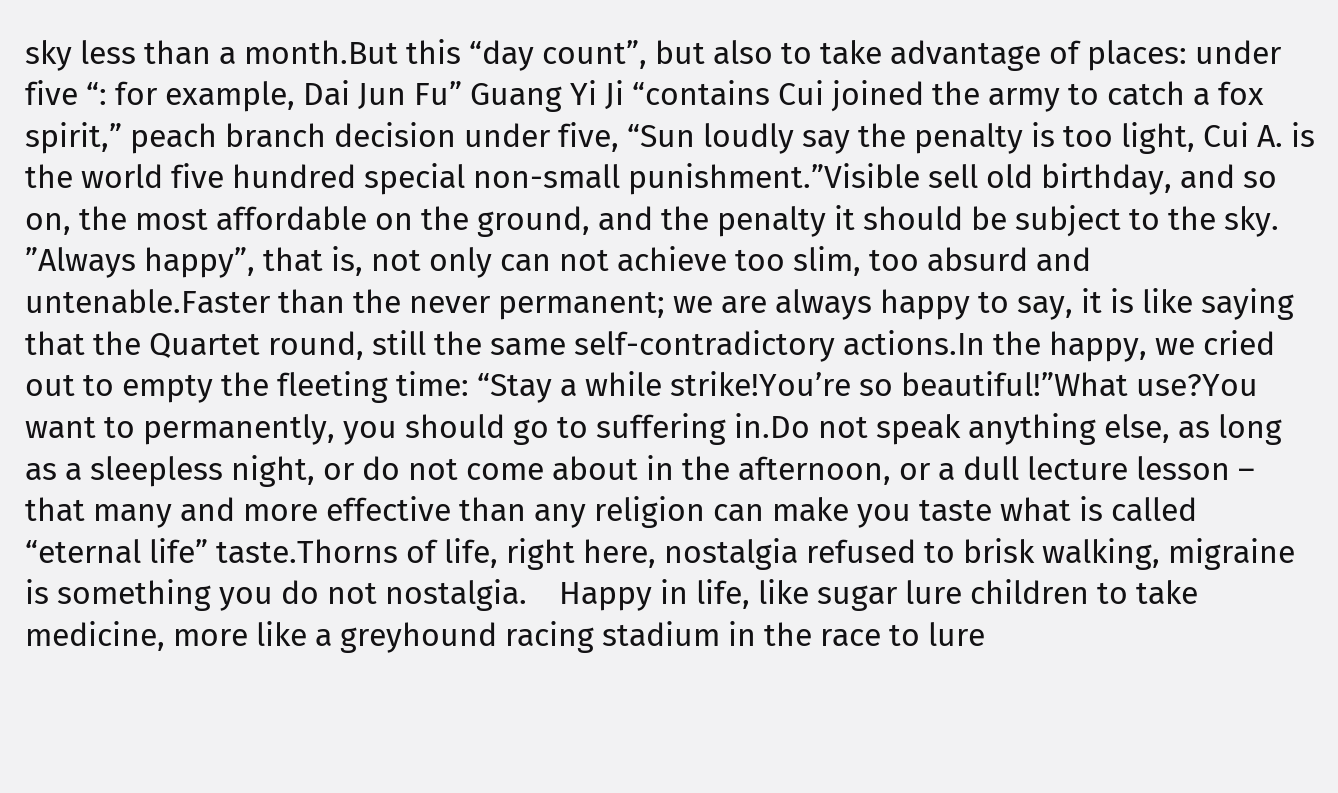sky less than a month.But this “day count”, but also to take advantage of places: under five “: for example, Dai Jun Fu” Guang Yi Ji “contains Cui joined the army to catch a fox spirit,” peach branch decision under five, “Sun loudly say the penalty is too light, Cui A. is the world five hundred special non-small punishment.”Visible sell old birthday, and so on, the most affordable on the ground, and the penalty it should be subject to the sky.    ”Always happy”, that is, not only can not achieve too slim, too absurd and untenable.Faster than the never permanent; we are always happy to say, it is like saying that the Quartet round, still the same self-contradictory actions.In the happy, we cried out to empty the fleeting time: “Stay a while strike!You’re so beautiful!”What use?You want to permanently, you should go to suffering in.Do not speak anything else, as long as a sleepless night, or do not come about in the afternoon, or a dull lecture lesson – that many and more effective than any religion can make you taste what is called “eternal life” taste.Thorns of life, right here, nostalgia refused to brisk walking, migraine is something you do not nostalgia.    Happy in life, like sugar lure children to take medicine, more like a greyhound racing stadium in the race to lure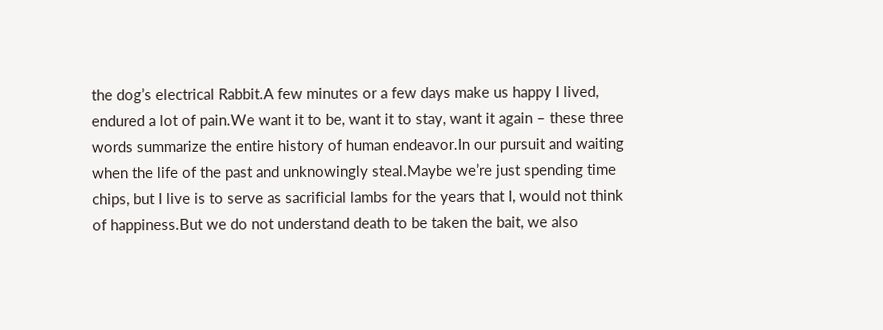the dog’s electrical Rabbit.A few minutes or a few days make us happy I lived, endured a lot of pain.We want it to be, want it to stay, want it again – these three words summarize the entire history of human endeavor.In our pursuit and waiting when the life of the past and unknowingly steal.Maybe we’re just spending time chips, but I live is to serve as sacrificial lambs for the years that I, would not think of happiness.But we do not understand death to be taken the bait, we also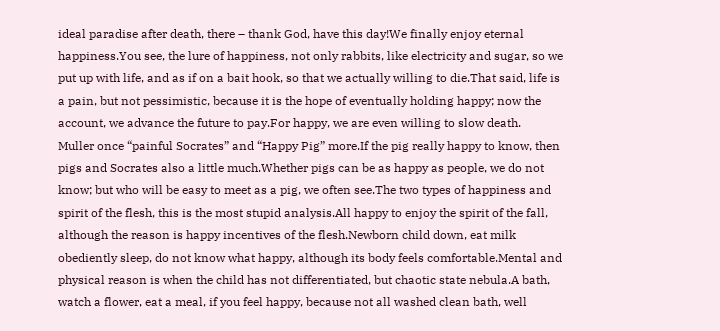ideal paradise after death, there – thank God, have this day!We finally enjoy eternal happiness.You see, the lure of happiness, not only rabbits, like electricity and sugar, so we put up with life, and as if on a bait hook, so that we actually willing to die.That said, life is a pain, but not pessimistic, because it is the hope of eventually holding happy; now the account, we advance the future to pay.For happy, we are even willing to slow death.    Muller once “painful Socrates” and “Happy Pig” more.If the pig really happy to know, then pigs and Socrates also a little much.Whether pigs can be as happy as people, we do not know; but who will be easy to meet as a pig, we often see.The two types of happiness and spirit of the flesh, this is the most stupid analysis.All happy to enjoy the spirit of the fall, although the reason is happy incentives of the flesh.Newborn child down, eat milk obediently sleep, do not know what happy, although its body feels comfortable.Mental and physical reason is when the child has not differentiated, but chaotic state nebula.A bath, watch a flower, eat a meal, if you feel happy, because not all washed clean bath, well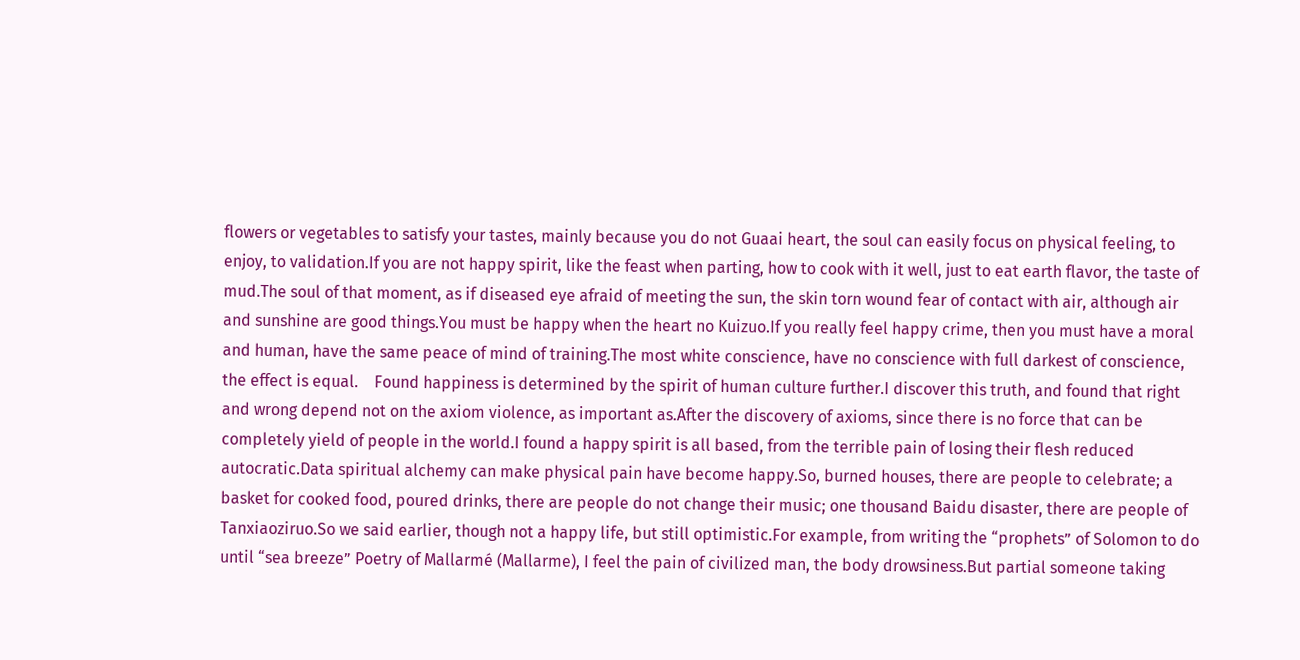flowers or vegetables to satisfy your tastes, mainly because you do not Guaai heart, the soul can easily focus on physical feeling, to enjoy, to validation.If you are not happy spirit, like the feast when parting, how to cook with it well, just to eat earth flavor, the taste of mud.The soul of that moment, as if diseased eye afraid of meeting the sun, the skin torn wound fear of contact with air, although air and sunshine are good things.You must be happy when the heart no Kuizuo.If you really feel happy crime, then you must have a moral and human, have the same peace of mind of training.The most white conscience, have no conscience with full darkest of conscience, the effect is equal.    Found happiness is determined by the spirit of human culture further.I discover this truth, and found that right and wrong depend not on the axiom violence, as important as.After the discovery of axioms, since there is no force that can be completely yield of people in the world.I found a happy spirit is all based, from the terrible pain of losing their flesh reduced autocratic.Data spiritual alchemy can make physical pain have become happy.So, burned houses, there are people to celebrate; a basket for cooked food, poured drinks, there are people do not change their music; one thousand Baidu disaster, there are people of Tanxiaoziruo.So we said earlier, though not a happy life, but still optimistic.For example, from writing the “prophets” of Solomon to do until “sea breeze” Poetry of Mallarmé (Mallarme), I feel the pain of civilized man, the body drowsiness.But partial someone taking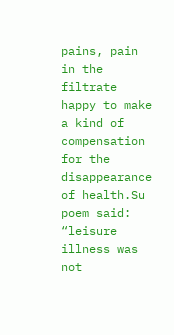pains, pain in the filtrate happy to make a kind of compensation for the disappearance of health.Su poem said: “leisure illness was not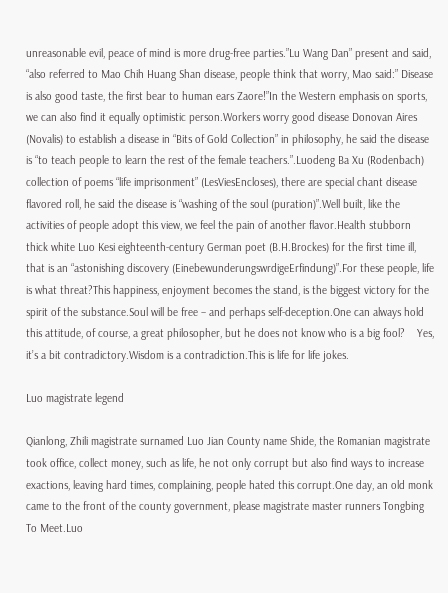unreasonable evil, peace of mind is more drug-free parties.”Lu Wang Dan” present and said, “also referred to Mao Chih Huang Shan disease, people think that worry, Mao said:” Disease is also good taste, the first bear to human ears Zaore!”In the Western emphasis on sports, we can also find it equally optimistic person.Workers worry good disease Donovan Aires (Novalis) to establish a disease in “Bits of Gold Collection” in philosophy, he said the disease is “to teach people to learn the rest of the female teachers.”.Luodeng Ba Xu (Rodenbach) collection of poems “life imprisonment” (LesViesEncloses), there are special chant disease flavored roll, he said the disease is “washing of the soul (puration)”.Well built, like the activities of people adopt this view, we feel the pain of another flavor.Health stubborn thick white Luo Kesi eighteenth-century German poet (B.H.Brockes) for the first time ill, that is an “astonishing discovery (EinebewunderungswrdigeErfindung)”.For these people, life is what threat?This happiness, enjoyment becomes the stand, is the biggest victory for the spirit of the substance.Soul will be free – and perhaps self-deception.One can always hold this attitude, of course, a great philosopher, but he does not know who is a big fool?    Yes, it’s a bit contradictory.Wisdom is a contradiction.This is life for life jokes.

Luo magistrate legend

Qianlong, Zhili magistrate surnamed Luo Jian County name Shide, the Romanian magistrate took office, collect money, such as life, he not only corrupt but also find ways to increase exactions, leaving hard times, complaining, people hated this corrupt.One day, an old monk came to the front of the county government, please magistrate master runners Tongbing To Meet.Luo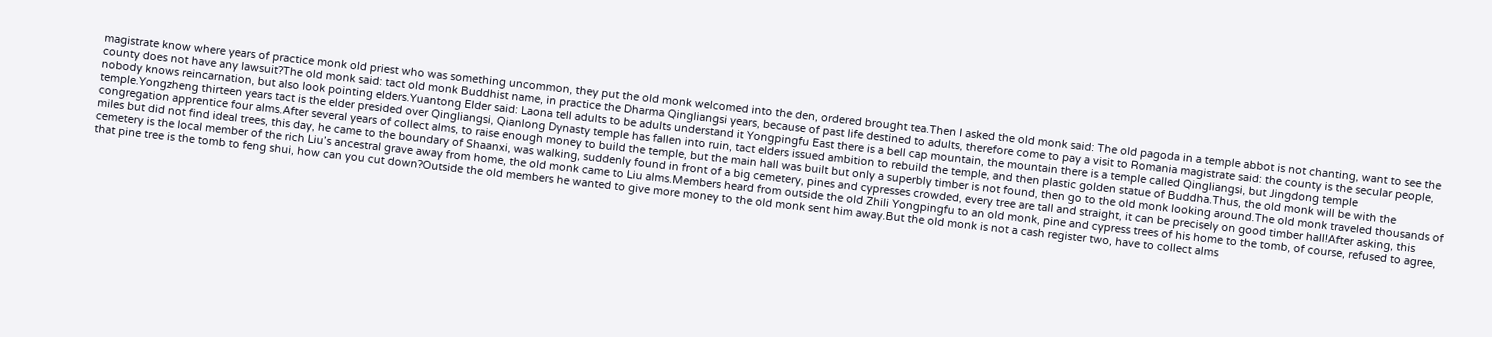magistrate know where years of practice monk old priest who was something uncommon, they put the old monk welcomed into the den, ordered brought tea.Then I asked the old monk said: The old pagoda in a temple abbot is not chanting, want to see the county does not have any lawsuit?The old monk said: tact old monk Buddhist name, in practice the Dharma Qingliangsi years, because of past life destined to adults, therefore come to pay a visit to Romania magistrate said: the county is the secular people, nobody knows reincarnation, but also look pointing elders.Yuantong Elder said: Laona tell adults to be adults understand it Yongpingfu East there is a bell cap mountain, the mountain there is a temple called Qingliangsi, but Jingdong temple temple.Yongzheng thirteen years tact is the elder presided over Qingliangsi, Qianlong Dynasty temple has fallen into ruin, tact elders issued ambition to rebuild the temple, and then plastic golden statue of Buddha.Thus, the old monk will be with the congregation apprentice four alms.After several years of collect alms, to raise enough money to build the temple, but the main hall was built but only a superbly timber is not found, then go to the old monk looking around.The old monk traveled thousands of miles but did not find ideal trees, this day, he came to the boundary of Shaanxi, was walking, suddenly found in front of a big cemetery, pines and cypresses crowded, every tree are tall and straight, it can be precisely on good timber hall!After asking, this cemetery is the local member of the rich Liu’s ancestral grave away from home, the old monk came to Liu alms.Members heard from outside the old Zhili Yongpingfu to an old monk, pine and cypress trees of his home to the tomb, of course, refused to agree, that pine tree is the tomb to feng shui, how can you cut down?Outside the old members he wanted to give more money to the old monk sent him away.But the old monk is not a cash register two, have to collect alms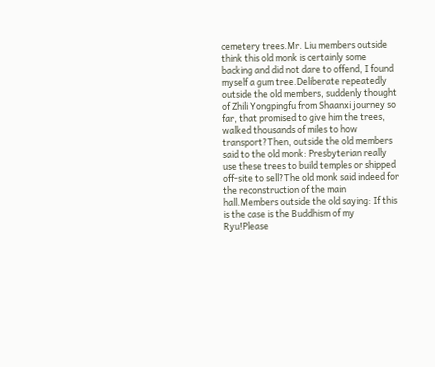cemetery trees.Mr. Liu members outside think this old monk is certainly some backing and did not dare to offend, I found myself a gum tree.Deliberate repeatedly outside the old members, suddenly thought of Zhili Yongpingfu from Shaanxi journey so far, that promised to give him the trees, walked thousands of miles to how transport?Then, outside the old members said to the old monk: Presbyterian really use these trees to build temples or shipped off-site to sell?The old monk said indeed for the reconstruction of the main hall.Members outside the old saying: If this is the case is the Buddhism of my Ryu!Please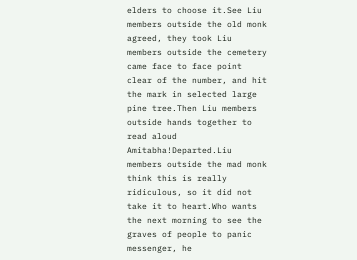elders to choose it.See Liu members outside the old monk agreed, they took Liu members outside the cemetery came face to face point clear of the number, and hit the mark in selected large pine tree.Then Liu members outside hands together to read aloud Amitabha!Departed.Liu members outside the mad monk think this is really ridiculous, so it did not take it to heart.Who wants the next morning to see the graves of people to panic messenger, he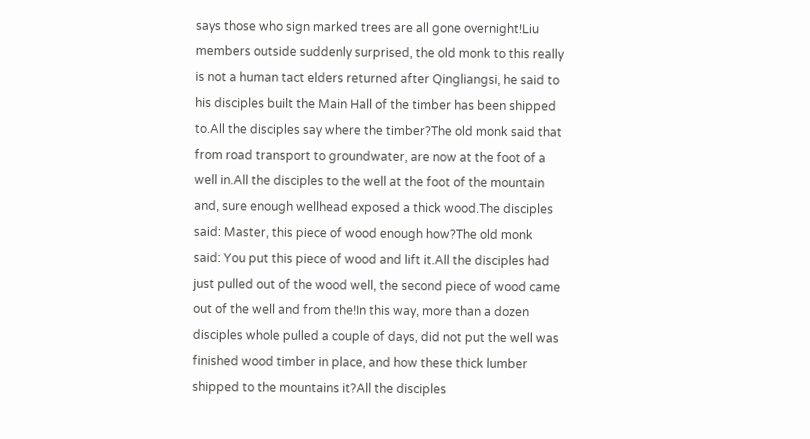says those who sign marked trees are all gone overnight!Liu members outside suddenly surprised, the old monk to this really is not a human tact elders returned after Qingliangsi, he said to his disciples built the Main Hall of the timber has been shipped to.All the disciples say where the timber?The old monk said that from road transport to groundwater, are now at the foot of a well in.All the disciples to the well at the foot of the mountain and, sure enough wellhead exposed a thick wood.The disciples said: Master, this piece of wood enough how?The old monk said: You put this piece of wood and lift it.All the disciples had just pulled out of the wood well, the second piece of wood came out of the well and from the!In this way, more than a dozen disciples whole pulled a couple of days, did not put the well was finished wood timber in place, and how these thick lumber shipped to the mountains it?All the disciples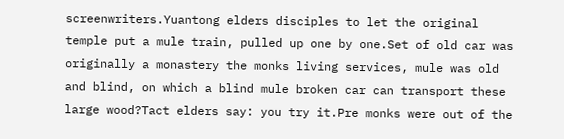screenwriters.Yuantong elders disciples to let the original temple put a mule train, pulled up one by one.Set of old car was originally a monastery the monks living services, mule was old and blind, on which a blind mule broken car can transport these large wood?Tact elders say: you try it.Pre monks were out of the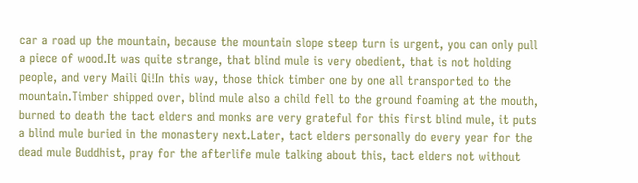car a road up the mountain, because the mountain slope steep turn is urgent, you can only pull a piece of wood.It was quite strange, that blind mule is very obedient, that is not holding people, and very Maili Qi!In this way, those thick timber one by one all transported to the mountain.Timber shipped over, blind mule also a child fell to the ground foaming at the mouth, burned to death the tact elders and monks are very grateful for this first blind mule, it puts a blind mule buried in the monastery next.Later, tact elders personally do every year for the dead mule Buddhist, pray for the afterlife mule talking about this, tact elders not without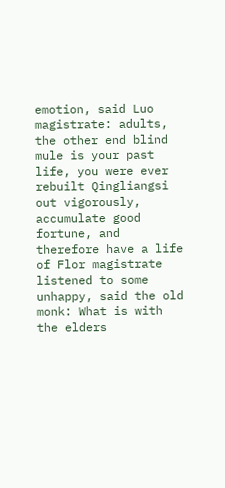emotion, said Luo magistrate: adults, the other end blind mule is your past life, you were ever rebuilt Qingliangsi out vigorously, accumulate good fortune, and therefore have a life of Flor magistrate listened to some unhappy, said the old monk: What is with the elders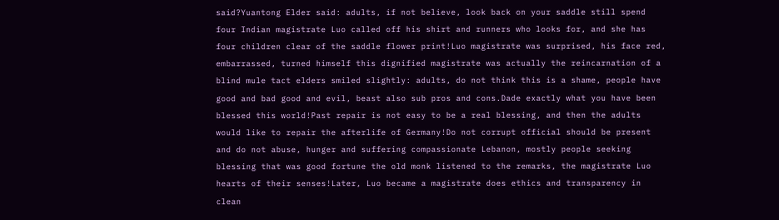said?Yuantong Elder said: adults, if not believe, look back on your saddle still spend four Indian magistrate Luo called off his shirt and runners who looks for, and she has four children clear of the saddle flower print!Luo magistrate was surprised, his face red, embarrassed, turned himself this dignified magistrate was actually the reincarnation of a blind mule tact elders smiled slightly: adults, do not think this is a shame, people have good and bad good and evil, beast also sub pros and cons.Dade exactly what you have been blessed this world!Past repair is not easy to be a real blessing, and then the adults would like to repair the afterlife of Germany!Do not corrupt official should be present and do not abuse, hunger and suffering compassionate Lebanon, mostly people seeking blessing that was good fortune the old monk listened to the remarks, the magistrate Luo hearts of their senses!Later, Luo became a magistrate does ethics and transparency in clean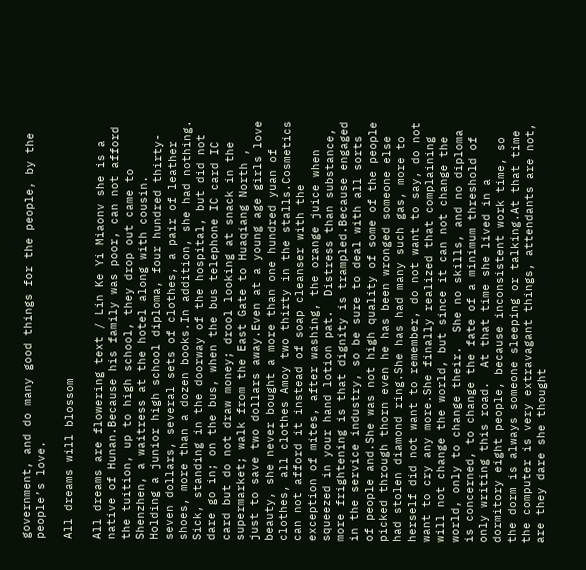government, and do many good things for the people, by the people’s love.

All dreams will blossom

All dreams are flowering text / Lin Ke Yi Miaonv she is a native of Hunan.Because his family was poor, can not afford the tuition, up to high school, they drop out came to Shenzhen, a waitress at the hotel along with cousin.  Holding a junior high school diploma, four hundred thirty-seven dollars, several sets of clothes, a pair of leather shoes, more than a dozen books.In addition, she had nothing.  Sick, standing in the doorway of the hospital, but did not dare go in; on the bus, when the bus telephone IC card IC card but do not draw money; drool looking at snack in the supermarket; walk from the East Gate to Huaqiang North , just to save two dollars away.Even at a young age girls love beauty, she never bought a more than one hundred yuan of clothes, all clothes Amoy two thirty in the stalls.Cosmetics can not afford it instead of soap cleanser with the exception of mites, after washing, the orange juice when squeezed in your hand lotion pat.  Distress than substance, more frightening is that dignity is trampled.Because engaged in the service industry, so be sure to deal with all sorts of people and.She was not high quality of some of the people picked through thorn even he has been wronged someone else had stolen diamond ring.She has had many such gas, more to herself did not want to remember, do not want to say, do not want to cry any more.She finally realized that complaining will not change the world, but since it can not change the world, only to change their.  She no skills, and no diploma is concerned, to change the fate of a minimum threshold of only writing this road.  At that time she lived in a dormitory eight people, because inconsistent work time, so the dorm is always someone sleeping or talking.At that time the computer is very extravagant things, attendants are not, are they dare she thought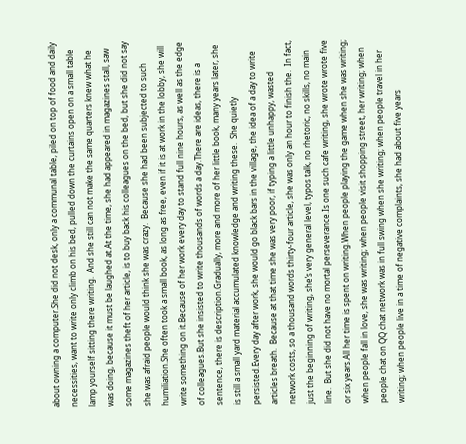about owning a computer.She did not desk, only a communal table, piled on top of food and daily necessities, want to write only climb on his bed, pulled down the curtains open on a small table lamp yourself sitting there writing.  And she still can not make the same quarters knew what he was doing, because it must be laughed at.At the time, she had appeared in magazines stall, saw some magazines theft of her article, is to buy back his colleagues on the bed, but she did not say she was afraid people would think she was crazy.  Because she had been subjected to such humiliation.She often took a small book, as long as free, even if it is at work in the lobby, she will write something on it.Because of her work every day to stand full nine hours, as well as the edge of colleagues.But she insisted to write thousands of words a day.There are ideas, there is a sentence, there is description.Gradually, more and more of her little book, many years later, she is still a small yard material accumulated knowledge and writing these.  She quietly persisted.Every day after work, she would go black bars in the village, the idea of a day to write articles breath.  Because at that time she was very poor, if typing a little unhappy, wasted network costs, so a thousand words thirty-four article, she was only an hour to finish the.  In fact, just the beginning of writing, she’s very general level, typos talk, no rhetoric, no skills, no main line.  But she did not have no mortal perseverance.Is one such cafe writing, she wrote wrote five or six years.All her time is spent on writing.When people playing the game when she was writing; when people fall in love, she was writing; when people visit shopping street, her writing; when people chat on QQ chat network was in full swing when she writing; when people travel in her writing; when people live in a time of negative complaints, she had about five years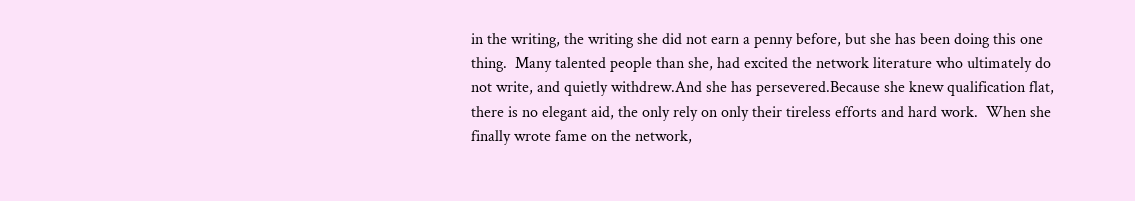in the writing, the writing she did not earn a penny before, but she has been doing this one thing.  Many talented people than she, had excited the network literature who ultimately do not write, and quietly withdrew.And she has persevered.Because she knew qualification flat, there is no elegant aid, the only rely on only their tireless efforts and hard work.  When she finally wrote fame on the network,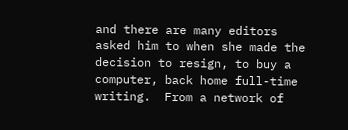and there are many editors asked him to when she made the decision to resign, to buy a computer, back home full-time writing.  From a network of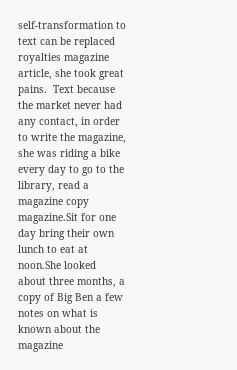self-transformation to text can be replaced royalties magazine article, she took great pains.  Text because the market never had any contact, in order to write the magazine, she was riding a bike every day to go to the library, read a magazine copy magazine.Sit for one day bring their own lunch to eat at noon.She looked about three months, a copy of Big Ben a few notes on what is known about the magazine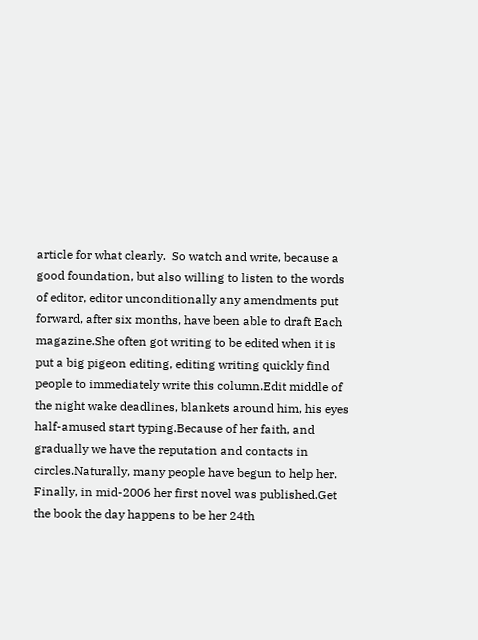article for what clearly.  So watch and write, because a good foundation, but also willing to listen to the words of editor, editor unconditionally any amendments put forward, after six months, have been able to draft Each magazine.She often got writing to be edited when it is put a big pigeon editing, editing writing quickly find people to immediately write this column.Edit middle of the night wake deadlines, blankets around him, his eyes half-amused start typing.Because of her faith, and gradually we have the reputation and contacts in circles.Naturally, many people have begun to help her.  Finally, in mid-2006 her first novel was published.Get the book the day happens to be her 24th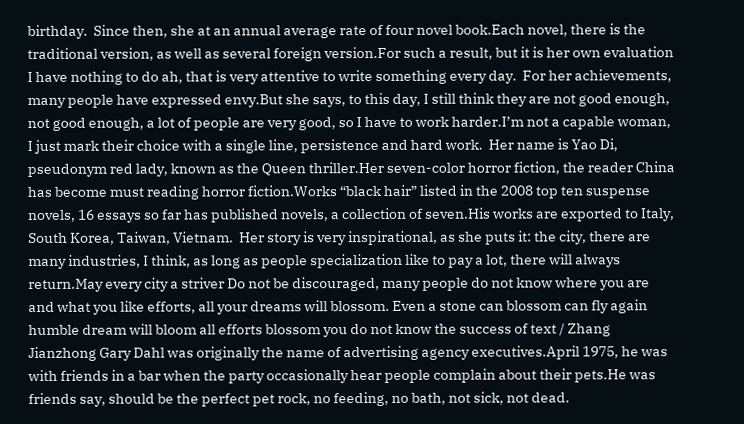birthday.  Since then, she at an annual average rate of four novel book.Each novel, there is the traditional version, as well as several foreign version.For such a result, but it is her own evaluation I have nothing to do ah, that is very attentive to write something every day.  For her achievements, many people have expressed envy.But she says, to this day, I still think they are not good enough, not good enough, a lot of people are very good, so I have to work harder.I’m not a capable woman, I just mark their choice with a single line, persistence and hard work.  Her name is Yao Di, pseudonym red lady, known as the Queen thriller.Her seven-color horror fiction, the reader China has become must reading horror fiction.Works “black hair” listed in the 2008 top ten suspense novels, 16 essays so far has published novels, a collection of seven.His works are exported to Italy, South Korea, Taiwan, Vietnam.  Her story is very inspirational, as she puts it: the city, there are many industries, I think, as long as people specialization like to pay a lot, there will always return.May every city a striver Do not be discouraged, many people do not know where you are and what you like efforts, all your dreams will blossom. Even a stone can blossom can fly again humble dream will bloom all efforts blossom you do not know the success of text / Zhang Jianzhong Gary Dahl was originally the name of advertising agency executives.April 1975, he was with friends in a bar when the party occasionally hear people complain about their pets.He was friends say, should be the perfect pet rock, no feeding, no bath, not sick, not dead.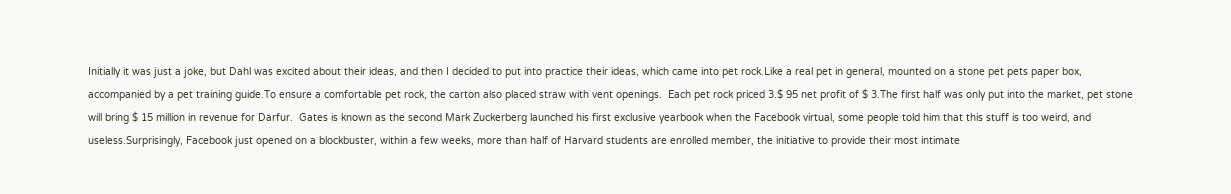Initially it was just a joke, but Dahl was excited about their ideas, and then I decided to put into practice their ideas, which came into pet rock.Like a real pet in general, mounted on a stone pet pets paper box, accompanied by a pet training guide.To ensure a comfortable pet rock, the carton also placed straw with vent openings.  Each pet rock priced 3.$ 95 net profit of $ 3.The first half was only put into the market, pet stone will bring $ 15 million in revenue for Darfur.  Gates is known as the second Mark Zuckerberg launched his first exclusive yearbook when the Facebook virtual, some people told him that this stuff is too weird, and useless.Surprisingly, Facebook just opened on a blockbuster, within a few weeks, more than half of Harvard students are enrolled member, the initiative to provide their most intimate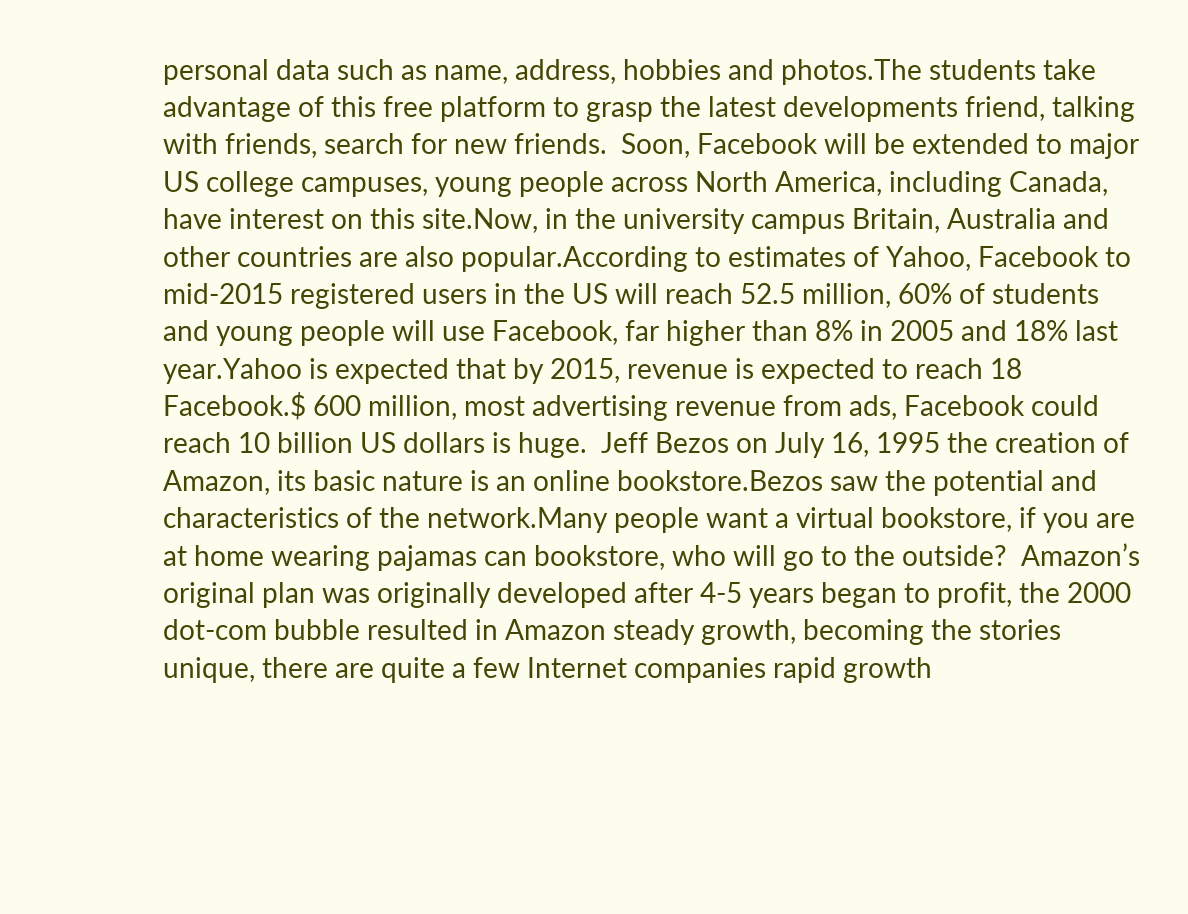personal data such as name, address, hobbies and photos.The students take advantage of this free platform to grasp the latest developments friend, talking with friends, search for new friends.  Soon, Facebook will be extended to major US college campuses, young people across North America, including Canada, have interest on this site.Now, in the university campus Britain, Australia and other countries are also popular.According to estimates of Yahoo, Facebook to mid-2015 registered users in the US will reach 52.5 million, 60% of students and young people will use Facebook, far higher than 8% in 2005 and 18% last year.Yahoo is expected that by 2015, revenue is expected to reach 18 Facebook.$ 600 million, most advertising revenue from ads, Facebook could reach 10 billion US dollars is huge.  Jeff Bezos on July 16, 1995 the creation of Amazon, its basic nature is an online bookstore.Bezos saw the potential and characteristics of the network.Many people want a virtual bookstore, if you are at home wearing pajamas can bookstore, who will go to the outside?  Amazon’s original plan was originally developed after 4-5 years began to profit, the 2000 dot-com bubble resulted in Amazon steady growth, becoming the stories unique, there are quite a few Internet companies rapid growth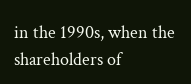in the 1990s, when the shareholders of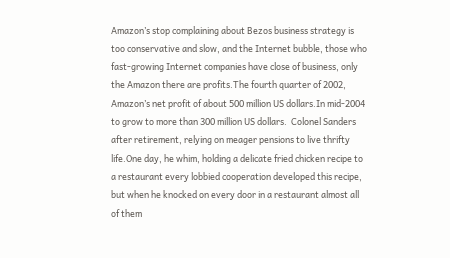Amazon’s stop complaining about Bezos business strategy is too conservative and slow, and the Internet bubble, those who fast-growing Internet companies have close of business, only the Amazon there are profits.The fourth quarter of 2002, Amazon’s net profit of about 500 million US dollars.In mid-2004 to grow to more than 300 million US dollars.  Colonel Sanders after retirement, relying on meager pensions to live thrifty life.One day, he whim, holding a delicate fried chicken recipe to a restaurant every lobbied cooperation developed this recipe, but when he knocked on every door in a restaurant almost all of them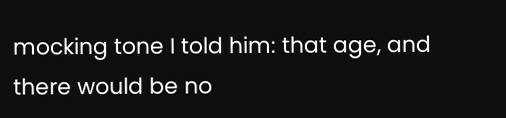mocking tone I told him: that age, and there would be no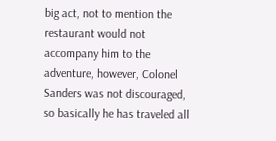big act, not to mention the restaurant would not accompany him to the adventure, however, Colonel Sanders was not discouraged, so basically he has traveled all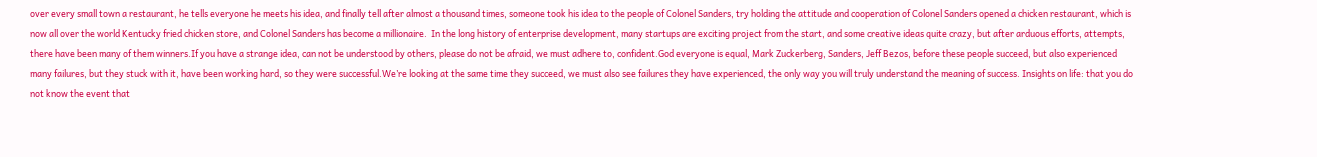over every small town a restaurant, he tells everyone he meets his idea, and finally tell after almost a thousand times, someone took his idea to the people of Colonel Sanders, try holding the attitude and cooperation of Colonel Sanders opened a chicken restaurant, which is now all over the world Kentucky fried chicken store, and Colonel Sanders has become a millionaire.  In the long history of enterprise development, many startups are exciting project from the start, and some creative ideas quite crazy, but after arduous efforts, attempts, there have been many of them winners.If you have a strange idea, can not be understood by others, please do not be afraid, we must adhere to, confident.God everyone is equal, Mark Zuckerberg, Sanders, Jeff Bezos, before these people succeed, but also experienced many failures, but they stuck with it, have been working hard, so they were successful.We’re looking at the same time they succeed, we must also see failures they have experienced, the only way you will truly understand the meaning of success. Insights on life: that you do not know the event that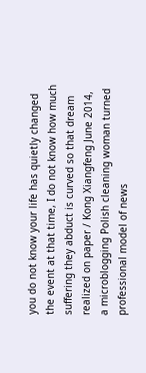you do not know your life has quietly changed the event at that time, I do not know how much suffering they abduct is curved so that dream realized on paper / Kong Xiangfeng June 2014, a microblogging Polish cleaning woman turned professional model of news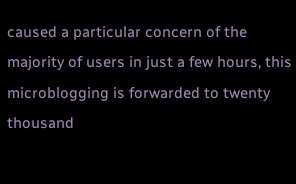caused a particular concern of the majority of users in just a few hours, this microblogging is forwarded to twenty thousand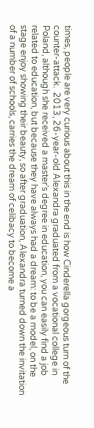times, people are very curious about this in the end is how Cinderella gorgeous turn of the counter-attack.  2013, 26-year-old Alexandra graduated from a vocational college in Poland, although she received a master’s degree in education, you can easily find a job related to education, but because they have always had a dream: to be a model, on the stage enjoy showing their beauty, so after graduation, Alexandra turned down the invitation of a number of schools, carries the dream of celibacy to become a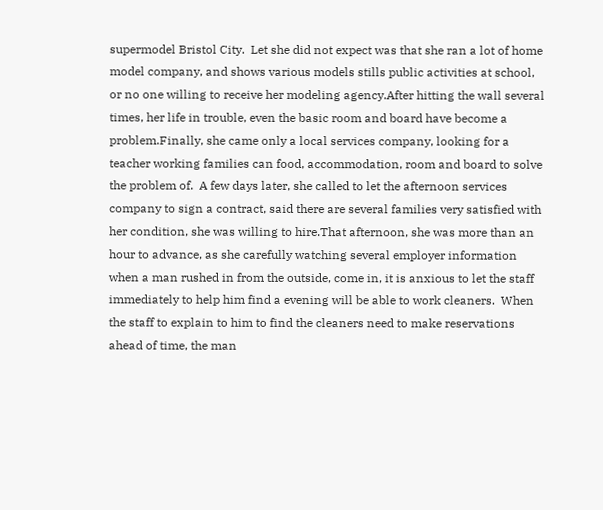supermodel Bristol City.  Let she did not expect was that she ran a lot of home model company, and shows various models stills public activities at school, or no one willing to receive her modeling agency.After hitting the wall several times, her life in trouble, even the basic room and board have become a problem.Finally, she came only a local services company, looking for a teacher working families can food, accommodation, room and board to solve the problem of.  A few days later, she called to let the afternoon services company to sign a contract, said there are several families very satisfied with her condition, she was willing to hire.That afternoon, she was more than an hour to advance, as she carefully watching several employer information when a man rushed in from the outside, come in, it is anxious to let the staff immediately to help him find a evening will be able to work cleaners.  When the staff to explain to him to find the cleaners need to make reservations ahead of time, the man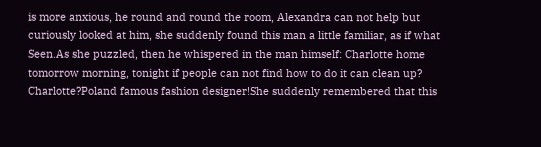is more anxious, he round and round the room, Alexandra can not help but curiously looked at him, she suddenly found this man a little familiar, as if what Seen.As she puzzled, then he whispered in the man himself: Charlotte home tomorrow morning, tonight if people can not find how to do it can clean up?  Charlotte?Poland famous fashion designer!She suddenly remembered that this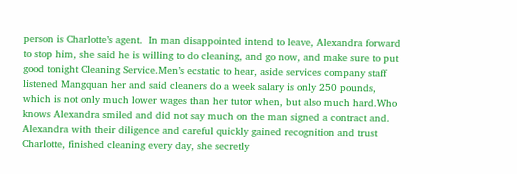person is Charlotte’s agent.  In man disappointed intend to leave, Alexandra forward to stop him, she said he is willing to do cleaning, and go now, and make sure to put good tonight Cleaning Service.Men’s ecstatic to hear, aside services company staff listened Mangquan her and said cleaners do a week salary is only 250 pounds, which is not only much lower wages than her tutor when, but also much hard.Who knows Alexandra smiled and did not say much on the man signed a contract and.  Alexandra with their diligence and careful quickly gained recognition and trust Charlotte, finished cleaning every day, she secretly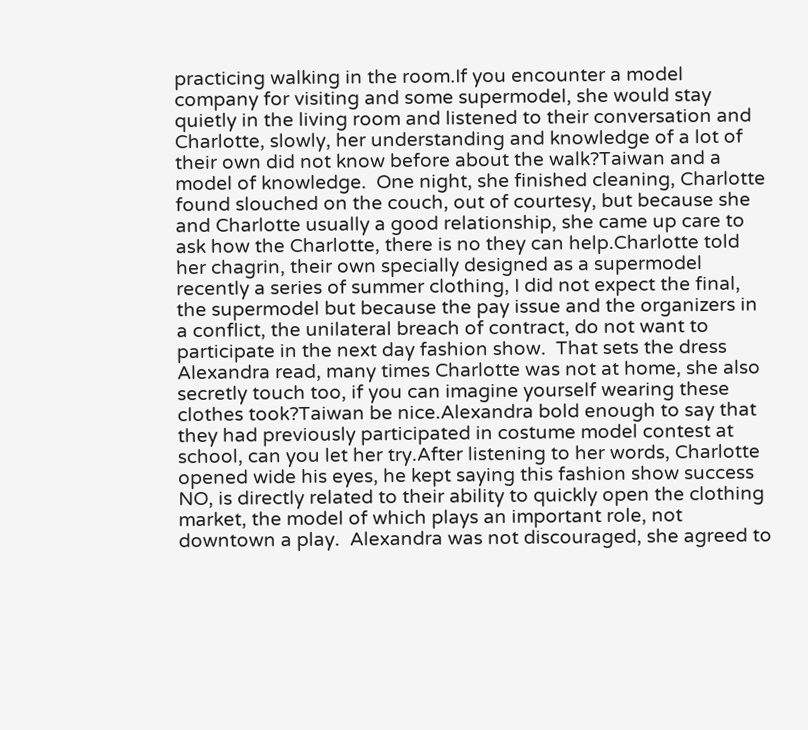practicing walking in the room.If you encounter a model company for visiting and some supermodel, she would stay quietly in the living room and listened to their conversation and Charlotte, slowly, her understanding and knowledge of a lot of their own did not know before about the walk?Taiwan and a model of knowledge.  One night, she finished cleaning, Charlotte found slouched on the couch, out of courtesy, but because she and Charlotte usually a good relationship, she came up care to ask how the Charlotte, there is no they can help.Charlotte told her chagrin, their own specially designed as a supermodel recently a series of summer clothing, I did not expect the final, the supermodel but because the pay issue and the organizers in a conflict, the unilateral breach of contract, do not want to participate in the next day fashion show.  That sets the dress Alexandra read, many times Charlotte was not at home, she also secretly touch too, if you can imagine yourself wearing these clothes took?Taiwan be nice.Alexandra bold enough to say that they had previously participated in costume model contest at school, can you let her try.After listening to her words, Charlotte opened wide his eyes, he kept saying this fashion show success NO, is directly related to their ability to quickly open the clothing market, the model of which plays an important role, not downtown a play.  Alexandra was not discouraged, she agreed to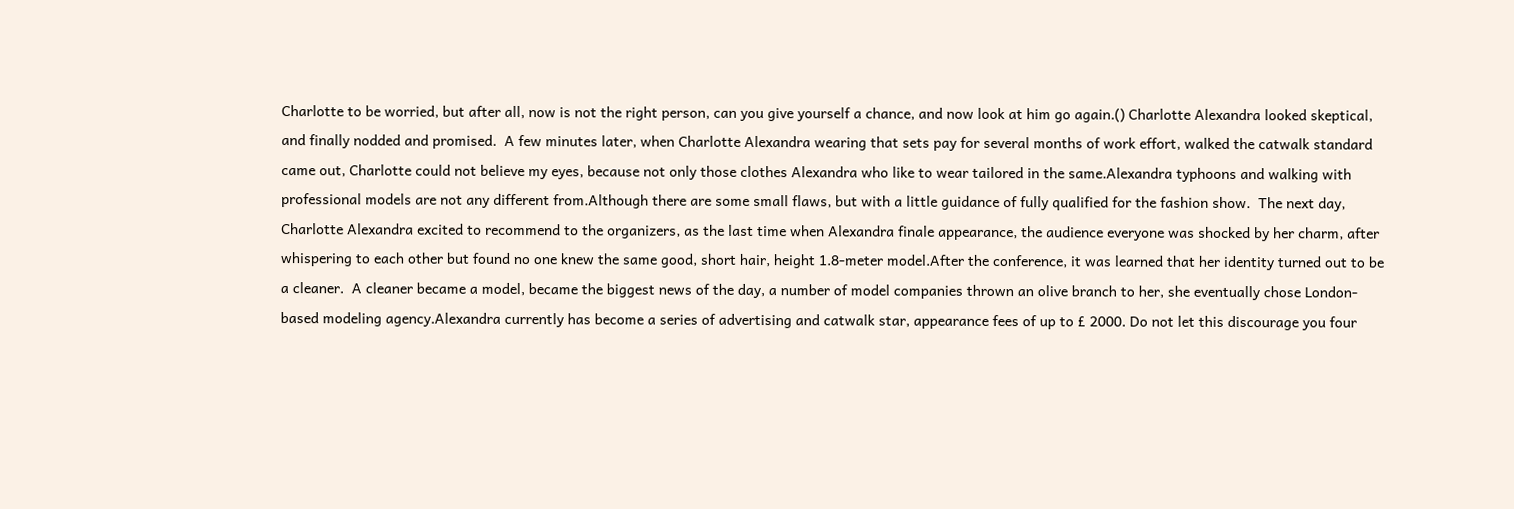Charlotte to be worried, but after all, now is not the right person, can you give yourself a chance, and now look at him go again.() Charlotte Alexandra looked skeptical, and finally nodded and promised.  A few minutes later, when Charlotte Alexandra wearing that sets pay for several months of work effort, walked the catwalk standard came out, Charlotte could not believe my eyes, because not only those clothes Alexandra who like to wear tailored in the same.Alexandra typhoons and walking with professional models are not any different from.Although there are some small flaws, but with a little guidance of fully qualified for the fashion show.  The next day, Charlotte Alexandra excited to recommend to the organizers, as the last time when Alexandra finale appearance, the audience everyone was shocked by her charm, after whispering to each other but found no one knew the same good, short hair, height 1.8-meter model.After the conference, it was learned that her identity turned out to be a cleaner.  A cleaner became a model, became the biggest news of the day, a number of model companies thrown an olive branch to her, she eventually chose London-based modeling agency.Alexandra currently has become a series of advertising and catwalk star, appearance fees of up to £ 2000. Do not let this discourage you four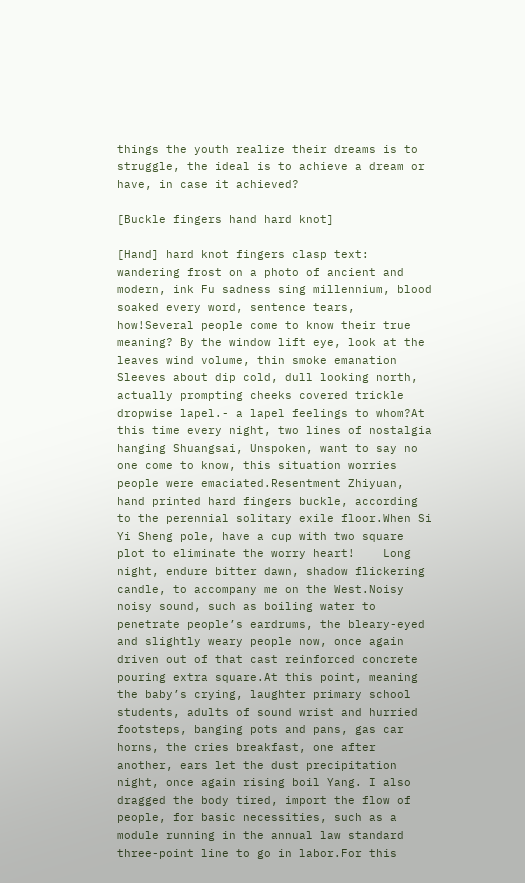things the youth realize their dreams is to struggle, the ideal is to achieve a dream or have, in case it achieved?

[Buckle fingers hand hard knot]

[Hand] hard knot fingers clasp text: wandering frost on a photo of ancient and modern, ink Fu sadness sing millennium, blood soaked every word, sentence tears, how!Several people come to know their true meaning? By the window lift eye, look at the leaves wind volume, thin smoke emanation Sleeves about dip cold, dull looking north, actually prompting cheeks covered trickle dropwise lapel.- a lapel feelings to whom?At this time every night, two lines of nostalgia hanging Shuangsai, Unspoken, want to say no one come to know, this situation worries people were emaciated.Resentment Zhiyuan, hand printed hard fingers buckle, according to the perennial solitary exile floor.When Si Yi Sheng pole, have a cup with two square plot to eliminate the worry heart!    Long night, endure bitter dawn, shadow flickering candle, to accompany me on the West.Noisy noisy sound, such as boiling water to penetrate people’s eardrums, the bleary-eyed and slightly weary people now, once again driven out of that cast reinforced concrete pouring extra square.At this point, meaning the baby’s crying, laughter primary school students, adults of sound wrist and hurried footsteps, banging pots and pans, gas car horns, the cries breakfast, one after another, ears let the dust precipitation night, once again rising boil Yang. I also dragged the body tired, import the flow of people, for basic necessities, such as a module running in the annual law standard three-point line to go in labor.For this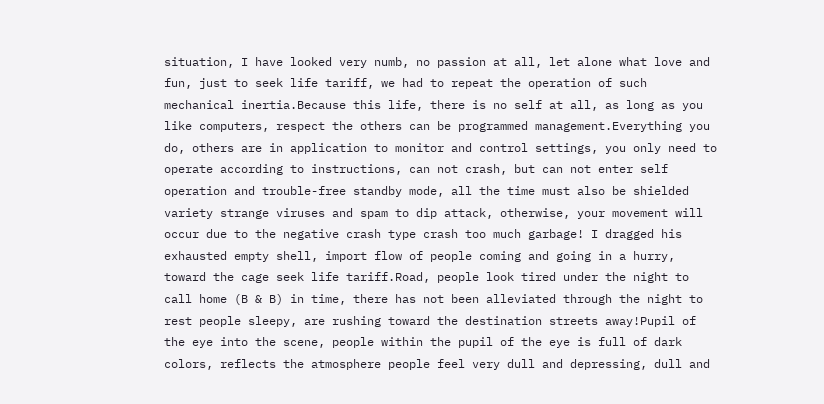situation, I have looked very numb, no passion at all, let alone what love and fun, just to seek life tariff, we had to repeat the operation of such mechanical inertia.Because this life, there is no self at all, as long as you like computers, respect the others can be programmed management.Everything you do, others are in application to monitor and control settings, you only need to operate according to instructions, can not crash, but can not enter self operation and trouble-free standby mode, all the time must also be shielded variety strange viruses and spam to dip attack, otherwise, your movement will occur due to the negative crash type crash too much garbage! I dragged his exhausted empty shell, import flow of people coming and going in a hurry, toward the cage seek life tariff.Road, people look tired under the night to call home (B & B) in time, there has not been alleviated through the night to rest people sleepy, are rushing toward the destination streets away!Pupil of the eye into the scene, people within the pupil of the eye is full of dark colors, reflects the atmosphere people feel very dull and depressing, dull and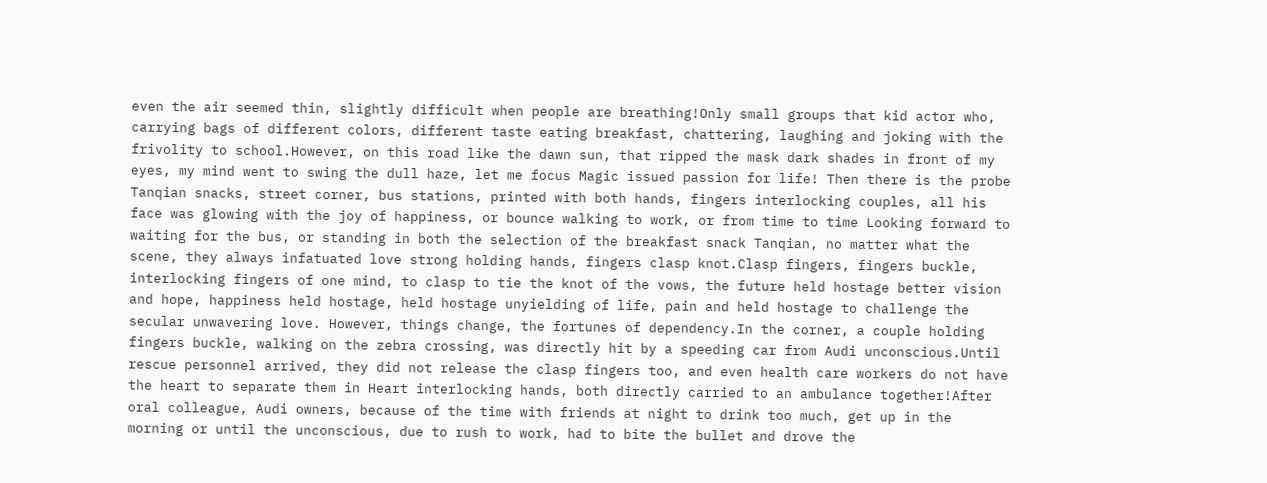even the air seemed thin, slightly difficult when people are breathing!Only small groups that kid actor who, carrying bags of different colors, different taste eating breakfast, chattering, laughing and joking with the frivolity to school.However, on this road like the dawn sun, that ripped the mask dark shades in front of my eyes, my mind went to swing the dull haze, let me focus Magic issued passion for life! Then there is the probe Tanqian snacks, street corner, bus stations, printed with both hands, fingers interlocking couples, all his face was glowing with the joy of happiness, or bounce walking to work, or from time to time Looking forward to waiting for the bus, or standing in both the selection of the breakfast snack Tanqian, no matter what the scene, they always infatuated love strong holding hands, fingers clasp knot.Clasp fingers, fingers buckle, interlocking fingers of one mind, to clasp to tie the knot of the vows, the future held hostage better vision and hope, happiness held hostage, held hostage unyielding of life, pain and held hostage to challenge the secular unwavering love. However, things change, the fortunes of dependency.In the corner, a couple holding fingers buckle, walking on the zebra crossing, was directly hit by a speeding car from Audi unconscious.Until rescue personnel arrived, they did not release the clasp fingers too, and even health care workers do not have the heart to separate them in Heart interlocking hands, both directly carried to an ambulance together!After oral colleague, Audi owners, because of the time with friends at night to drink too much, get up in the morning or until the unconscious, due to rush to work, had to bite the bullet and drove the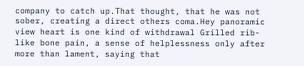company to catch up.That thought, that he was not sober, creating a direct others coma.Hey panoramic view heart is one kind of withdrawal Grilled rib-like bone pain, a sense of helplessness only after more than lament, saying that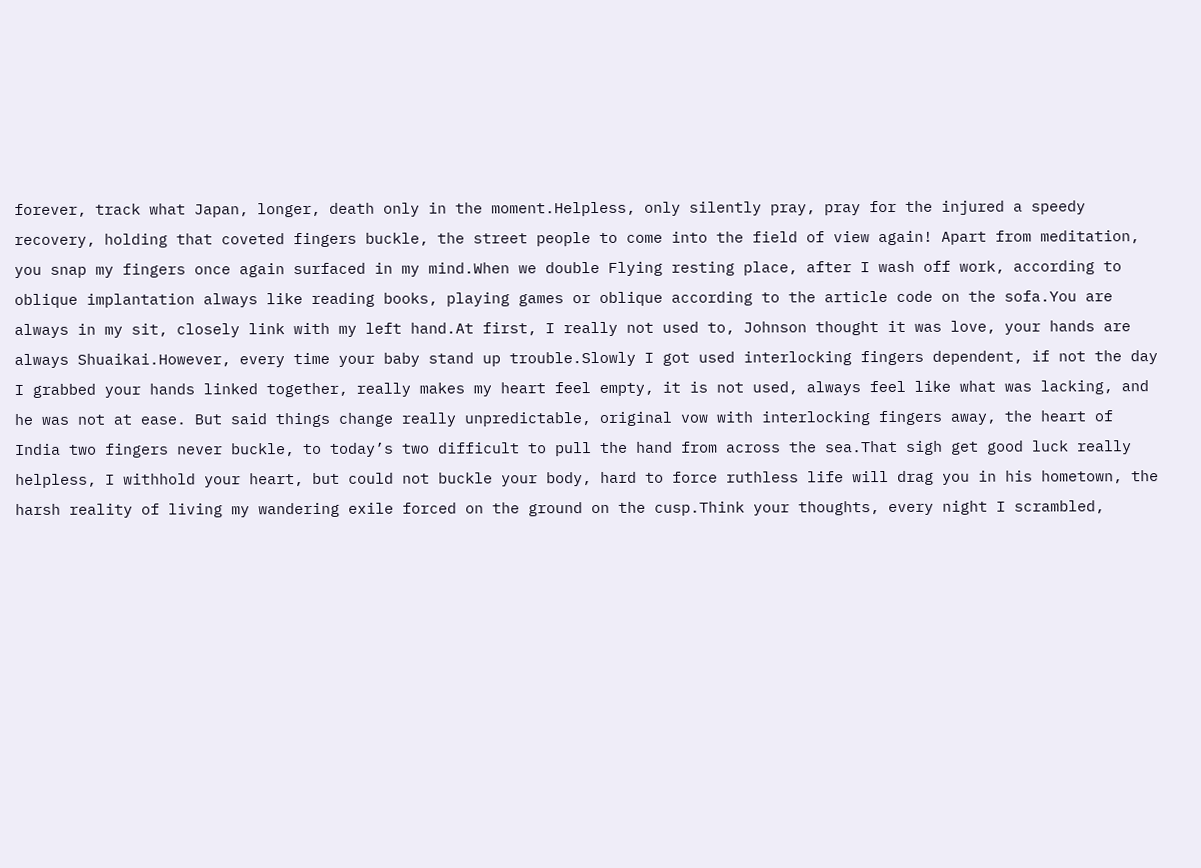forever, track what Japan, longer, death only in the moment.Helpless, only silently pray, pray for the injured a speedy recovery, holding that coveted fingers buckle, the street people to come into the field of view again! Apart from meditation, you snap my fingers once again surfaced in my mind.When we double Flying resting place, after I wash off work, according to oblique implantation always like reading books, playing games or oblique according to the article code on the sofa.You are always in my sit, closely link with my left hand.At first, I really not used to, Johnson thought it was love, your hands are always Shuaikai.However, every time your baby stand up trouble.Slowly I got used interlocking fingers dependent, if not the day I grabbed your hands linked together, really makes my heart feel empty, it is not used, always feel like what was lacking, and he was not at ease. But said things change really unpredictable, original vow with interlocking fingers away, the heart of India two fingers never buckle, to today’s two difficult to pull the hand from across the sea.That sigh get good luck really helpless, I withhold your heart, but could not buckle your body, hard to force ruthless life will drag you in his hometown, the harsh reality of living my wandering exile forced on the ground on the cusp.Think your thoughts, every night I scrambled,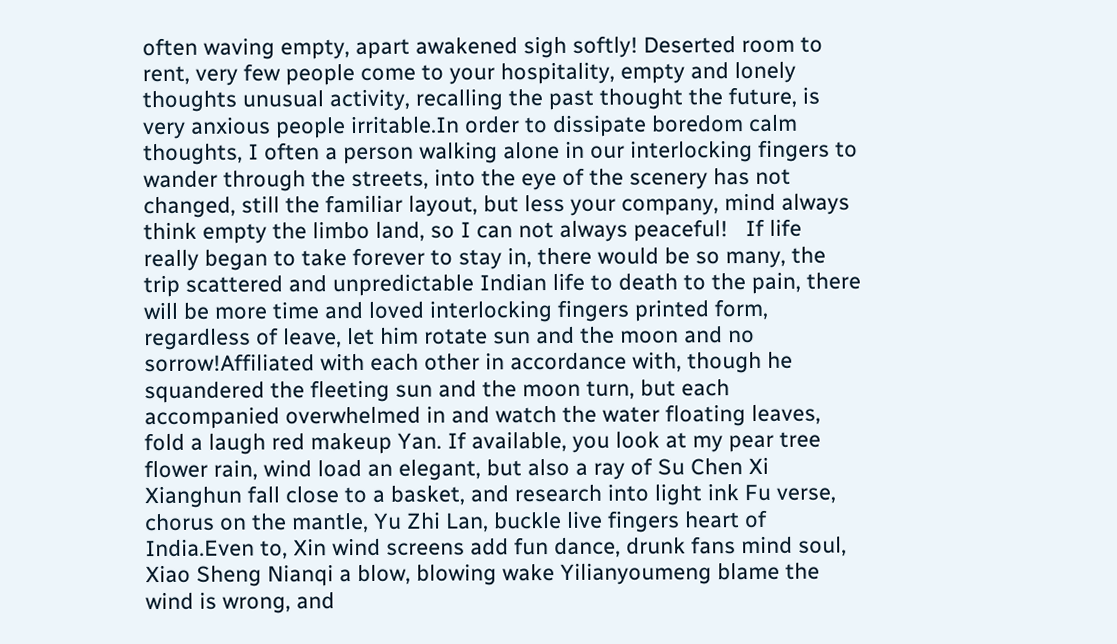often waving empty, apart awakened sigh softly! Deserted room to rent, very few people come to your hospitality, empty and lonely thoughts unusual activity, recalling the past thought the future, is very anxious people irritable.In order to dissipate boredom calm thoughts, I often a person walking alone in our interlocking fingers to wander through the streets, into the eye of the scenery has not changed, still the familiar layout, but less your company, mind always think empty the limbo land, so I can not always peaceful!   If life really began to take forever to stay in, there would be so many, the trip scattered and unpredictable Indian life to death to the pain, there will be more time and loved interlocking fingers printed form, regardless of leave, let him rotate sun and the moon and no sorrow!Affiliated with each other in accordance with, though he squandered the fleeting sun and the moon turn, but each accompanied overwhelmed in and watch the water floating leaves, fold a laugh red makeup Yan. If available, you look at my pear tree flower rain, wind load an elegant, but also a ray of Su Chen Xi Xianghun fall close to a basket, and research into light ink Fu verse, chorus on the mantle, Yu Zhi Lan, buckle live fingers heart of India.Even to, Xin wind screens add fun dance, drunk fans mind soul, Xiao Sheng Nianqi a blow, blowing wake Yilianyoumeng blame the wind is wrong, and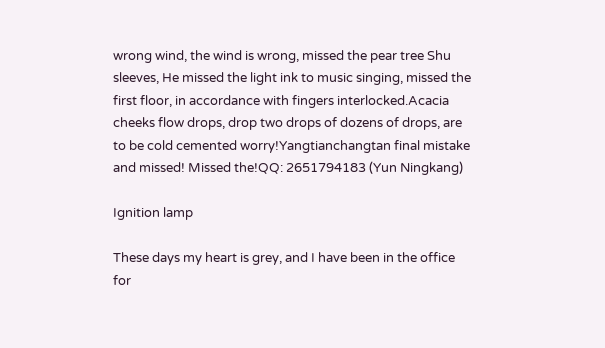wrong wind, the wind is wrong, missed the pear tree Shu sleeves, He missed the light ink to music singing, missed the first floor, in accordance with fingers interlocked.Acacia cheeks flow drops, drop two drops of dozens of drops, are to be cold cemented worry!Yangtianchangtan final mistake and missed! Missed the!QQ: 2651794183 (Yun Ningkang)

Ignition lamp

These days my heart is grey, and I have been in the office for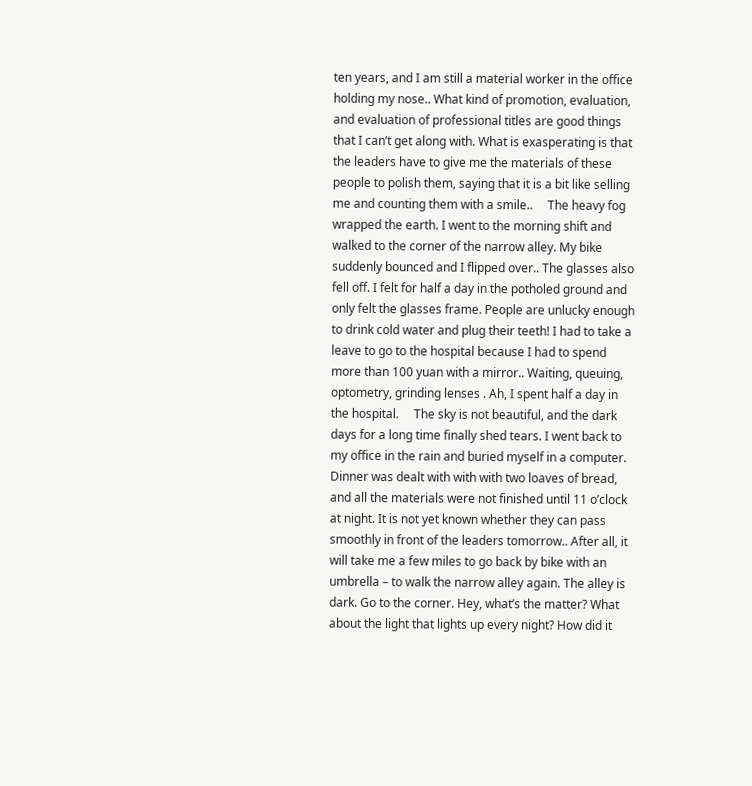ten years, and I am still a material worker in the office holding my nose.. What kind of promotion, evaluation, and evaluation of professional titles are good things that I can’t get along with. What is exasperating is that the leaders have to give me the materials of these people to polish them, saying that it is a bit like selling me and counting them with a smile..     The heavy fog wrapped the earth. I went to the morning shift and walked to the corner of the narrow alley. My bike suddenly bounced and I flipped over.. The glasses also fell off. I felt for half a day in the potholed ground and only felt the glasses frame. People are unlucky enough to drink cold water and plug their teeth! I had to take a leave to go to the hospital because I had to spend more than 100 yuan with a mirror.. Waiting, queuing, optometry, grinding lenses . Ah, I spent half a day in the hospital.     The sky is not beautiful, and the dark days for a long time finally shed tears. I went back to my office in the rain and buried myself in a computer. Dinner was dealt with with with two loaves of bread, and all the materials were not finished until 11 o’clock at night. It is not yet known whether they can pass smoothly in front of the leaders tomorrow.. After all, it will take me a few miles to go back by bike with an umbrella – to walk the narrow alley again. The alley is dark. Go to the corner. Hey, what’s the matter? What about the light that lights up every night? How did it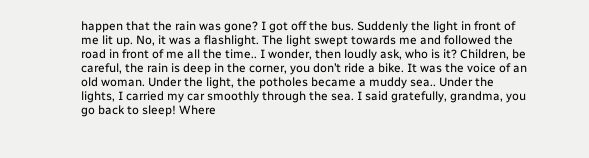happen that the rain was gone? I got off the bus. Suddenly the light in front of me lit up. No, it was a flashlight. The light swept towards me and followed the road in front of me all the time.. I wonder, then loudly ask, who is it? Children, be careful, the rain is deep in the corner, you don’t ride a bike. It was the voice of an old woman. Under the light, the potholes became a muddy sea.. Under the lights, I carried my car smoothly through the sea. I said gratefully, grandma, you go back to sleep! Where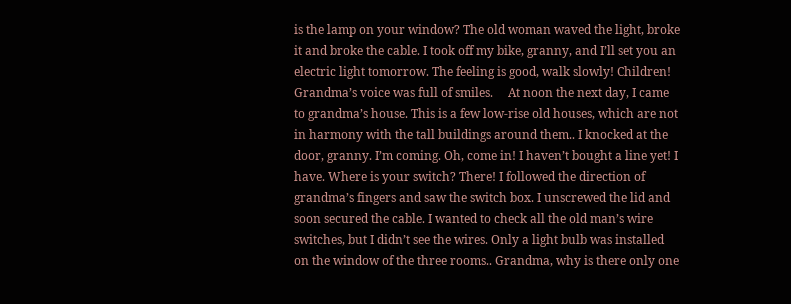is the lamp on your window? The old woman waved the light, broke it and broke the cable. I took off my bike, granny, and I’ll set you an electric light tomorrow. The feeling is good, walk slowly! Children! Grandma’s voice was full of smiles.     At noon the next day, I came to grandma’s house. This is a few low-rise old houses, which are not in harmony with the tall buildings around them.. I knocked at the door, granny. I’m coming. Oh, come in! I haven’t bought a line yet! I have. Where is your switch? There! I followed the direction of grandma’s fingers and saw the switch box. I unscrewed the lid and soon secured the cable. I wanted to check all the old man’s wire switches, but I didn’t see the wires. Only a light bulb was installed on the window of the three rooms.. Grandma, why is there only one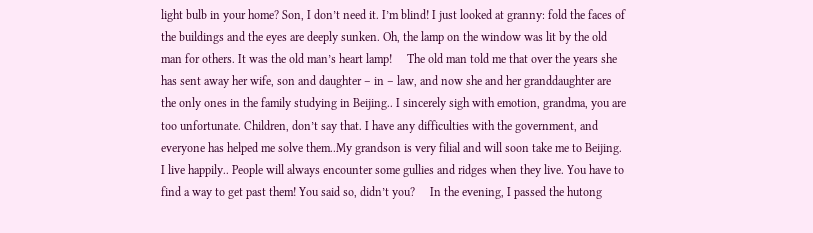light bulb in your home? Son, I don’t need it. I’m blind! I just looked at granny: fold the faces of the buildings and the eyes are deeply sunken. Oh, the lamp on the window was lit by the old man for others. It was the old man’s heart lamp!     The old man told me that over the years she has sent away her wife, son and daughter – in – law, and now she and her granddaughter are the only ones in the family studying in Beijing.. I sincerely sigh with emotion, grandma, you are too unfortunate. Children, don’t say that. I have any difficulties with the government, and everyone has helped me solve them..My grandson is very filial and will soon take me to Beijing. I live happily.. People will always encounter some gullies and ridges when they live. You have to find a way to get past them! You said so, didn’t you?     In the evening, I passed the hutong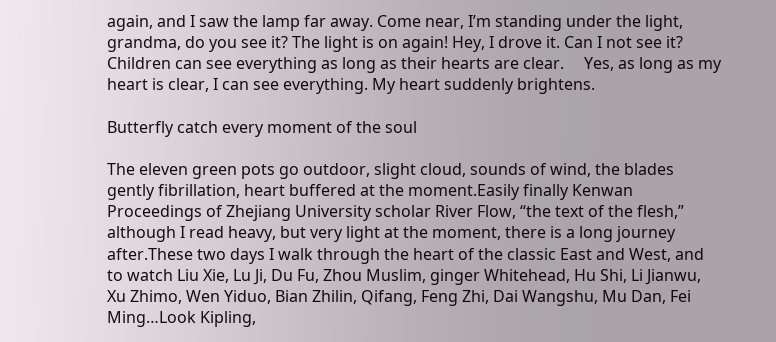again, and I saw the lamp far away. Come near, I’m standing under the light, grandma, do you see it? The light is on again! Hey, I drove it. Can I not see it? Children can see everything as long as their hearts are clear.     Yes, as long as my heart is clear, I can see everything. My heart suddenly brightens.

Butterfly catch every moment of the soul

The eleven green pots go outdoor, slight cloud, sounds of wind, the blades gently fibrillation, heart buffered at the moment.Easily finally Kenwan Proceedings of Zhejiang University scholar River Flow, “the text of the flesh,” although I read heavy, but very light at the moment, there is a long journey after.These two days I walk through the heart of the classic East and West, and to watch Liu Xie, Lu Ji, Du Fu, Zhou Muslim, ginger Whitehead, Hu Shi, Li Jianwu, Xu Zhimo, Wen Yiduo, Bian Zhilin, Qifang, Feng Zhi, Dai Wangshu, Mu Dan, Fei Ming…Look Kipling,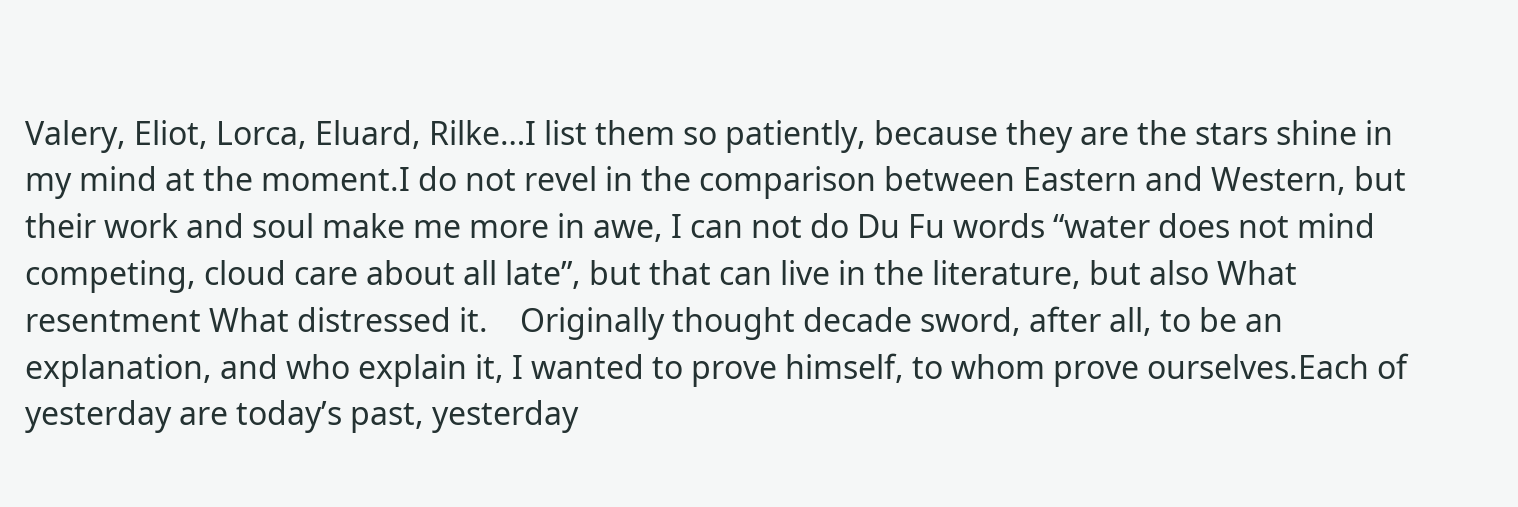Valery, Eliot, Lorca, Eluard, Rilke…I list them so patiently, because they are the stars shine in my mind at the moment.I do not revel in the comparison between Eastern and Western, but their work and soul make me more in awe, I can not do Du Fu words “water does not mind competing, cloud care about all late”, but that can live in the literature, but also What resentment What distressed it.    Originally thought decade sword, after all, to be an explanation, and who explain it, I wanted to prove himself, to whom prove ourselves.Each of yesterday are today’s past, yesterday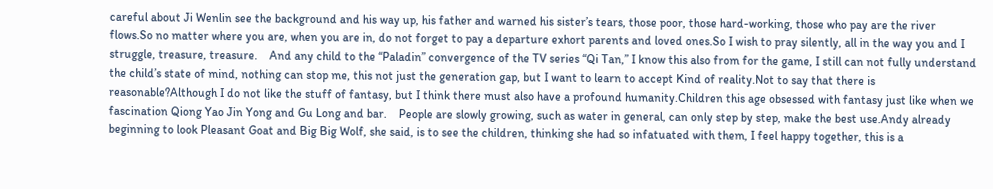careful about Ji Wenlin see the background and his way up, his father and warned his sister’s tears, those poor, those hard-working, those who pay are the river flows.So no matter where you are, when you are in, do not forget to pay a departure exhort parents and loved ones.So I wish to pray silently, all in the way you and I struggle, treasure, treasure.    And any child to the “Paladin” convergence of the TV series “Qi Tan,” I know this also from for the game, I still can not fully understand the child’s state of mind, nothing can stop me, this not just the generation gap, but I want to learn to accept Kind of reality.Not to say that there is reasonable?Although I do not like the stuff of fantasy, but I think there must also have a profound humanity.Children this age obsessed with fantasy just like when we fascination Qiong Yao Jin Yong and Gu Long and bar.    People are slowly growing, such as water in general, can only step by step, make the best use.Andy already beginning to look Pleasant Goat and Big Big Wolf, she said, is to see the children, thinking she had so infatuated with them, I feel happy together, this is a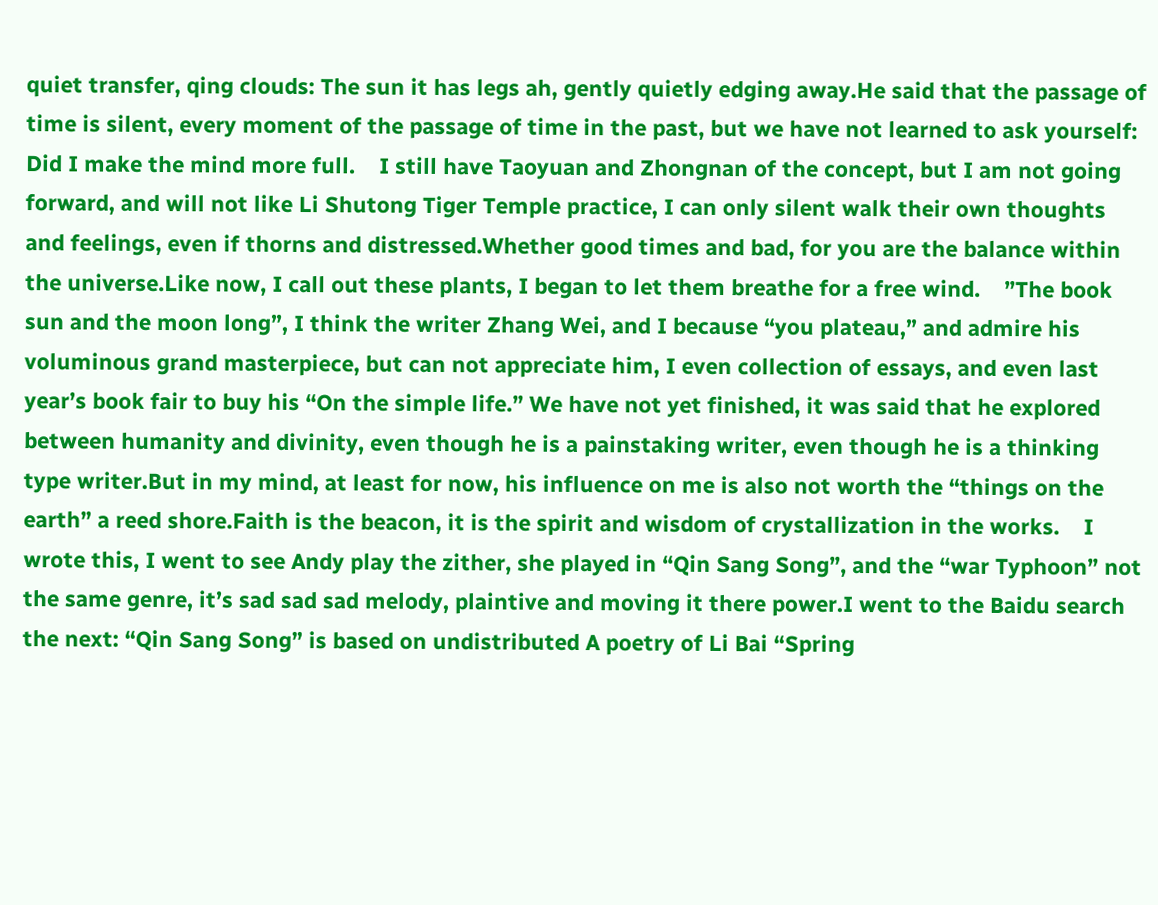quiet transfer, qing clouds: The sun it has legs ah, gently quietly edging away.He said that the passage of time is silent, every moment of the passage of time in the past, but we have not learned to ask yourself: Did I make the mind more full.    I still have Taoyuan and Zhongnan of the concept, but I am not going forward, and will not like Li Shutong Tiger Temple practice, I can only silent walk their own thoughts and feelings, even if thorns and distressed.Whether good times and bad, for you are the balance within the universe.Like now, I call out these plants, I began to let them breathe for a free wind.    ”The book sun and the moon long”, I think the writer Zhang Wei, and I because “you plateau,” and admire his voluminous grand masterpiece, but can not appreciate him, I even collection of essays, and even last year’s book fair to buy his “On the simple life.” We have not yet finished, it was said that he explored between humanity and divinity, even though he is a painstaking writer, even though he is a thinking type writer.But in my mind, at least for now, his influence on me is also not worth the “things on the earth” a reed shore.Faith is the beacon, it is the spirit and wisdom of crystallization in the works.    I wrote this, I went to see Andy play the zither, she played in “Qin Sang Song”, and the “war Typhoon” not the same genre, it’s sad sad sad melody, plaintive and moving it there power.I went to the Baidu search the next: “Qin Sang Song” is based on undistributed A poetry of Li Bai “Spring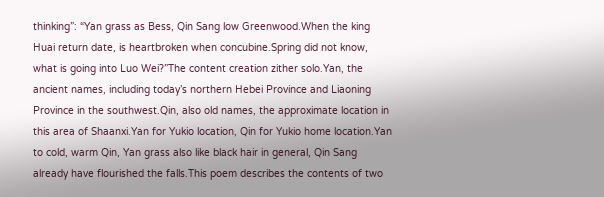thinking”: “Yan grass as Bess, Qin Sang low Greenwood.When the king Huai return date, is heartbroken when concubine.Spring did not know, what is going into Luo Wei?”The content creation zither solo.Yan, the ancient names, including today’s northern Hebei Province and Liaoning Province in the southwest.Qin, also old names, the approximate location in this area of Shaanxi.Yan for Yukio location, Qin for Yukio home location.Yan to cold, warm Qin, Yan grass also like black hair in general, Qin Sang already have flourished the falls.This poem describes the contents of two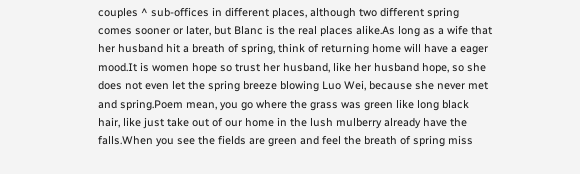couples ^ sub-offices in different places, although two different spring comes sooner or later, but Blanc is the real places alike.As long as a wife that her husband hit a breath of spring, think of returning home will have a eager mood.It is women hope so trust her husband, like her husband hope, so she does not even let the spring breeze blowing Luo Wei, because she never met and spring.Poem mean, you go where the grass was green like long black hair, like just take out of our home in the lush mulberry already have the falls.When you see the fields are green and feel the breath of spring miss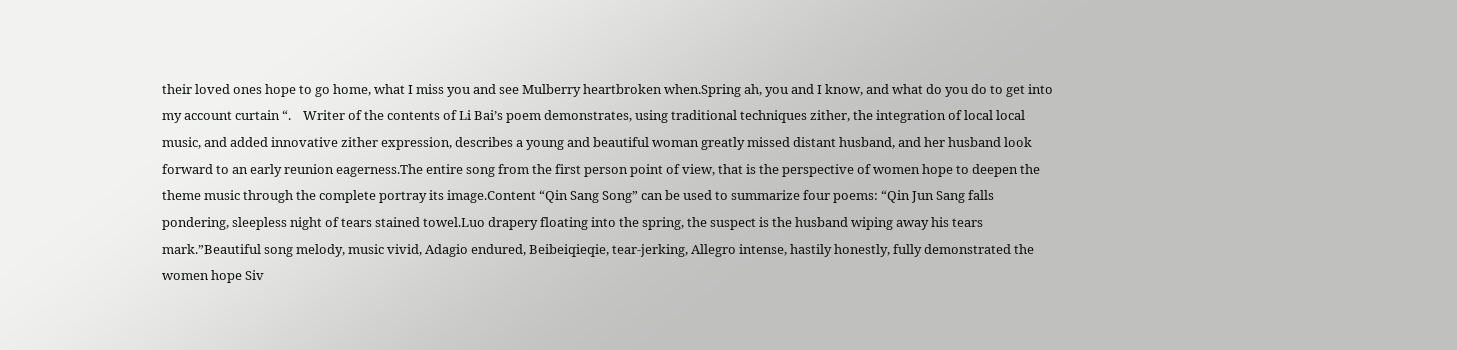their loved ones hope to go home, what I miss you and see Mulberry heartbroken when.Spring ah, you and I know, and what do you do to get into my account curtain “.    Writer of the contents of Li Bai’s poem demonstrates, using traditional techniques zither, the integration of local local music, and added innovative zither expression, describes a young and beautiful woman greatly missed distant husband, and her husband look forward to an early reunion eagerness.The entire song from the first person point of view, that is the perspective of women hope to deepen the theme music through the complete portray its image.Content “Qin Sang Song” can be used to summarize four poems: “Qin Jun Sang falls pondering, sleepless night of tears stained towel.Luo drapery floating into the spring, the suspect is the husband wiping away his tears mark.”Beautiful song melody, music vivid, Adagio endured, Beibeiqieqie, tear-jerking, Allegro intense, hastily honestly, fully demonstrated the women hope Siv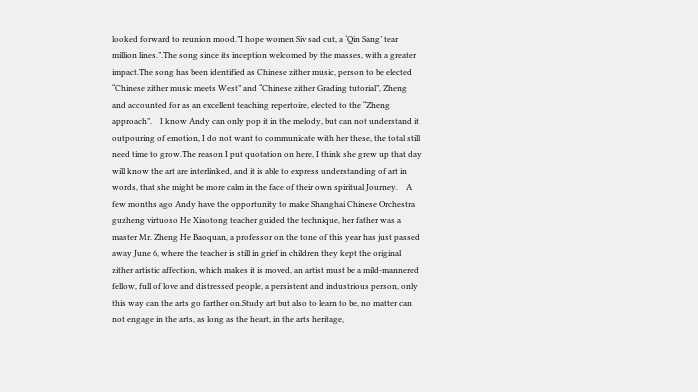looked forward to reunion mood.”I hope women Siv sad cut, a ‘Qin Sang’ tear million lines.”.The song since its inception welcomed by the masses, with a greater impact.The song has been identified as Chinese zither music, person to be elected “Chinese zither music meets West” and “Chinese zither Grading tutorial”, Zheng and accounted for as an excellent teaching repertoire, elected to the “Zheng approach”.    I know Andy can only pop it in the melody, but can not understand it outpouring of emotion, I do not want to communicate with her these, the total still need time to grow.The reason I put quotation on here, I think she grew up that day will know the art are interlinked, and it is able to express understanding of art in words, that she might be more calm in the face of their own spiritual Journey.    A few months ago Andy have the opportunity to make Shanghai Chinese Orchestra guzheng virtuoso He Xiaotong teacher guided the technique, her father was a master Mr. Zheng He Baoquan, a professor on the tone of this year has just passed away June 6, where the teacher is still in grief in children they kept the original zither artistic affection, which makes it is moved, an artist must be a mild-mannered fellow, full of love and distressed people, a persistent and industrious person, only this way can the arts go farther on.Study art but also to learn to be, no matter can not engage in the arts, as long as the heart, in the arts heritage,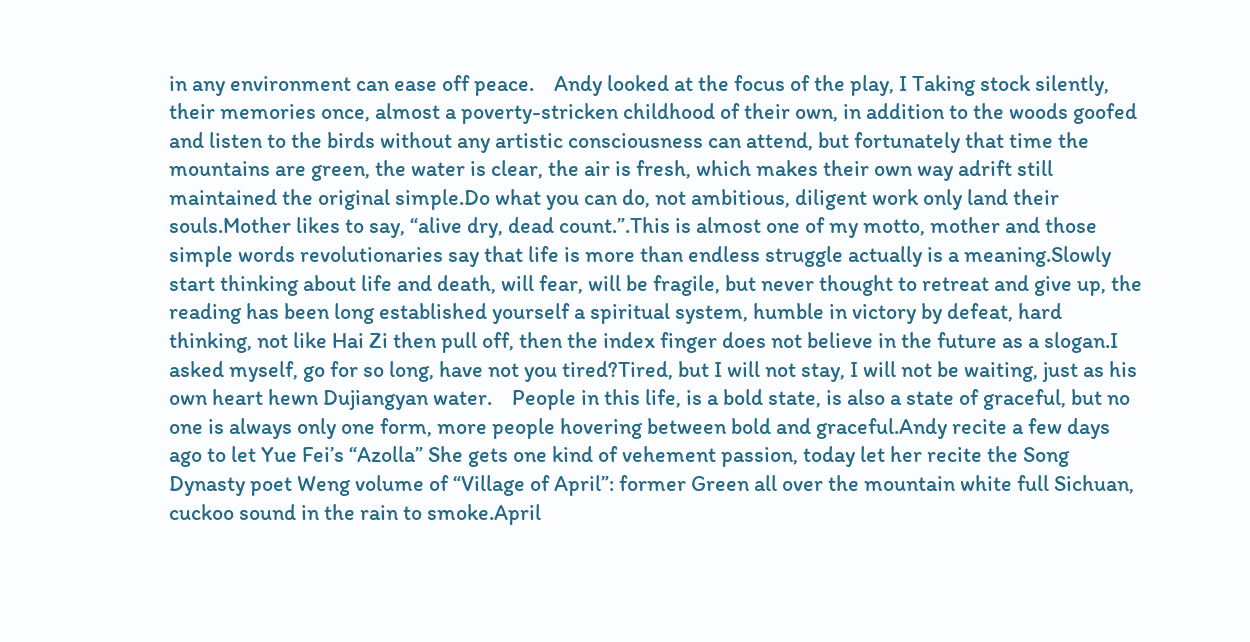in any environment can ease off peace.    Andy looked at the focus of the play, I Taking stock silently, their memories once, almost a poverty-stricken childhood of their own, in addition to the woods goofed and listen to the birds without any artistic consciousness can attend, but fortunately that time the mountains are green, the water is clear, the air is fresh, which makes their own way adrift still maintained the original simple.Do what you can do, not ambitious, diligent work only land their souls.Mother likes to say, “alive dry, dead count.”.This is almost one of my motto, mother and those simple words revolutionaries say that life is more than endless struggle actually is a meaning.Slowly start thinking about life and death, will fear, will be fragile, but never thought to retreat and give up, the reading has been long established yourself a spiritual system, humble in victory by defeat, hard thinking, not like Hai Zi then pull off, then the index finger does not believe in the future as a slogan.I asked myself, go for so long, have not you tired?Tired, but I will not stay, I will not be waiting, just as his own heart hewn Dujiangyan water.    People in this life, is a bold state, is also a state of graceful, but no one is always only one form, more people hovering between bold and graceful.Andy recite a few days ago to let Yue Fei’s “Azolla” She gets one kind of vehement passion, today let her recite the Song Dynasty poet Weng volume of “Village of April”: former Green all over the mountain white full Sichuan, cuckoo sound in the rain to smoke.April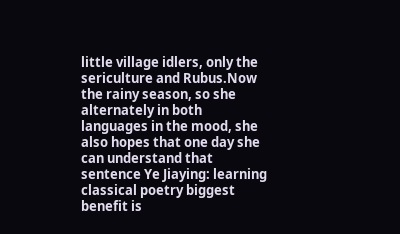little village idlers, only the sericulture and Rubus.Now the rainy season, so she alternately in both languages in the mood, she also hopes that one day she can understand that sentence Ye Jiaying: learning classical poetry biggest benefit is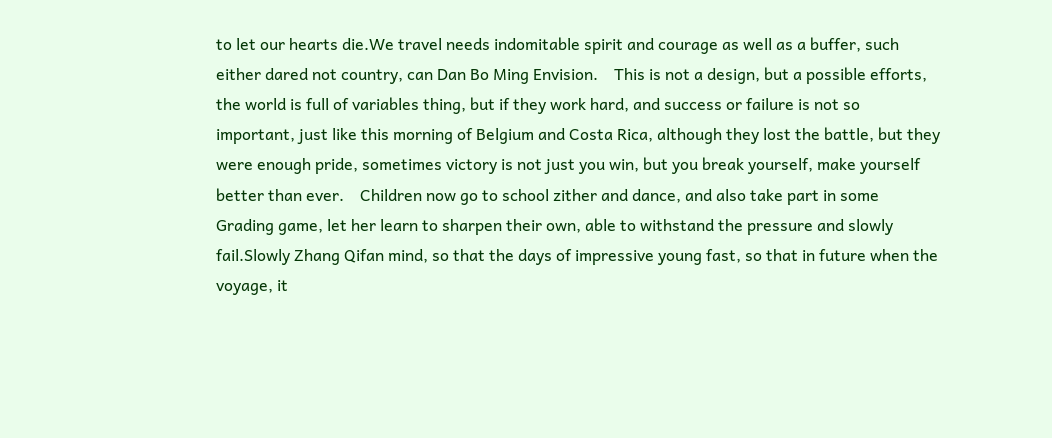to let our hearts die.We travel needs indomitable spirit and courage as well as a buffer, such either dared not country, can Dan Bo Ming Envision.    This is not a design, but a possible efforts, the world is full of variables thing, but if they work hard, and success or failure is not so important, just like this morning of Belgium and Costa Rica, although they lost the battle, but they were enough pride, sometimes victory is not just you win, but you break yourself, make yourself better than ever.    Children now go to school zither and dance, and also take part in some Grading game, let her learn to sharpen their own, able to withstand the pressure and slowly fail.Slowly Zhang Qifan mind, so that the days of impressive young fast, so that in future when the voyage, it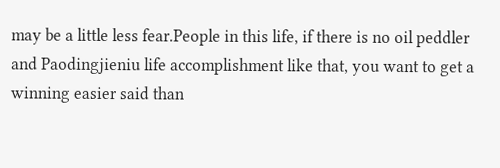may be a little less fear.People in this life, if there is no oil peddler and Paodingjieniu life accomplishment like that, you want to get a winning easier said than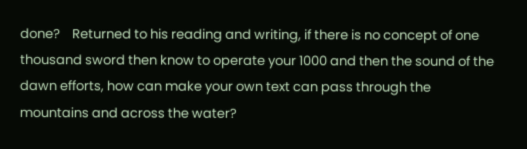done?    Returned to his reading and writing, if there is no concept of one thousand sword then know to operate your 1000 and then the sound of the dawn efforts, how can make your own text can pass through the mountains and across the water?